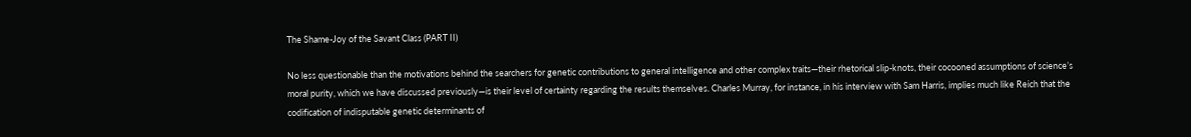The Shame-Joy of the Savant Class (PART II)

No less questionable than the motivations behind the searchers for genetic contributions to general intelligence and other complex traits—their rhetorical slip-knots, their cocooned assumptions of science’s moral purity, which we have discussed previously—is their level of certainty regarding the results themselves. Charles Murray, for instance, in his interview with Sam Harris, implies much like Reich that the codification of indisputable genetic determinants of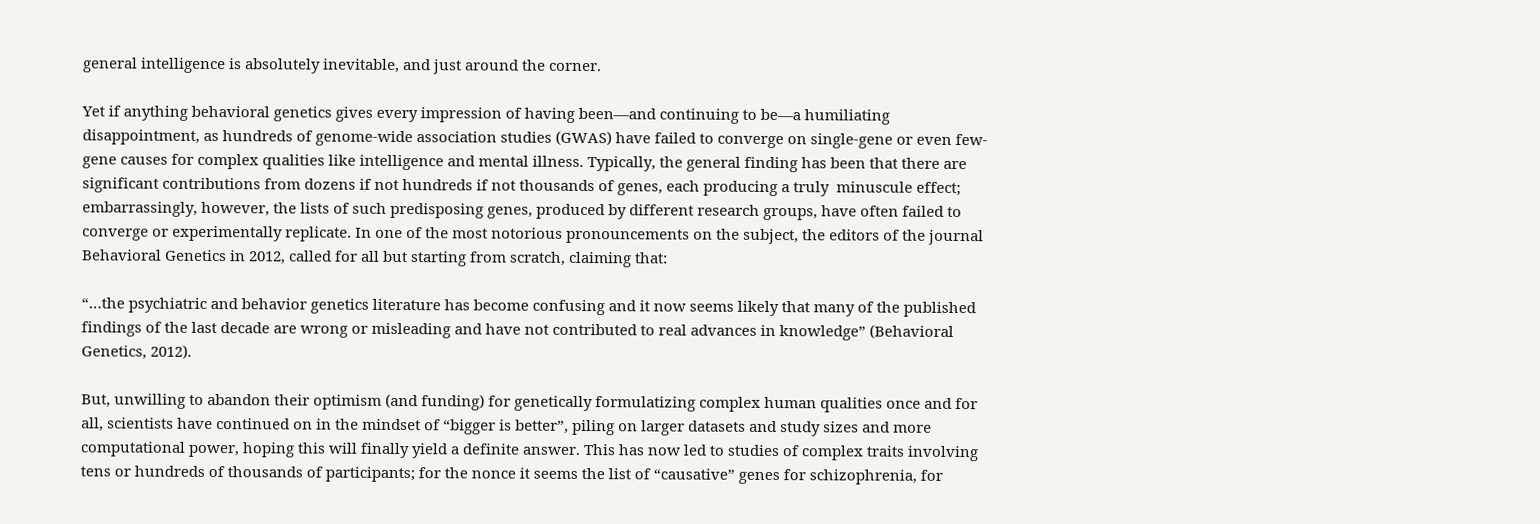general intelligence is absolutely inevitable, and just around the corner.

Yet if anything behavioral genetics gives every impression of having been—and continuing to be—a humiliating disappointment, as hundreds of genome-wide association studies (GWAS) have failed to converge on single-gene or even few-gene causes for complex qualities like intelligence and mental illness. Typically, the general finding has been that there are significant contributions from dozens if not hundreds if not thousands of genes, each producing a truly  minuscule effect; embarrassingly, however, the lists of such predisposing genes, produced by different research groups, have often failed to converge or experimentally replicate. In one of the most notorious pronouncements on the subject, the editors of the journal Behavioral Genetics in 2012, called for all but starting from scratch, claiming that:

“…the psychiatric and behavior genetics literature has become confusing and it now seems likely that many of the published findings of the last decade are wrong or misleading and have not contributed to real advances in knowledge” (Behavioral Genetics, 2012).

But, unwilling to abandon their optimism (and funding) for genetically formulatizing complex human qualities once and for all, scientists have continued on in the mindset of “bigger is better”, piling on larger datasets and study sizes and more computational power, hoping this will finally yield a definite answer. This has now led to studies of complex traits involving tens or hundreds of thousands of participants; for the nonce it seems the list of “causative” genes for schizophrenia, for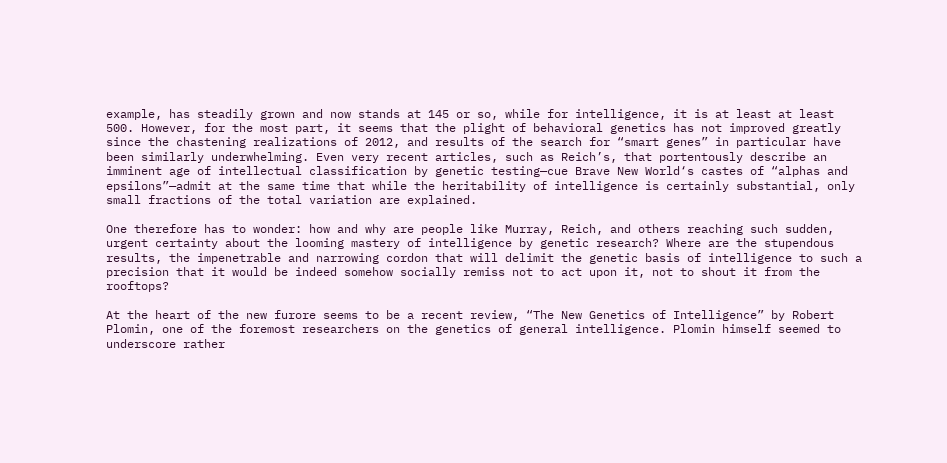example, has steadily grown and now stands at 145 or so, while for intelligence, it is at least at least 500. However, for the most part, it seems that the plight of behavioral genetics has not improved greatly since the chastening realizations of 2012, and results of the search for “smart genes” in particular have been similarly underwhelming. Even very recent articles, such as Reich’s, that portentously describe an imminent age of intellectual classification by genetic testing—cue Brave New World‘s castes of “alphas and epsilons”—admit at the same time that while the heritability of intelligence is certainly substantial, only small fractions of the total variation are explained.

One therefore has to wonder: how and why are people like Murray, Reich, and others reaching such sudden, urgent certainty about the looming mastery of intelligence by genetic research? Where are the stupendous results, the impenetrable and narrowing cordon that will delimit the genetic basis of intelligence to such a precision that it would be indeed somehow socially remiss not to act upon it, not to shout it from the rooftops?

At the heart of the new furore seems to be a recent review, “The New Genetics of Intelligence” by Robert Plomin, one of the foremost researchers on the genetics of general intelligence. Plomin himself seemed to underscore rather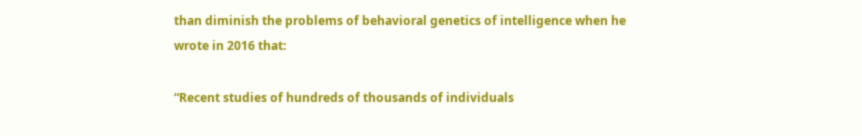than diminish the problems of behavioral genetics of intelligence when he wrote in 2016 that:

“Recent studies of hundreds of thousands of individuals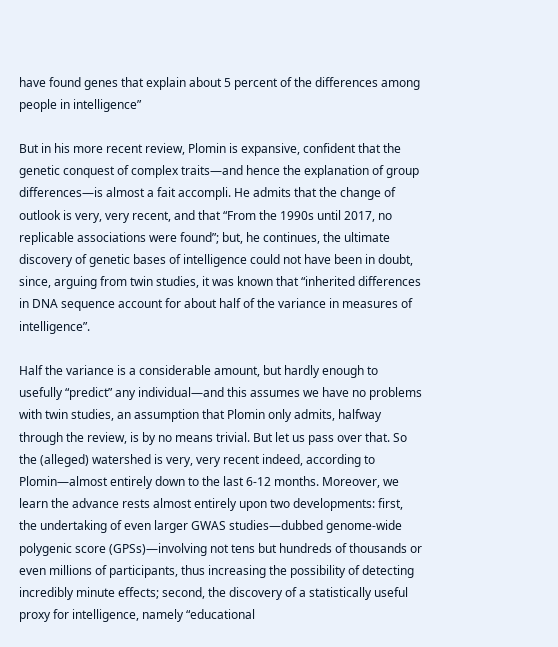have found genes that explain about 5 percent of the differences among people in intelligence”

But in his more recent review, Plomin is expansive, confident that the genetic conquest of complex traits—and hence the explanation of group differences—is almost a fait accompli. He admits that the change of outlook is very, very recent, and that “From the 1990s until 2017, no replicable associations were found”; but, he continues, the ultimate discovery of genetic bases of intelligence could not have been in doubt, since, arguing from twin studies, it was known that “inherited differences in DNA sequence account for about half of the variance in measures of intelligence”.

Half the variance is a considerable amount, but hardly enough to usefully “predict” any individual—and this assumes we have no problems with twin studies, an assumption that Plomin only admits, halfway through the review, is by no means trivial. But let us pass over that. So the (alleged) watershed is very, very recent indeed, according to Plomin—almost entirely down to the last 6-12 months. Moreover, we learn the advance rests almost entirely upon two developments: first, the undertaking of even larger GWAS studies—dubbed genome-wide polygenic score (GPSs)—involving not tens but hundreds of thousands or even millions of participants, thus increasing the possibility of detecting incredibly minute effects; second, the discovery of a statistically useful proxy for intelligence, namely “educational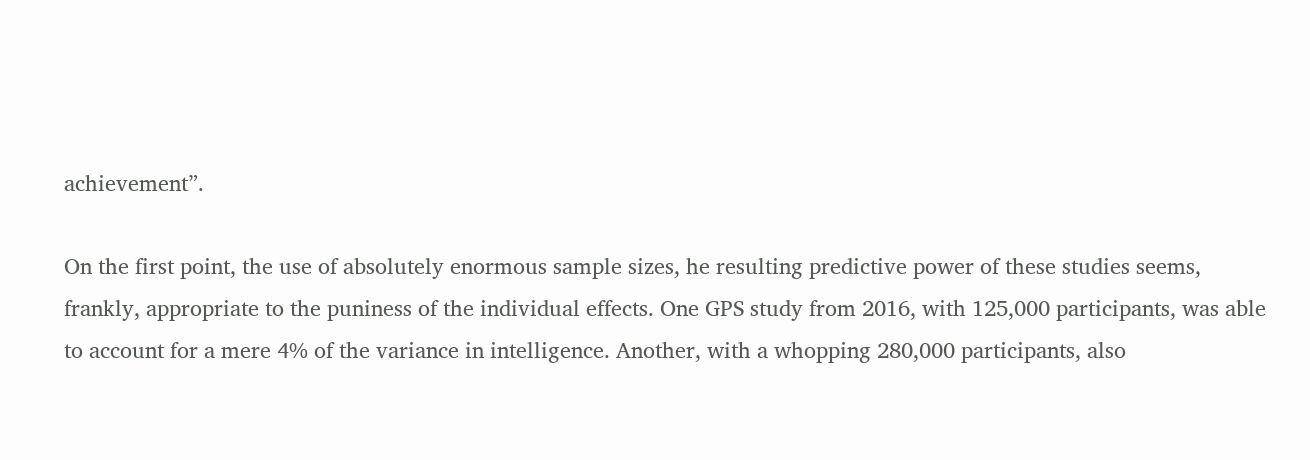achievement”.

On the first point, the use of absolutely enormous sample sizes, he resulting predictive power of these studies seems, frankly, appropriate to the puniness of the individual effects. One GPS study from 2016, with 125,000 participants, was able to account for a mere 4% of the variance in intelligence. Another, with a whopping 280,000 participants, also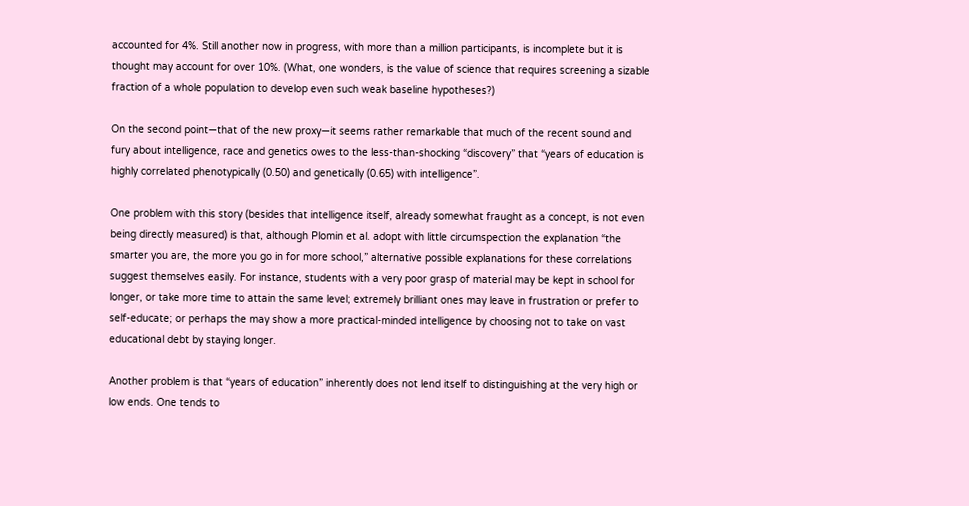accounted for 4%. Still another now in progress, with more than a million participants, is incomplete but it is thought may account for over 10%. (What, one wonders, is the value of science that requires screening a sizable fraction of a whole population to develop even such weak baseline hypotheses?)

On the second point—that of the new proxy—it seems rather remarkable that much of the recent sound and fury about intelligence, race and genetics owes to the less-than-shocking “discovery” that “years of education is highly correlated phenotypically (0.50) and genetically (0.65) with intelligence”.

One problem with this story (besides that intelligence itself, already somewhat fraught as a concept, is not even being directly measured) is that, although Plomin et al. adopt with little circumspection the explanation “the smarter you are, the more you go in for more school,” alternative possible explanations for these correlations suggest themselves easily. For instance, students with a very poor grasp of material may be kept in school for longer, or take more time to attain the same level; extremely brilliant ones may leave in frustration or prefer to self-educate; or perhaps the may show a more practical-minded intelligence by choosing not to take on vast educational debt by staying longer.

Another problem is that “years of education” inherently does not lend itself to distinguishing at the very high or low ends. One tends to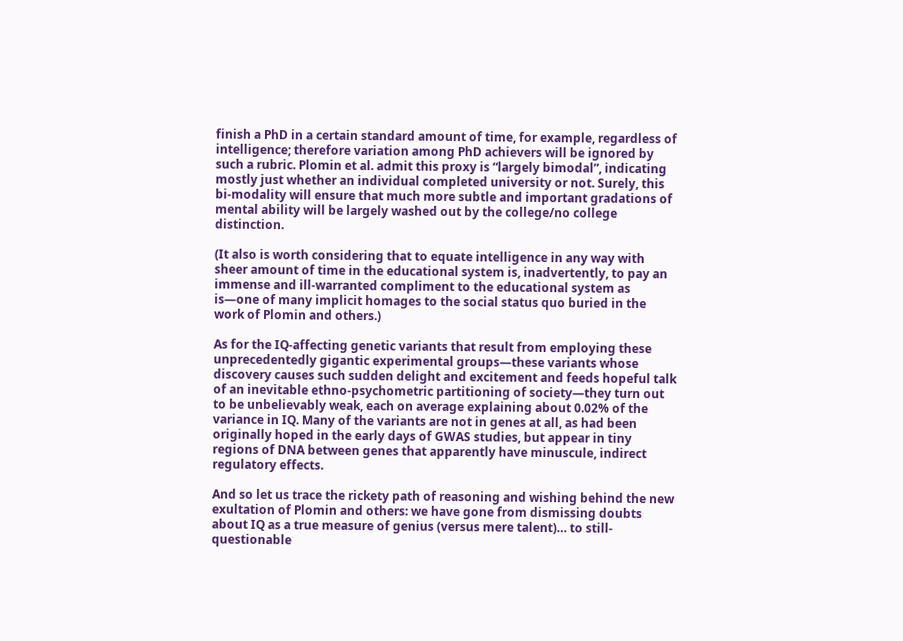finish a PhD in a certain standard amount of time, for example, regardless of intelligence; therefore variation among PhD achievers will be ignored by such a rubric. Plomin et al. admit this proxy is “largely bimodal”, indicating mostly just whether an individual completed university or not. Surely, this bi-modality will ensure that much more subtle and important gradations of mental ability will be largely washed out by the college/no college distinction.

(It also is worth considering that to equate intelligence in any way with sheer amount of time in the educational system is, inadvertently, to pay an immense and ill-warranted compliment to the educational system as is—one of many implicit homages to the social status quo buried in the work of Plomin and others.)

As for the IQ-affecting genetic variants that result from employing these unprecedentedly gigantic experimental groups—these variants whose discovery causes such sudden delight and excitement and feeds hopeful talk of an inevitable ethno-psychometric partitioning of society—they turn out to be unbelievably weak, each on average explaining about 0.02% of the variance in IQ. Many of the variants are not in genes at all, as had been originally hoped in the early days of GWAS studies, but appear in tiny regions of DNA between genes that apparently have minuscule, indirect regulatory effects.

And so let us trace the rickety path of reasoning and wishing behind the new exultation of Plomin and others: we have gone from dismissing doubts about IQ as a true measure of genius (versus mere talent)… to still-questionable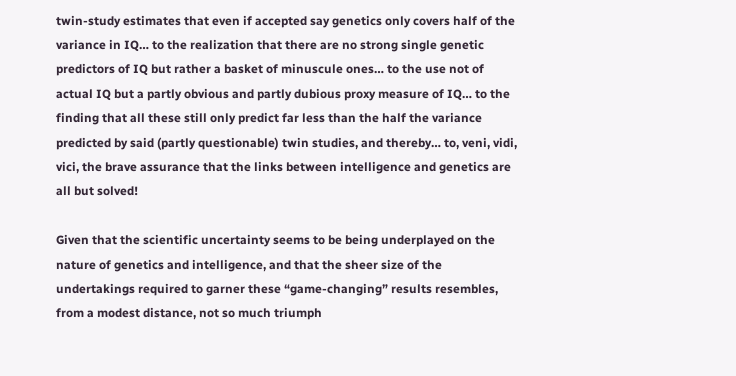twin-study estimates that even if accepted say genetics only covers half of the variance in IQ… to the realization that there are no strong single genetic predictors of IQ but rather a basket of minuscule ones… to the use not of actual IQ but a partly obvious and partly dubious proxy measure of IQ… to the finding that all these still only predict far less than the half the variance predicted by said (partly questionable) twin studies, and thereby… to, veni, vidi, vici, the brave assurance that the links between intelligence and genetics are all but solved!

Given that the scientific uncertainty seems to be being underplayed on the nature of genetics and intelligence, and that the sheer size of the undertakings required to garner these “game-changing” results resembles, from a modest distance, not so much triumph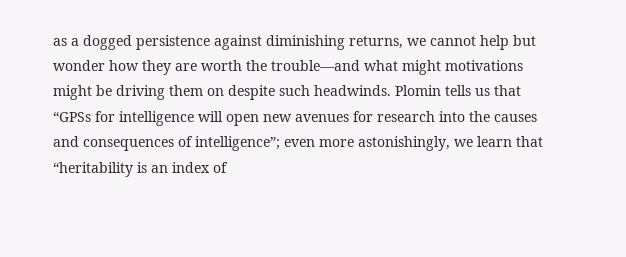as a dogged persistence against diminishing returns, we cannot help but wonder how they are worth the trouble—and what might motivations might be driving them on despite such headwinds. Plomin tells us that “GPSs for intelligence will open new avenues for research into the causes and consequences of intelligence”; even more astonishingly, we learn that “heritability is an index of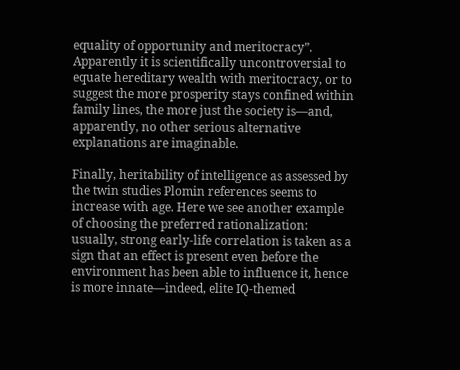equality of opportunity and meritocracy”. Apparently it is scientifically uncontroversial to equate hereditary wealth with meritocracy, or to suggest the more prosperity stays confined within family lines, the more just the society is—and, apparently, no other serious alternative explanations are imaginable.

Finally, heritability of intelligence as assessed by the twin studies Plomin references seems to increase with age. Here we see another example of choosing the preferred rationalization: usually, strong early-life correlation is taken as a sign that an effect is present even before the environment has been able to influence it, hence is more innate—indeed, elite IQ-themed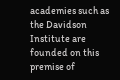academies such as the Davidson Institute are founded on this premise of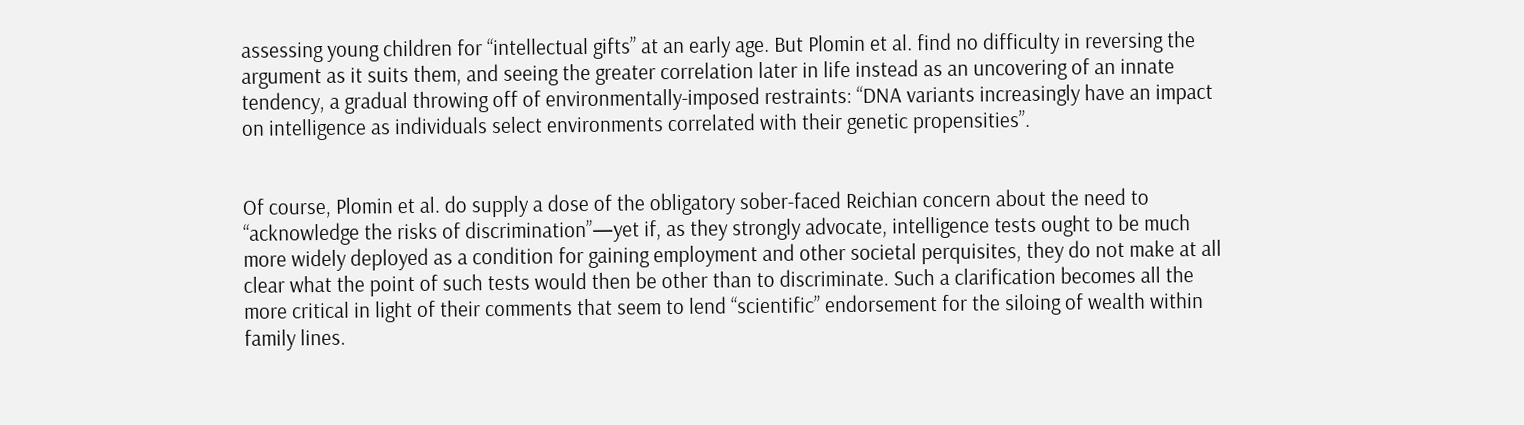assessing young children for “intellectual gifts” at an early age. But Plomin et al. find no difficulty in reversing the argument as it suits them, and seeing the greater correlation later in life instead as an uncovering of an innate tendency, a gradual throwing off of environmentally-imposed restraints: “DNA variants increasingly have an impact on intelligence as individuals select environments correlated with their genetic propensities”.


Of course, Plomin et al. do supply a dose of the obligatory sober-faced Reichian concern about the need to “acknowledge the risks of discrimination”—yet if, as they strongly advocate, intelligence tests ought to be much more widely deployed as a condition for gaining employment and other societal perquisites, they do not make at all clear what the point of such tests would then be other than to discriminate. Such a clarification becomes all the more critical in light of their comments that seem to lend “scientific” endorsement for the siloing of wealth within family lines.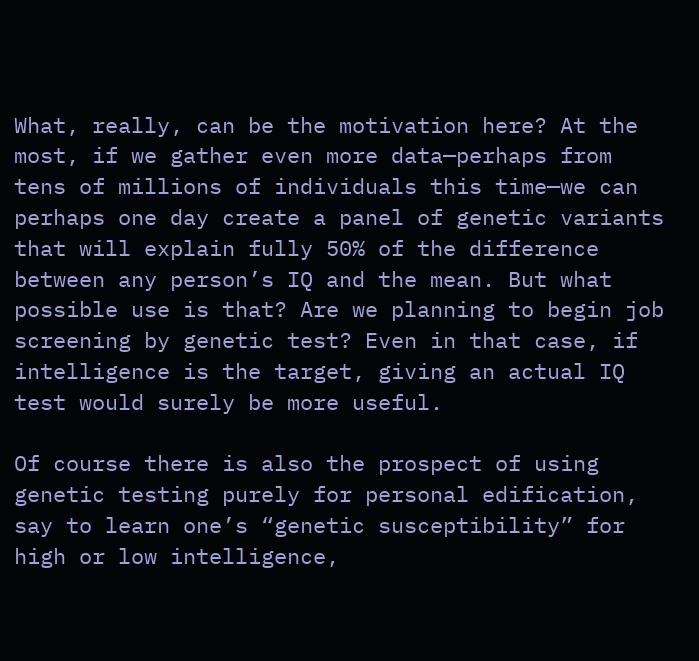What, really, can be the motivation here? At the most, if we gather even more data—perhaps from tens of millions of individuals this time—we can perhaps one day create a panel of genetic variants that will explain fully 50% of the difference between any person’s IQ and the mean. But what possible use is that? Are we planning to begin job screening by genetic test? Even in that case, if intelligence is the target, giving an actual IQ test would surely be more useful.

Of course there is also the prospect of using genetic testing purely for personal edification, say to learn one’s “genetic susceptibility” for high or low intelligence,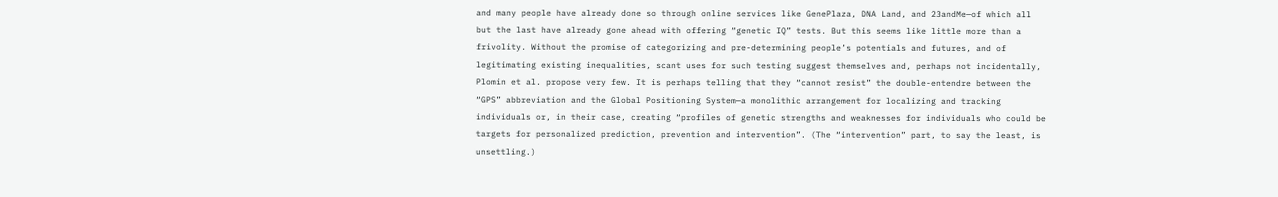and many people have already done so through online services like GenePlaza, DNA Land, and 23andMe—of which all but the last have already gone ahead with offering “genetic IQ” tests. But this seems like little more than a frivolity. Without the promise of categorizing and pre-determining people’s potentials and futures, and of legitimating existing inequalities, scant uses for such testing suggest themselves and, perhaps not incidentally, Plomin et al. propose very few. It is perhaps telling that they “cannot resist” the double-entendre between the “GPS” abbreviation and the Global Positioning System—a monolithic arrangement for localizing and tracking individuals or, in their case, creating “profiles of genetic strengths and weaknesses for individuals who could be targets for personalized prediction, prevention and intervention”. (The “intervention” part, to say the least, is unsettling.)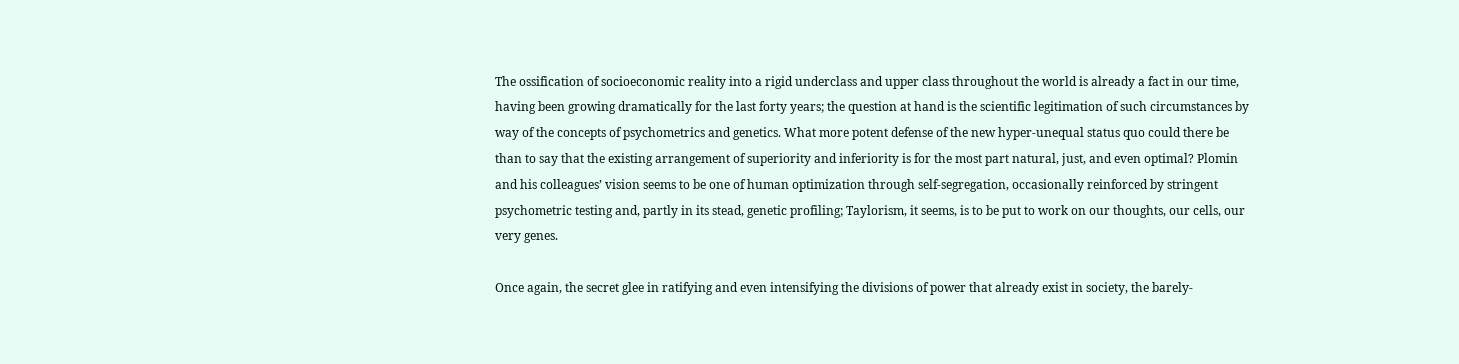The ossification of socioeconomic reality into a rigid underclass and upper class throughout the world is already a fact in our time, having been growing dramatically for the last forty years; the question at hand is the scientific legitimation of such circumstances by way of the concepts of psychometrics and genetics. What more potent defense of the new hyper-unequal status quo could there be than to say that the existing arrangement of superiority and inferiority is for the most part natural, just, and even optimal? Plomin and his colleagues’ vision seems to be one of human optimization through self-segregation, occasionally reinforced by stringent psychometric testing and, partly in its stead, genetic profiling; Taylorism, it seems, is to be put to work on our thoughts, our cells, our very genes.

Once again, the secret glee in ratifying and even intensifying the divisions of power that already exist in society, the barely-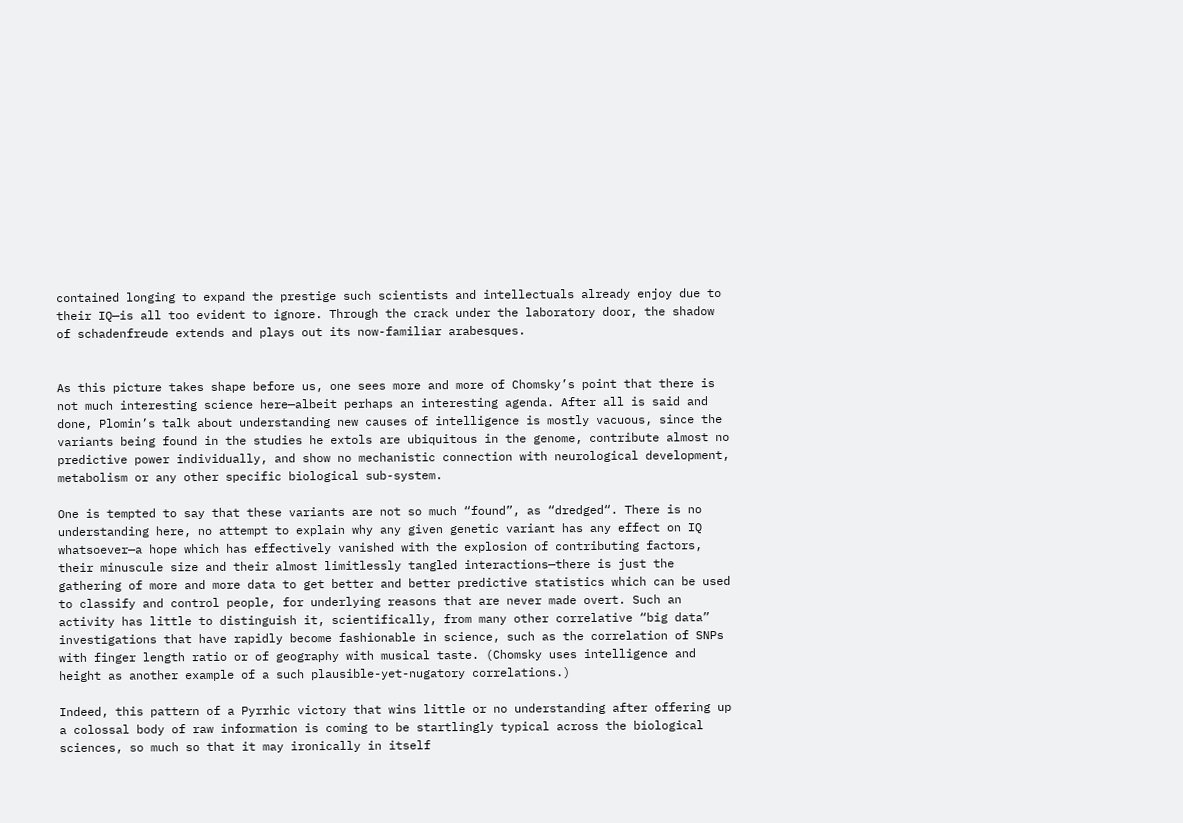contained longing to expand the prestige such scientists and intellectuals already enjoy due to their IQ—is all too evident to ignore. Through the crack under the laboratory door, the shadow of schadenfreude extends and plays out its now-familiar arabesques.


As this picture takes shape before us, one sees more and more of Chomsky’s point that there is not much interesting science here—albeit perhaps an interesting agenda. After all is said and done, Plomin’s talk about understanding new causes of intelligence is mostly vacuous, since the variants being found in the studies he extols are ubiquitous in the genome, contribute almost no predictive power individually, and show no mechanistic connection with neurological development, metabolism or any other specific biological sub-system.

One is tempted to say that these variants are not so much “found”, as “dredged“. There is no understanding here, no attempt to explain why any given genetic variant has any effect on IQ whatsoever—a hope which has effectively vanished with the explosion of contributing factors, their minuscule size and their almost limitlessly tangled interactions—there is just the gathering of more and more data to get better and better predictive statistics which can be used to classify and control people, for underlying reasons that are never made overt. Such an activity has little to distinguish it, scientifically, from many other correlative “big data” investigations that have rapidly become fashionable in science, such as the correlation of SNPs with finger length ratio or of geography with musical taste. (Chomsky uses intelligence and height as another example of a such plausible-yet-nugatory correlations.)

Indeed, this pattern of a Pyrrhic victory that wins little or no understanding after offering up a colossal body of raw information is coming to be startlingly typical across the biological sciences, so much so that it may ironically in itself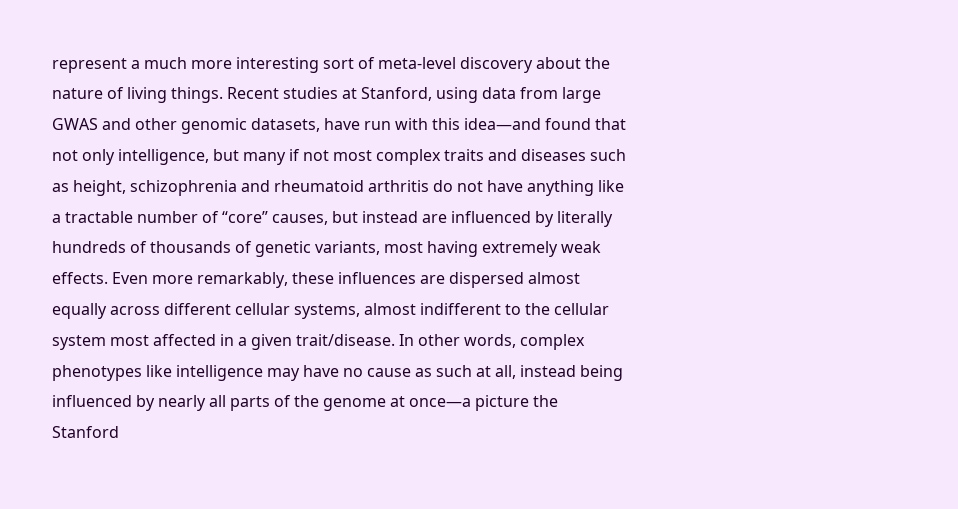represent a much more interesting sort of meta-level discovery about the nature of living things. Recent studies at Stanford, using data from large GWAS and other genomic datasets, have run with this idea—and found that not only intelligence, but many if not most complex traits and diseases such as height, schizophrenia and rheumatoid arthritis do not have anything like a tractable number of “core” causes, but instead are influenced by literally hundreds of thousands of genetic variants, most having extremely weak effects. Even more remarkably, these influences are dispersed almost equally across different cellular systems, almost indifferent to the cellular system most affected in a given trait/disease. In other words, complex phenotypes like intelligence may have no cause as such at all, instead being influenced by nearly all parts of the genome at once—a picture the Stanford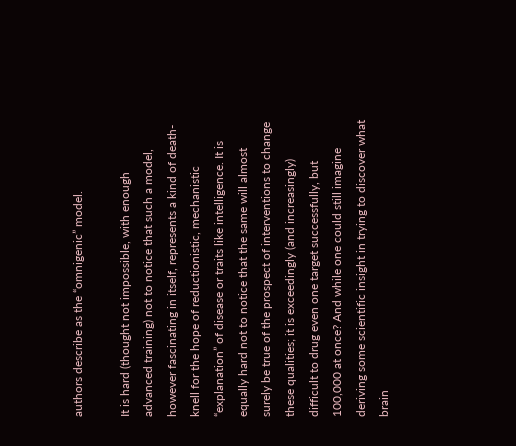authors describe as the “omnigenic” model.

It is hard (thought not impossible, with enough advanced training) not to notice that such a model, however fascinating in itself, represents a kind of death-knell for the hope of reductionistic, mechanistic “explanation” of disease or traits like intelligence. It is equally hard not to notice that the same will almost surely be true of the prospect of interventions to change these qualities; it is exceedingly (and increasingly) difficult to drug even one target successfully, but 100,000 at once? And while one could still imagine deriving some scientific insight in trying to discover what brain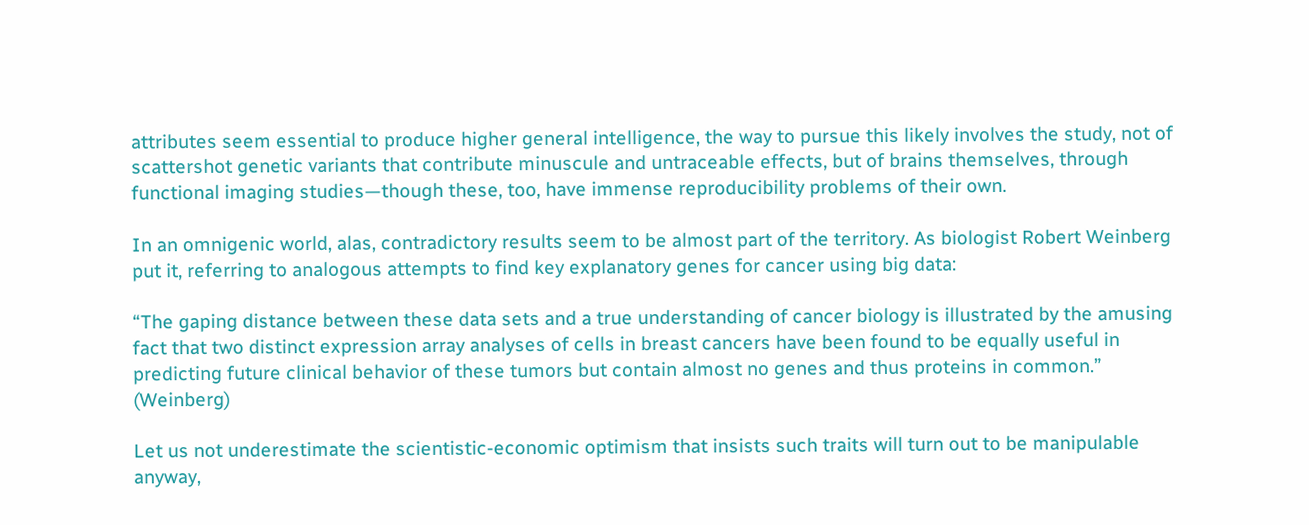attributes seem essential to produce higher general intelligence, the way to pursue this likely involves the study, not of scattershot genetic variants that contribute minuscule and untraceable effects, but of brains themselves, through functional imaging studies—though these, too, have immense reproducibility problems of their own.

In an omnigenic world, alas, contradictory results seem to be almost part of the territory. As biologist Robert Weinberg put it, referring to analogous attempts to find key explanatory genes for cancer using big data:

“The gaping distance between these data sets and a true understanding of cancer biology is illustrated by the amusing fact that two distinct expression array analyses of cells in breast cancers have been found to be equally useful in predicting future clinical behavior of these tumors but contain almost no genes and thus proteins in common.” (Weinberg)

Let us not underestimate the scientistic-economic optimism that insists such traits will turn out to be manipulable anyway,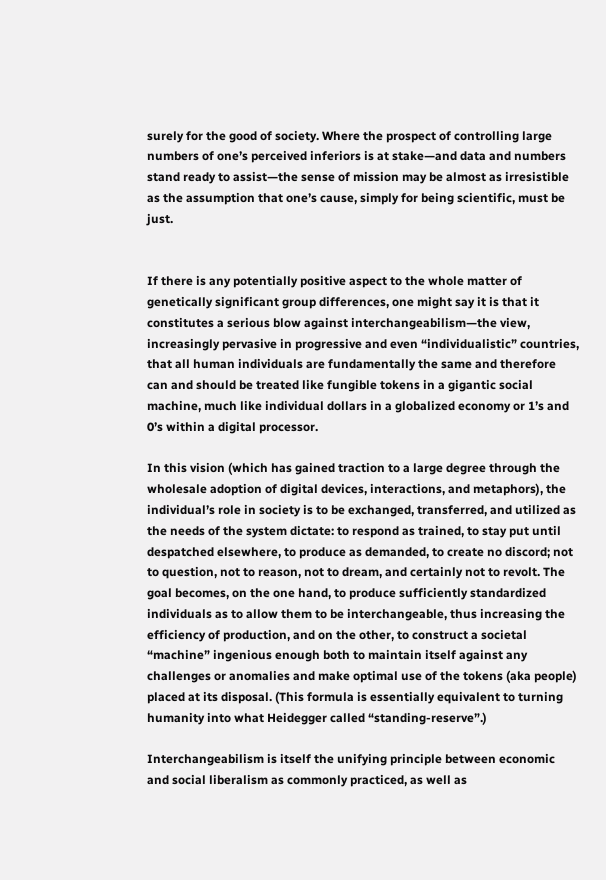surely for the good of society. Where the prospect of controlling large numbers of one’s perceived inferiors is at stake—and data and numbers stand ready to assist—the sense of mission may be almost as irresistible as the assumption that one’s cause, simply for being scientific, must be just.


If there is any potentially positive aspect to the whole matter of genetically significant group differences, one might say it is that it constitutes a serious blow against interchangeabilism—the view, increasingly pervasive in progressive and even “individualistic” countries, that all human individuals are fundamentally the same and therefore can and should be treated like fungible tokens in a gigantic social machine, much like individual dollars in a globalized economy or 1’s and 0’s within a digital processor.

In this vision (which has gained traction to a large degree through the wholesale adoption of digital devices, interactions, and metaphors), the individual’s role in society is to be exchanged, transferred, and utilized as the needs of the system dictate: to respond as trained, to stay put until despatched elsewhere, to produce as demanded, to create no discord; not to question, not to reason, not to dream, and certainly not to revolt. The goal becomes, on the one hand, to produce sufficiently standardized individuals as to allow them to be interchangeable, thus increasing the efficiency of production, and on the other, to construct a societal “machine” ingenious enough both to maintain itself against any challenges or anomalies and make optimal use of the tokens (aka people) placed at its disposal. (This formula is essentially equivalent to turning humanity into what Heidegger called “standing-reserve”.)

Interchangeabilism is itself the unifying principle between economic and social liberalism as commonly practiced, as well as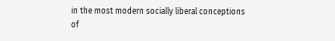in the most modern socially liberal conceptions of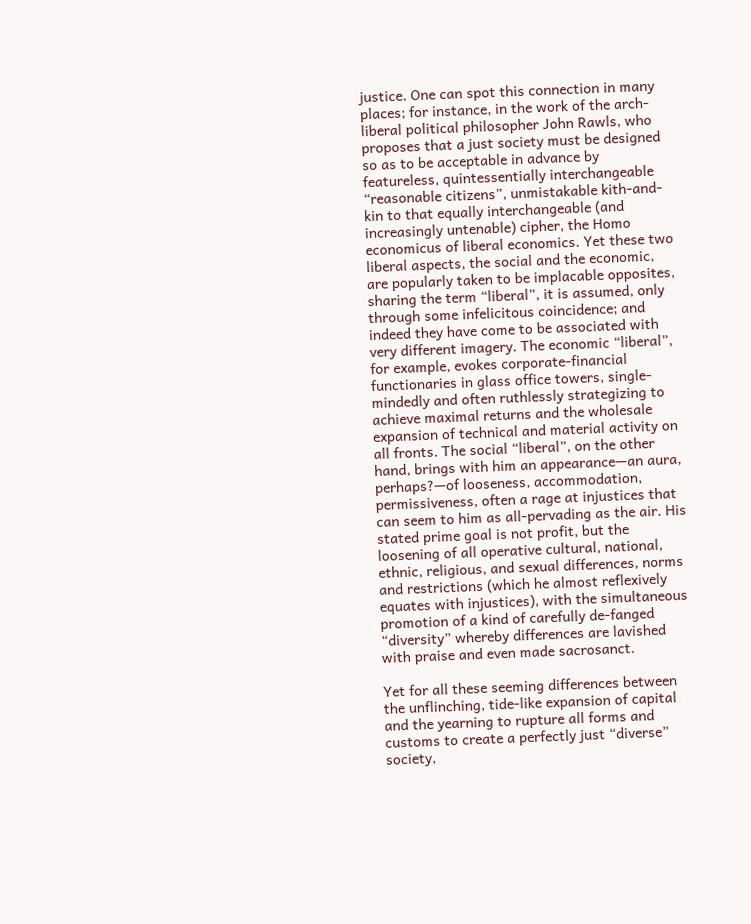justice. One can spot this connection in many places; for instance, in the work of the arch-liberal political philosopher John Rawls, who proposes that a just society must be designed so as to be acceptable in advance by featureless, quintessentially interchangeable “reasonable citizens”, unmistakable kith-and-kin to that equally interchangeable (and increasingly untenable) cipher, the Homo economicus of liberal economics. Yet these two liberal aspects, the social and the economic, are popularly taken to be implacable opposites, sharing the term “liberal”, it is assumed, only through some infelicitous coincidence; and indeed they have come to be associated with very different imagery. The economic “liberal”, for example, evokes corporate-financial functionaries in glass office towers, single-mindedly and often ruthlessly strategizing to achieve maximal returns and the wholesale expansion of technical and material activity on all fronts. The social “liberal”, on the other hand, brings with him an appearance—an aura, perhaps?—of looseness, accommodation, permissiveness, often a rage at injustices that can seem to him as all-pervading as the air. His stated prime goal is not profit, but the loosening of all operative cultural, national, ethnic, religious, and sexual differences, norms and restrictions (which he almost reflexively equates with injustices), with the simultaneous promotion of a kind of carefully de-fanged “diversity” whereby differences are lavished with praise and even made sacrosanct.

Yet for all these seeming differences between the unflinching, tide-like expansion of capital and the yearning to rupture all forms and customs to create a perfectly just “diverse” society,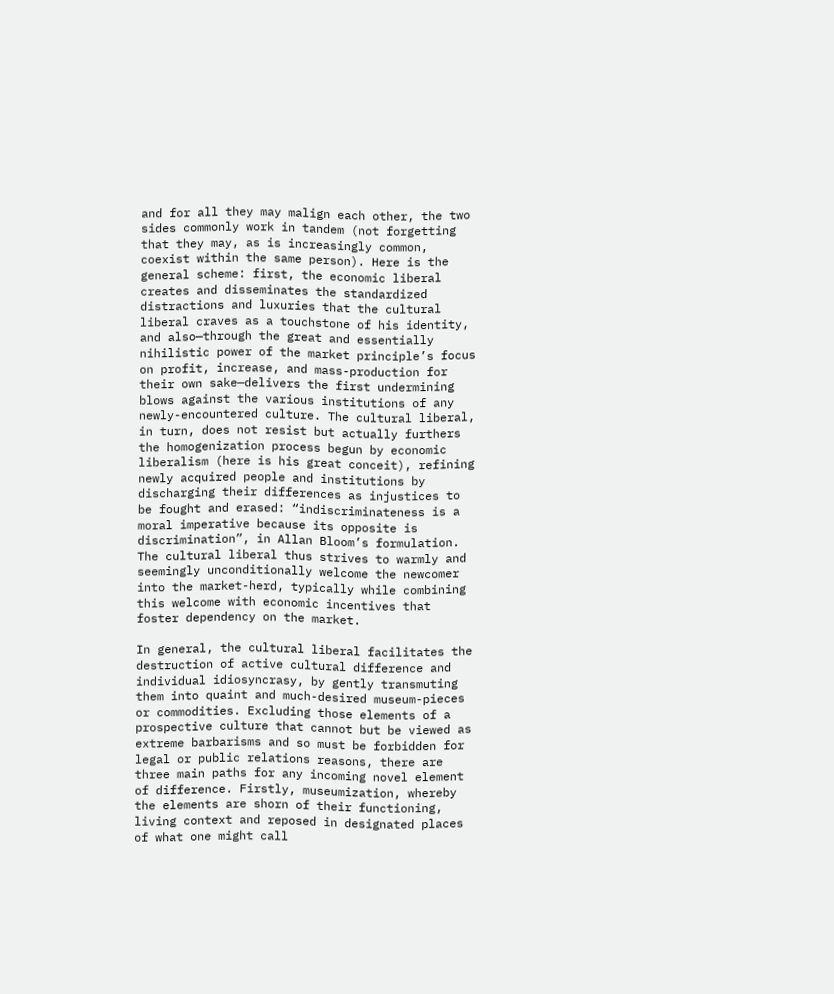and for all they may malign each other, the two sides commonly work in tandem (not forgetting that they may, as is increasingly common, coexist within the same person). Here is the general scheme: first, the economic liberal creates and disseminates the standardized distractions and luxuries that the cultural liberal craves as a touchstone of his identity, and also—through the great and essentially nihilistic power of the market principle’s focus on profit, increase, and mass-production for their own sake—delivers the first undermining blows against the various institutions of any newly-encountered culture. The cultural liberal, in turn, does not resist but actually furthers the homogenization process begun by economic liberalism (here is his great conceit), refining newly acquired people and institutions by discharging their differences as injustices to be fought and erased: “indiscriminateness is a moral imperative because its opposite is discrimination”, in Allan Bloom’s formulation. The cultural liberal thus strives to warmly and seemingly unconditionally welcome the newcomer into the market-herd, typically while combining this welcome with economic incentives that foster dependency on the market.

In general, the cultural liberal facilitates the destruction of active cultural difference and individual idiosyncrasy, by gently transmuting them into quaint and much-desired museum-pieces or commodities. Excluding those elements of a prospective culture that cannot but be viewed as extreme barbarisms and so must be forbidden for legal or public relations reasons, there are three main paths for any incoming novel element of difference. Firstly, museumization, whereby the elements are shorn of their functioning, living context and reposed in designated places of what one might call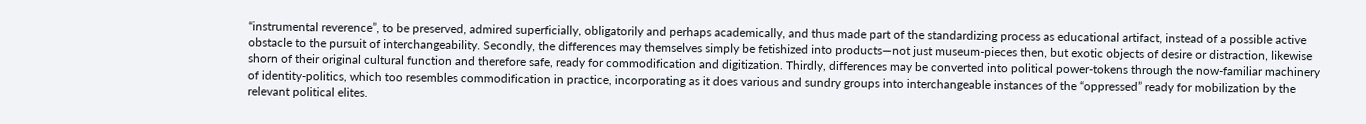“instrumental reverence”, to be preserved, admired superficially, obligatorily and perhaps academically, and thus made part of the standardizing process as educational artifact, instead of a possible active obstacle to the pursuit of interchangeability. Secondly, the differences may themselves simply be fetishized into products—not just museum-pieces then, but exotic objects of desire or distraction, likewise shorn of their original cultural function and therefore safe, ready for commodification and digitization. Thirdly, differences may be converted into political power-tokens through the now-familiar machinery of identity-politics, which too resembles commodification in practice, incorporating as it does various and sundry groups into interchangeable instances of the “oppressed” ready for mobilization by the relevant political elites.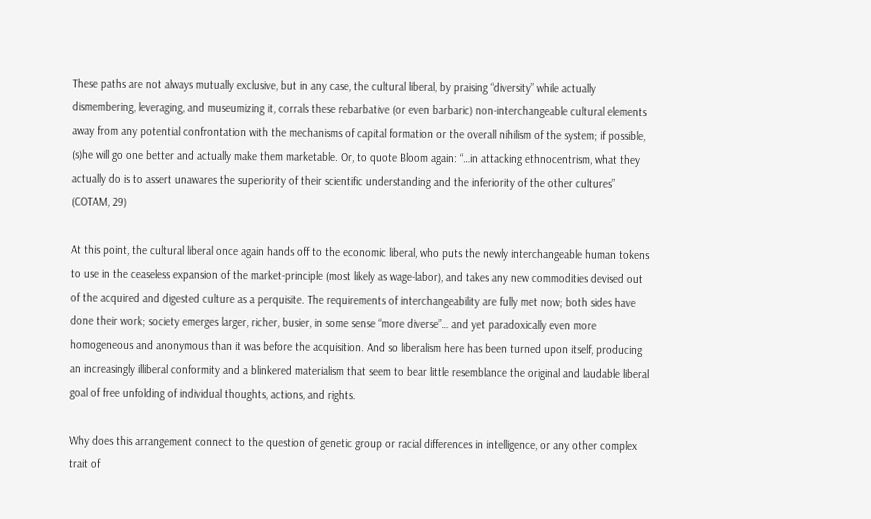These paths are not always mutually exclusive, but in any case, the cultural liberal, by praising “diversity” while actually dismembering, leveraging, and museumizing it, corrals these rebarbative (or even barbaric) non-interchangeable cultural elements away from any potential confrontation with the mechanisms of capital formation or the overall nihilism of the system; if possible, (s)he will go one better and actually make them marketable. Or, to quote Bloom again: “…in attacking ethnocentrism, what they actually do is to assert unawares the superiority of their scientific understanding and the inferiority of the other cultures” (COTAM, 29)

At this point, the cultural liberal once again hands off to the economic liberal, who puts the newly interchangeable human tokens to use in the ceaseless expansion of the market-principle (most likely as wage-labor), and takes any new commodities devised out of the acquired and digested culture as a perquisite. The requirements of interchangeability are fully met now; both sides have done their work; society emerges larger, richer, busier, in some sense “more diverse”… and yet paradoxically even more homogeneous and anonymous than it was before the acquisition. And so liberalism here has been turned upon itself, producing an increasingly illiberal conformity and a blinkered materialism that seem to bear little resemblance the original and laudable liberal goal of free unfolding of individual thoughts, actions, and rights.

Why does this arrangement connect to the question of genetic group or racial differences in intelligence, or any other complex trait of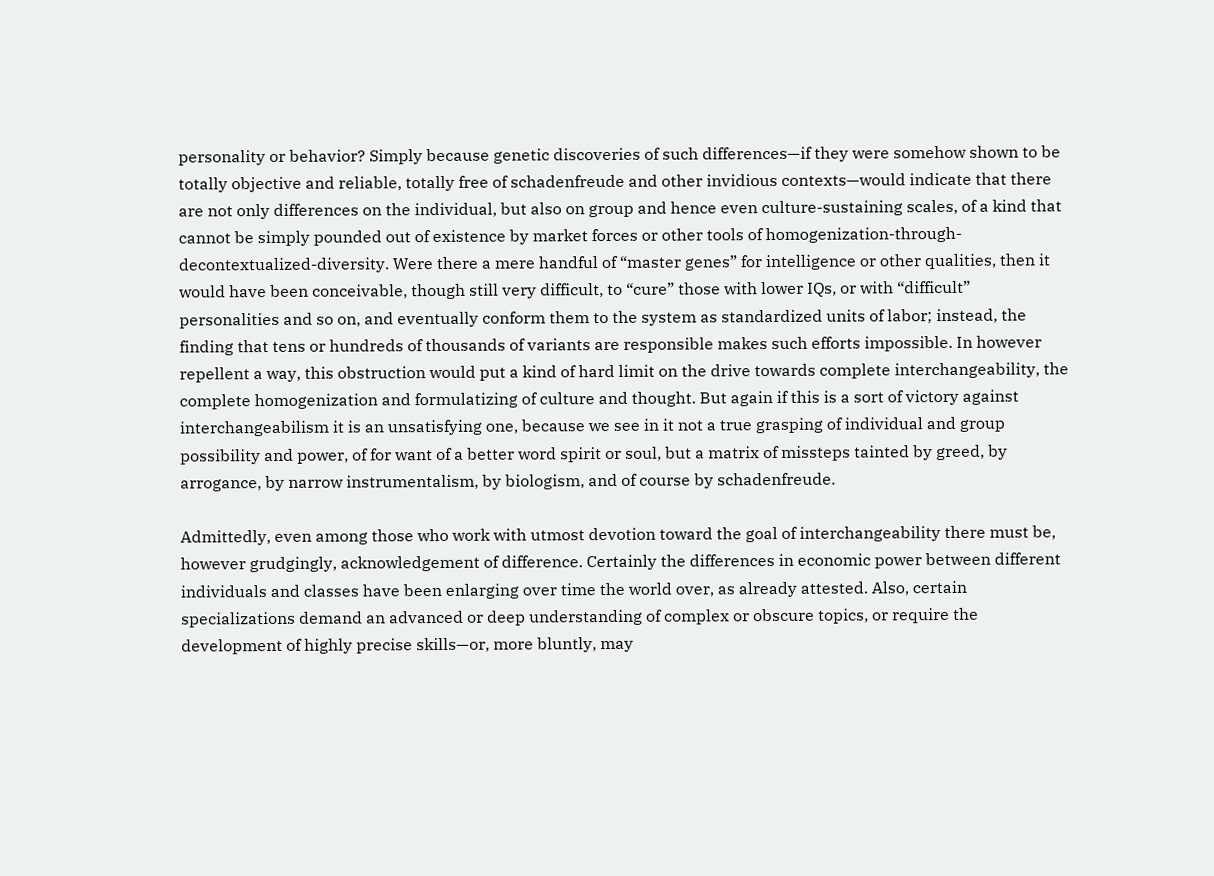personality or behavior? Simply because genetic discoveries of such differences—if they were somehow shown to be totally objective and reliable, totally free of schadenfreude and other invidious contexts—would indicate that there are not only differences on the individual, but also on group and hence even culture-sustaining scales, of a kind that cannot be simply pounded out of existence by market forces or other tools of homogenization-through-decontextualized-diversity. Were there a mere handful of “master genes” for intelligence or other qualities, then it would have been conceivable, though still very difficult, to “cure” those with lower IQs, or with “difficult” personalities and so on, and eventually conform them to the system as standardized units of labor; instead, the finding that tens or hundreds of thousands of variants are responsible makes such efforts impossible. In however repellent a way, this obstruction would put a kind of hard limit on the drive towards complete interchangeability, the complete homogenization and formulatizing of culture and thought. But again if this is a sort of victory against interchangeabilism it is an unsatisfying one, because we see in it not a true grasping of individual and group possibility and power, of for want of a better word spirit or soul, but a matrix of missteps tainted by greed, by arrogance, by narrow instrumentalism, by biologism, and of course by schadenfreude.

Admittedly, even among those who work with utmost devotion toward the goal of interchangeability there must be, however grudgingly, acknowledgement of difference. Certainly the differences in economic power between different individuals and classes have been enlarging over time the world over, as already attested. Also, certain specializations demand an advanced or deep understanding of complex or obscure topics, or require the development of highly precise skills—or, more bluntly, may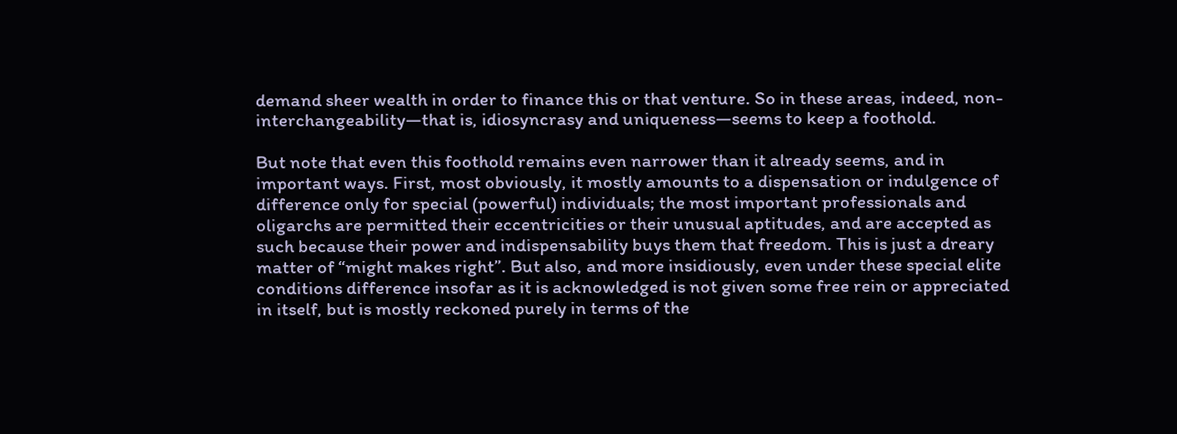demand sheer wealth in order to finance this or that venture. So in these areas, indeed, non-interchangeability—that is, idiosyncrasy and uniqueness—seems to keep a foothold.

But note that even this foothold remains even narrower than it already seems, and in important ways. First, most obviously, it mostly amounts to a dispensation or indulgence of difference only for special (powerful) individuals; the most important professionals and oligarchs are permitted their eccentricities or their unusual aptitudes, and are accepted as such because their power and indispensability buys them that freedom. This is just a dreary matter of “might makes right”. But also, and more insidiously, even under these special elite conditions difference insofar as it is acknowledged is not given some free rein or appreciated in itself, but is mostly reckoned purely in terms of the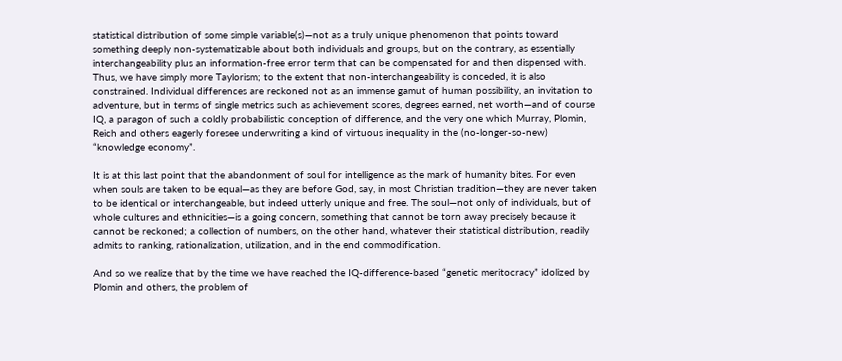statistical distribution of some simple variable(s)—not as a truly unique phenomenon that points toward something deeply non-systematizable about both individuals and groups, but on the contrary, as essentially interchangeability plus an information-free error term that can be compensated for and then dispensed with. Thus, we have simply more Taylorism; to the extent that non-interchangeability is conceded, it is also constrained. Individual differences are reckoned not as an immense gamut of human possibility, an invitation to adventure, but in terms of single metrics such as achievement scores, degrees earned, net worth—and of course IQ, a paragon of such a coldly probabilistic conception of difference, and the very one which Murray, Plomin, Reich and others eagerly foresee underwriting a kind of virtuous inequality in the (no-longer-so-new) “knowledge economy”.

It is at this last point that the abandonment of soul for intelligence as the mark of humanity bites. For even when souls are taken to be equal—as they are before God, say, in most Christian tradition—they are never taken to be identical or interchangeable, but indeed utterly unique and free. The soul—not only of individuals, but of whole cultures and ethnicities—is a going concern, something that cannot be torn away precisely because it cannot be reckoned; a collection of numbers, on the other hand, whatever their statistical distribution, readily admits to ranking, rationalization, utilization, and in the end commodification.

And so we realize that by the time we have reached the IQ-difference-based “genetic meritocracy” idolized by Plomin and others, the problem of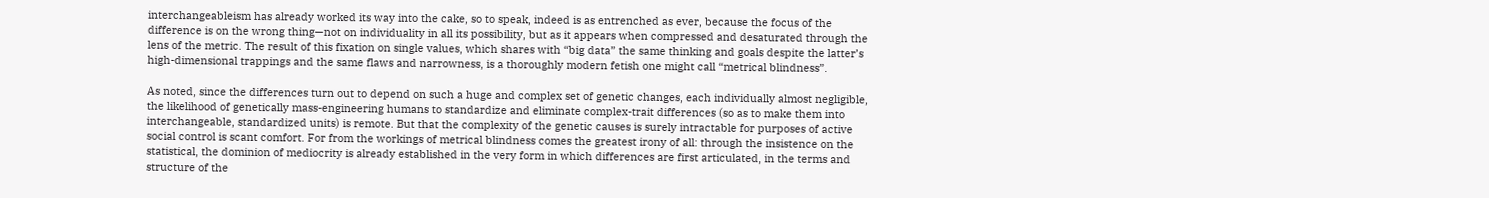interchangeableism has already worked its way into the cake, so to speak, indeed is as entrenched as ever, because the focus of the difference is on the wrong thing—not on individuality in all its possibility, but as it appears when compressed and desaturated through the lens of the metric. The result of this fixation on single values, which shares with “big data” the same thinking and goals despite the latter’s high-dimensional trappings and the same flaws and narrowness, is a thoroughly modern fetish one might call “metrical blindness”.

As noted, since the differences turn out to depend on such a huge and complex set of genetic changes, each individually almost negligible, the likelihood of genetically mass-engineering humans to standardize and eliminate complex-trait differences (so as to make them into interchangeable, standardized units) is remote. But that the complexity of the genetic causes is surely intractable for purposes of active social control is scant comfort. For from the workings of metrical blindness comes the greatest irony of all: through the insistence on the statistical, the dominion of mediocrity is already established in the very form in which differences are first articulated, in the terms and structure of the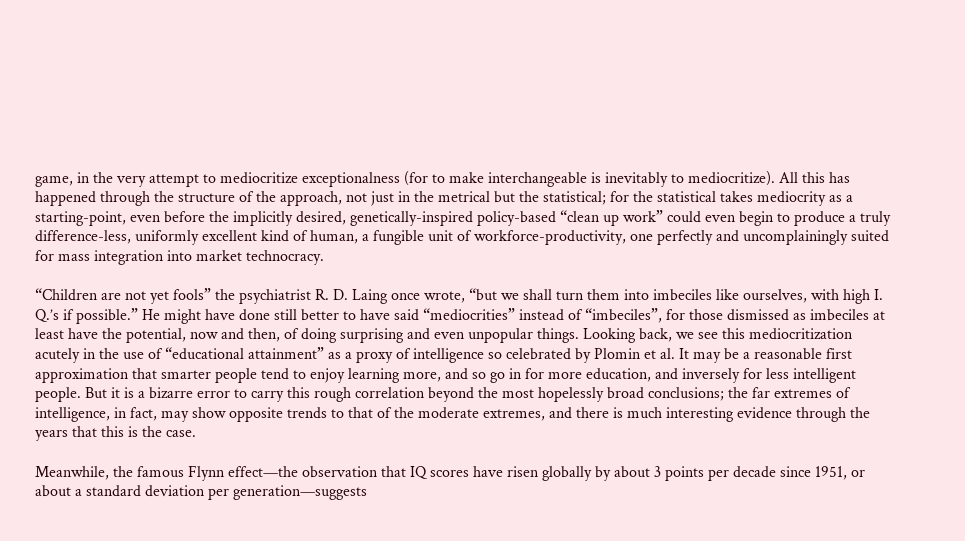game, in the very attempt to mediocritize exceptionalness (for to make interchangeable is inevitably to mediocritize). All this has happened through the structure of the approach, not just in the metrical but the statistical; for the statistical takes mediocrity as a starting-point, even before the implicitly desired, genetically-inspired policy-based “clean up work” could even begin to produce a truly difference-less, uniformly excellent kind of human, a fungible unit of workforce-productivity, one perfectly and uncomplainingly suited for mass integration into market technocracy.

“Children are not yet fools” the psychiatrist R. D. Laing once wrote, “but we shall turn them into imbeciles like ourselves, with high I. Q.’s if possible.” He might have done still better to have said “mediocrities” instead of “imbeciles”, for those dismissed as imbeciles at least have the potential, now and then, of doing surprising and even unpopular things. Looking back, we see this mediocritization acutely in the use of “educational attainment” as a proxy of intelligence so celebrated by Plomin et al. It may be a reasonable first approximation that smarter people tend to enjoy learning more, and so go in for more education, and inversely for less intelligent people. But it is a bizarre error to carry this rough correlation beyond the most hopelessly broad conclusions; the far extremes of intelligence, in fact, may show opposite trends to that of the moderate extremes, and there is much interesting evidence through the years that this is the case.

Meanwhile, the famous Flynn effect—the observation that IQ scores have risen globally by about 3 points per decade since 1951, or about a standard deviation per generation—suggests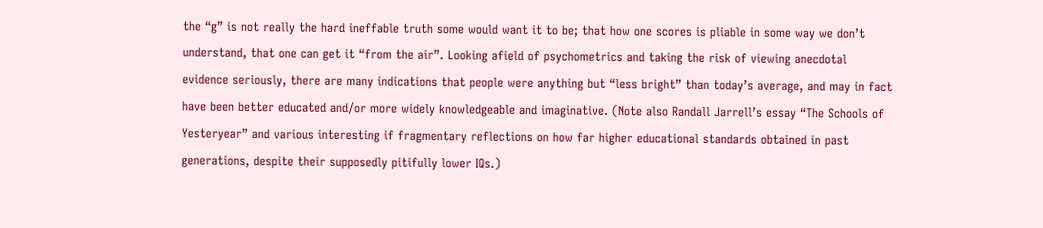the “g” is not really the hard ineffable truth some would want it to be; that how one scores is pliable in some way we don’t understand, that one can get it “from the air”. Looking afield of psychometrics and taking the risk of viewing anecdotal evidence seriously, there are many indications that people were anything but “less bright” than today’s average, and may in fact have been better educated and/or more widely knowledgeable and imaginative. (Note also Randall Jarrell’s essay “The Schools of Yesteryear” and various interesting if fragmentary reflections on how far higher educational standards obtained in past generations, despite their supposedly pitifully lower IQs.)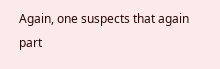Again, one suspects that again part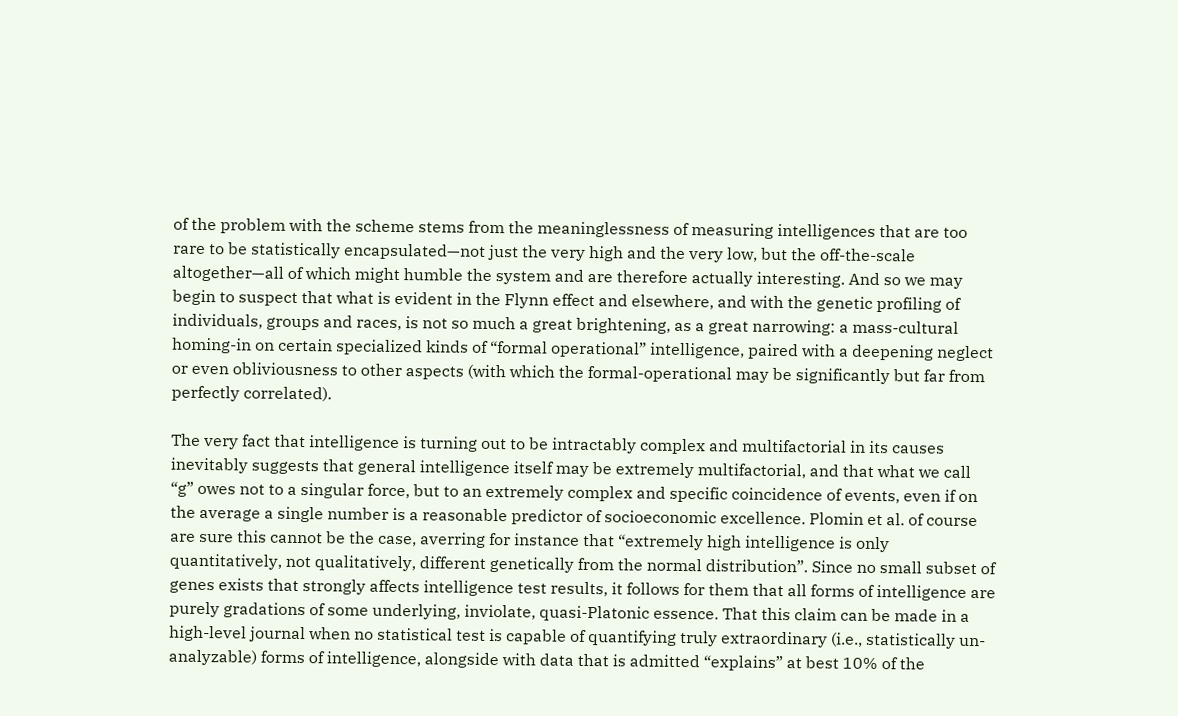of the problem with the scheme stems from the meaninglessness of measuring intelligences that are too rare to be statistically encapsulated—not just the very high and the very low, but the off-the-scale altogether—all of which might humble the system and are therefore actually interesting. And so we may begin to suspect that what is evident in the Flynn effect and elsewhere, and with the genetic profiling of individuals, groups and races, is not so much a great brightening, as a great narrowing: a mass-cultural homing-in on certain specialized kinds of “formal operational” intelligence, paired with a deepening neglect or even obliviousness to other aspects (with which the formal-operational may be significantly but far from perfectly correlated).

The very fact that intelligence is turning out to be intractably complex and multifactorial in its causes inevitably suggests that general intelligence itself may be extremely multifactorial, and that what we call “g” owes not to a singular force, but to an extremely complex and specific coincidence of events, even if on the average a single number is a reasonable predictor of socioeconomic excellence. Plomin et al. of course are sure this cannot be the case, averring for instance that “extremely high intelligence is only quantitatively, not qualitatively, different genetically from the normal distribution”. Since no small subset of genes exists that strongly affects intelligence test results, it follows for them that all forms of intelligence are purely gradations of some underlying, inviolate, quasi-Platonic essence. That this claim can be made in a high-level journal when no statistical test is capable of quantifying truly extraordinary (i.e., statistically un-analyzable) forms of intelligence, alongside with data that is admitted “explains” at best 10% of the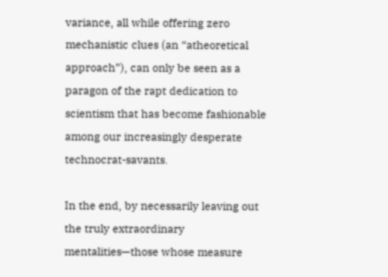variance, all while offering zero mechanistic clues (an “atheoretical approach”), can only be seen as a paragon of the rapt dedication to scientism that has become fashionable among our increasingly desperate technocrat-savants.

In the end, by necessarily leaving out the truly extraordinary mentalities—those whose measure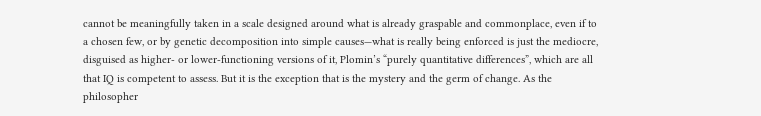cannot be meaningfully taken in a scale designed around what is already graspable and commonplace, even if to a chosen few, or by genetic decomposition into simple causes—what is really being enforced is just the mediocre, disguised as higher- or lower-functioning versions of it, Plomin’s “purely quantitative differences”, which are all that IQ is competent to assess. But it is the exception that is the mystery and the germ of change. As the philosopher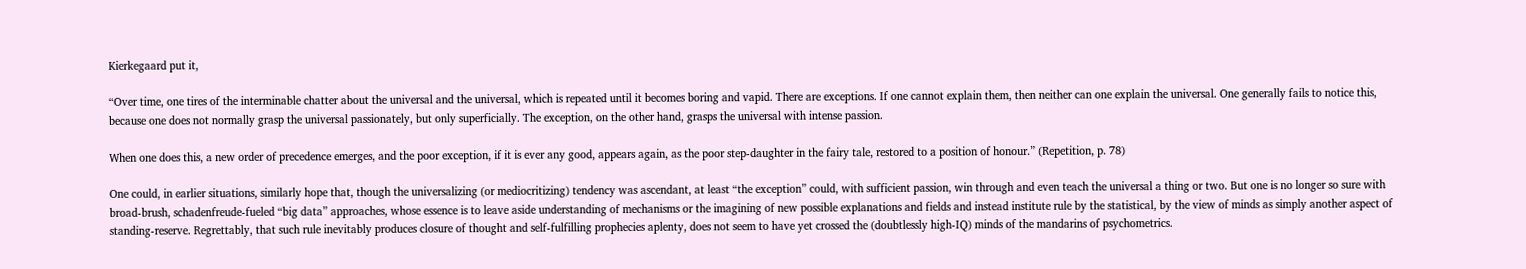Kierkegaard put it,

“Over time, one tires of the interminable chatter about the universal and the universal, which is repeated until it becomes boring and vapid. There are exceptions. If one cannot explain them, then neither can one explain the universal. One generally fails to notice this, because one does not normally grasp the universal passionately, but only superficially. The exception, on the other hand, grasps the universal with intense passion.

When one does this, a new order of precedence emerges, and the poor exception, if it is ever any good, appears again, as the poor step-daughter in the fairy tale, restored to a position of honour.” (Repetition, p. 78)

One could, in earlier situations, similarly hope that, though the universalizing (or mediocritizing) tendency was ascendant, at least “the exception” could, with sufficient passion, win through and even teach the universal a thing or two. But one is no longer so sure with broad-brush, schadenfreude-fueled “big data” approaches, whose essence is to leave aside understanding of mechanisms or the imagining of new possible explanations and fields and instead institute rule by the statistical, by the view of minds as simply another aspect of standing-reserve. Regrettably, that such rule inevitably produces closure of thought and self-fulfilling prophecies aplenty, does not seem to have yet crossed the (doubtlessly high-IQ) minds of the mandarins of psychometrics.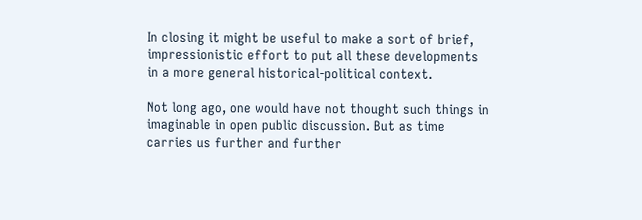In closing it might be useful to make a sort of brief, impressionistic effort to put all these developments in a more general historical-political context.

Not long ago, one would have not thought such things in imaginable in open public discussion. But as time carries us further and further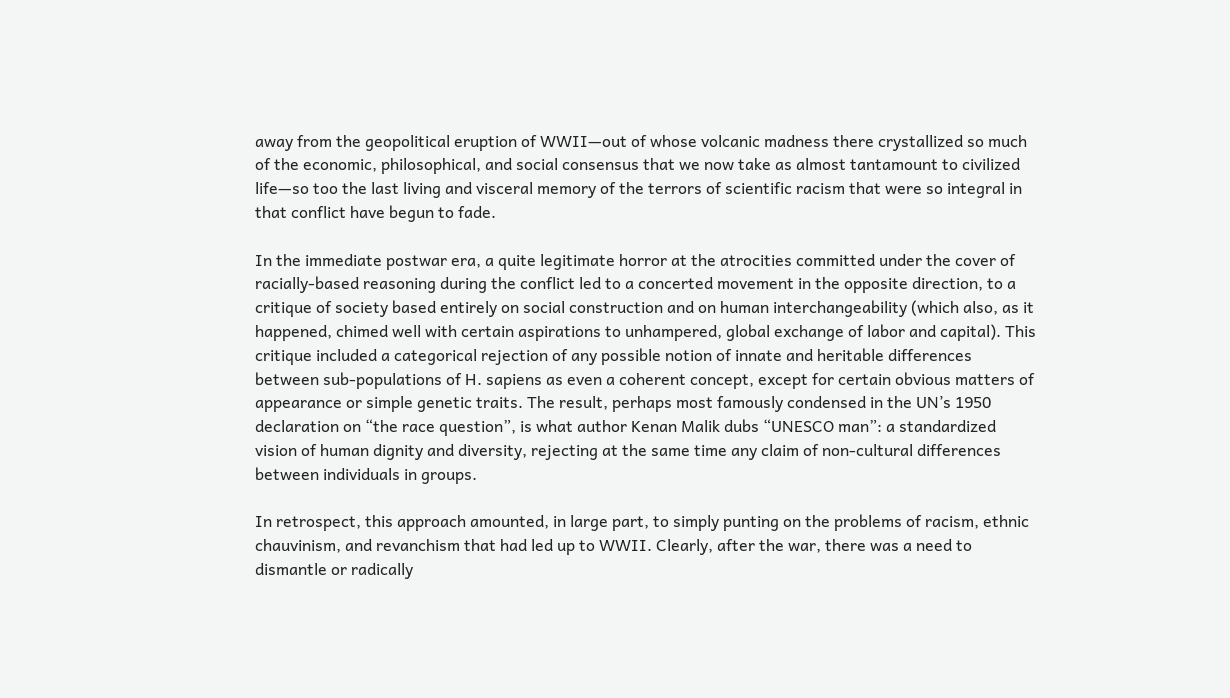away from the geopolitical eruption of WWII—out of whose volcanic madness there crystallized so much of the economic, philosophical, and social consensus that we now take as almost tantamount to civilized life—so too the last living and visceral memory of the terrors of scientific racism that were so integral in that conflict have begun to fade.

In the immediate postwar era, a quite legitimate horror at the atrocities committed under the cover of racially-based reasoning during the conflict led to a concerted movement in the opposite direction, to a critique of society based entirely on social construction and on human interchangeability (which also, as it happened, chimed well with certain aspirations to unhampered, global exchange of labor and capital). This critique included a categorical rejection of any possible notion of innate and heritable differences between sub-populations of H. sapiens as even a coherent concept, except for certain obvious matters of appearance or simple genetic traits. The result, perhaps most famously condensed in the UN’s 1950 declaration on “the race question”, is what author Kenan Malik dubs “UNESCO man”: a standardized vision of human dignity and diversity, rejecting at the same time any claim of non-cultural differences between individuals in groups.

In retrospect, this approach amounted, in large part, to simply punting on the problems of racism, ethnic chauvinism, and revanchism that had led up to WWII. Clearly, after the war, there was a need to dismantle or radically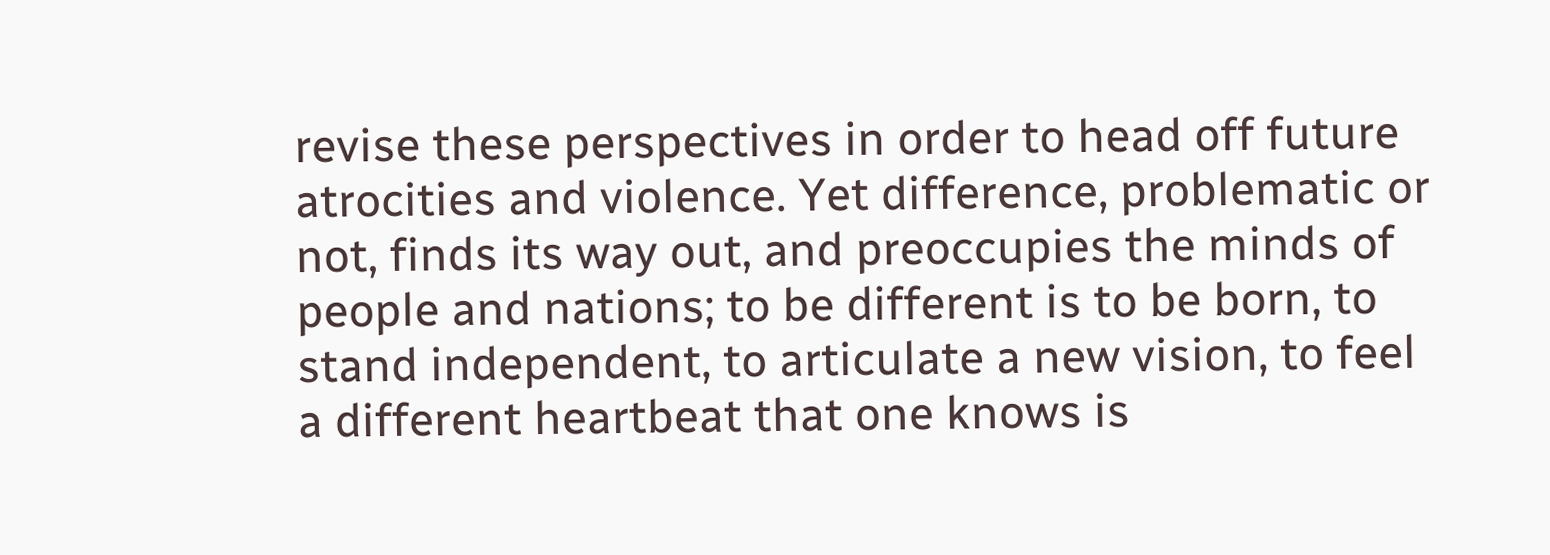revise these perspectives in order to head off future atrocities and violence. Yet difference, problematic or not, finds its way out, and preoccupies the minds of people and nations; to be different is to be born, to stand independent, to articulate a new vision, to feel a different heartbeat that one knows is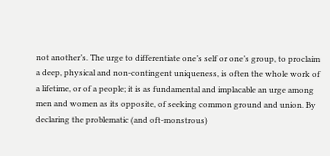not another’s. The urge to differentiate one’s self or one’s group, to proclaim a deep, physical and non-contingent uniqueness, is often the whole work of a lifetime, or of a people; it is as fundamental and implacable an urge among men and women as its opposite, of seeking common ground and union. By declaring the problematic (and oft-monstrous)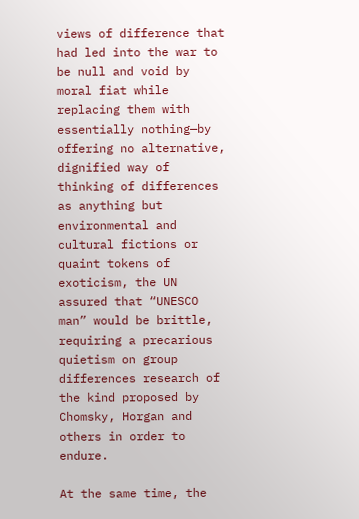views of difference that had led into the war to be null and void by moral fiat while replacing them with essentially nothing—by offering no alternative, dignified way of thinking of differences as anything but environmental and cultural fictions or quaint tokens of exoticism, the UN assured that “UNESCO man” would be brittle, requiring a precarious quietism on group differences research of the kind proposed by Chomsky, Horgan and others in order to endure.

At the same time, the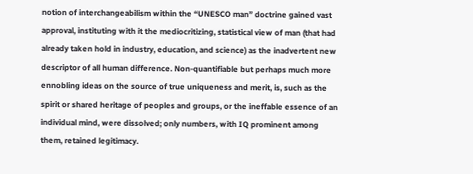notion of interchangeabilism within the “UNESCO man” doctrine gained vast approval, instituting with it the mediocritizing, statistical view of man (that had already taken hold in industry, education, and science) as the inadvertent new descriptor of all human difference. Non-quantifiable but perhaps much more ennobling ideas on the source of true uniqueness and merit, is, such as the spirit or shared heritage of peoples and groups, or the ineffable essence of an individual mind, were dissolved; only numbers, with IQ prominent among them, retained legitimacy.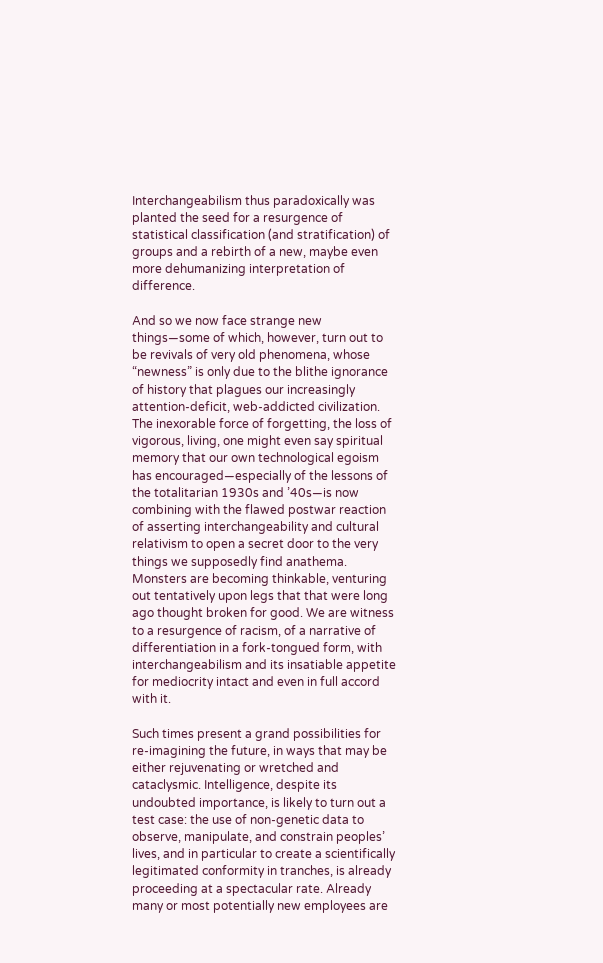Interchangeabilism thus paradoxically was planted the seed for a resurgence of statistical classification (and stratification) of groups and a rebirth of a new, maybe even more dehumanizing interpretation of difference.

And so we now face strange new things—some of which, however, turn out to be revivals of very old phenomena, whose “newness” is only due to the blithe ignorance of history that plagues our increasingly attention-deficit, web-addicted civilization. The inexorable force of forgetting, the loss of vigorous, living, one might even say spiritual memory that our own technological egoism has encouraged—especially of the lessons of the totalitarian 1930s and ’40s—is now combining with the flawed postwar reaction of asserting interchangeability and cultural relativism to open a secret door to the very things we supposedly find anathema. Monsters are becoming thinkable, venturing out tentatively upon legs that that were long ago thought broken for good. We are witness to a resurgence of racism, of a narrative of differentiation in a fork-tongued form, with interchangeabilism and its insatiable appetite for mediocrity intact and even in full accord with it.

Such times present a grand possibilities for re-imagining the future, in ways that may be either rejuvenating or wretched and cataclysmic. Intelligence, despite its undoubted importance, is likely to turn out a test case: the use of non-genetic data to observe, manipulate, and constrain peoples’ lives, and in particular to create a scientifically legitimated conformity in tranches, is already proceeding at a spectacular rate. Already many or most potentially new employees are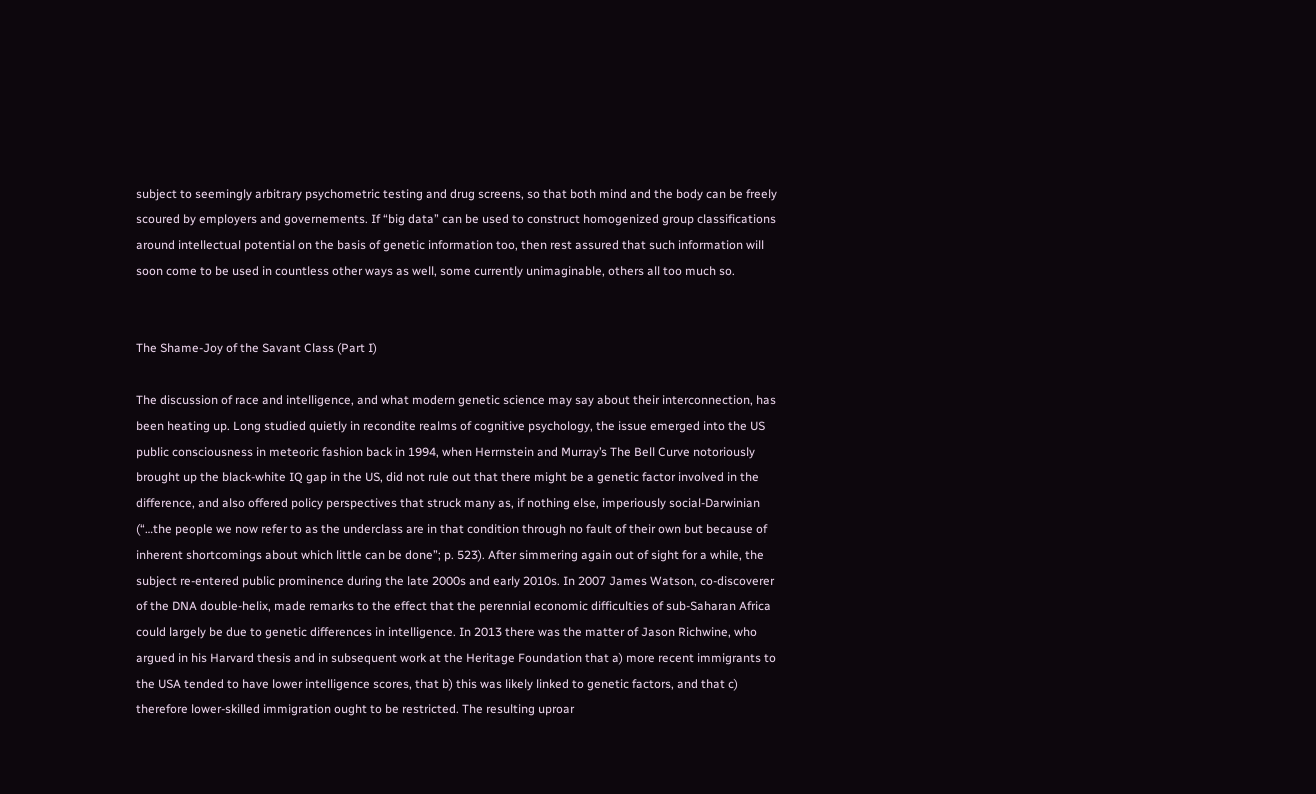subject to seemingly arbitrary psychometric testing and drug screens, so that both mind and the body can be freely scoured by employers and governements. If “big data” can be used to construct homogenized group classifications around intellectual potential on the basis of genetic information too, then rest assured that such information will soon come to be used in countless other ways as well, some currently unimaginable, others all too much so.


The Shame-Joy of the Savant Class (Part I)

The discussion of race and intelligence, and what modern genetic science may say about their interconnection, has been heating up. Long studied quietly in recondite realms of cognitive psychology, the issue emerged into the US public consciousness in meteoric fashion back in 1994, when Herrnstein and Murray’s The Bell Curve notoriously brought up the black-white IQ gap in the US, did not rule out that there might be a genetic factor involved in the difference, and also offered policy perspectives that struck many as, if nothing else, imperiously social-Darwinian (“…the people we now refer to as the underclass are in that condition through no fault of their own but because of inherent shortcomings about which little can be done”; p. 523). After simmering again out of sight for a while, the subject re-entered public prominence during the late 2000s and early 2010s. In 2007 James Watson, co-discoverer of the DNA double-helix, made remarks to the effect that the perennial economic difficulties of sub-Saharan Africa could largely be due to genetic differences in intelligence. In 2013 there was the matter of Jason Richwine, who argued in his Harvard thesis and in subsequent work at the Heritage Foundation that a) more recent immigrants to the USA tended to have lower intelligence scores, that b) this was likely linked to genetic factors, and that c) therefore lower-skilled immigration ought to be restricted. The resulting uproar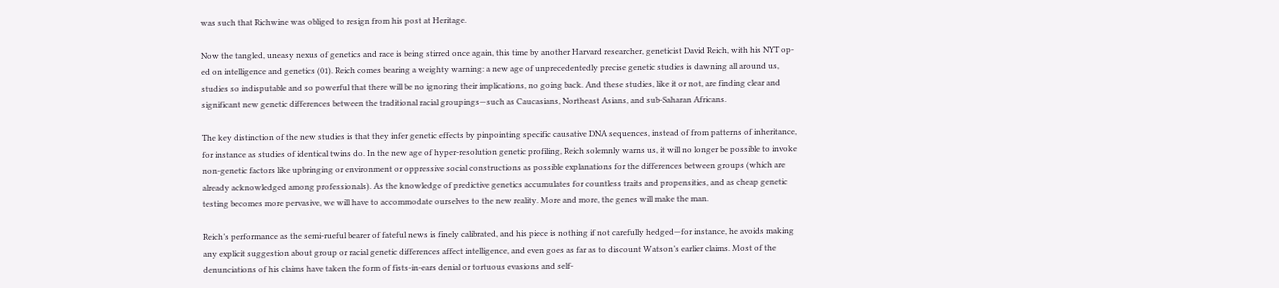was such that Richwine was obliged to resign from his post at Heritage.

Now the tangled, uneasy nexus of genetics and race is being stirred once again, this time by another Harvard researcher, geneticist David Reich, with his NYT op-ed on intelligence and genetics (01). Reich comes bearing a weighty warning: a new age of unprecedentedly precise genetic studies is dawning all around us, studies so indisputable and so powerful that there will be no ignoring their implications, no going back. And these studies, like it or not, are finding clear and significant new genetic differences between the traditional racial groupings—such as Caucasians, Northeast Asians, and sub-Saharan Africans.

The key distinction of the new studies is that they infer genetic effects by pinpointing specific causative DNA sequences, instead of from patterns of inheritance, for instance as studies of identical twins do. In the new age of hyper-resolution genetic profiling, Reich solemnly warns us, it will no longer be possible to invoke non-genetic factors like upbringing or environment or oppressive social constructions as possible explanations for the differences between groups (which are already acknowledged among professionals). As the knowledge of predictive genetics accumulates for countless traits and propensities, and as cheap genetic testing becomes more pervasive, we will have to accommodate ourselves to the new reality. More and more, the genes will make the man.

Reich’s performance as the semi-rueful bearer of fateful news is finely calibrated, and his piece is nothing if not carefully hedged—for instance, he avoids making any explicit suggestion about group or racial genetic differences affect intelligence, and even goes as far as to discount Watson’s earlier claims. Most of the denunciations of his claims have taken the form of fists-in-ears denial or tortuous evasions and self-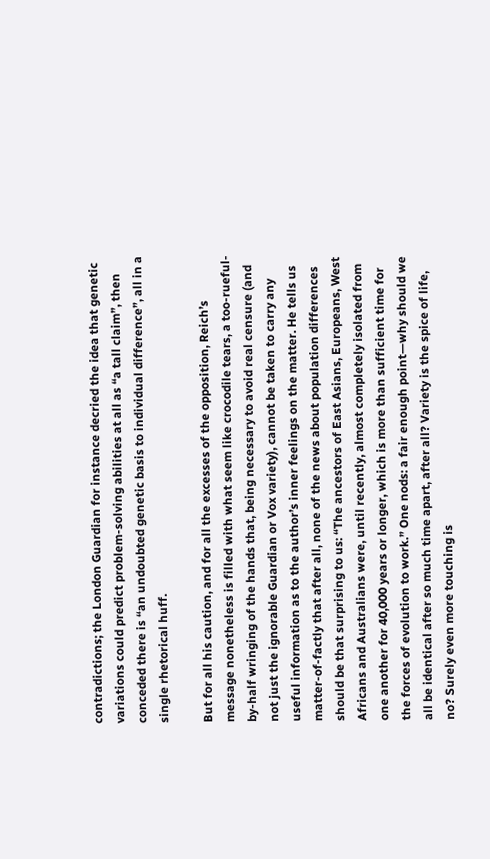contradictions; the London Guardian for instance decried the idea that genetic variations could predict problem-solving abilities at all as “a tall claim”, then conceded there is “an undoubted genetic basis to individual difference”, all in a single rhetorical huff.

But for all his caution, and for all the excesses of the opposition, Reich’s message nonetheless is filled with what seem like crocodile tears, a too-rueful-by-half wringing of the hands that, being necessary to avoid real censure (and not just the ignorable Guardian or Vox variety), cannot be taken to carry any useful information as to the author’s inner feelings on the matter. He tells us matter-of-factly that after all, none of the news about population differences should be that surprising to us: “The ancestors of East Asians, Europeans, West Africans and Australians were, until recently, almost completely isolated from one another for 40,000 years or longer, which is more than sufficient time for the forces of evolution to work.” One nods: a fair enough point—why should we all be identical after so much time apart, after all? Variety is the spice of life, no? Surely even more touching is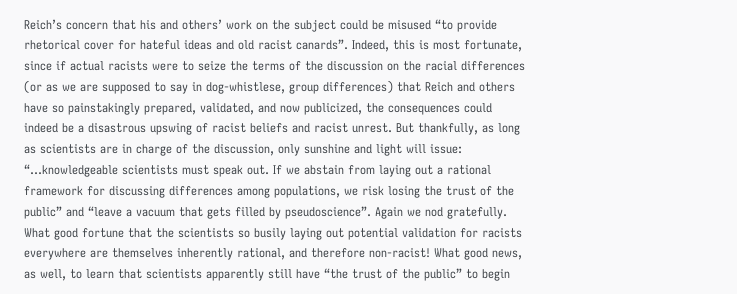Reich’s concern that his and others’ work on the subject could be misused “to provide rhetorical cover for hateful ideas and old racist canards”. Indeed, this is most fortunate, since if actual racists were to seize the terms of the discussion on the racial differences (or as we are supposed to say in dog-whistlese, group differences) that Reich and others have so painstakingly prepared, validated, and now publicized, the consequences could indeed be a disastrous upswing of racist beliefs and racist unrest. But thankfully, as long as scientists are in charge of the discussion, only sunshine and light will issue: “…knowledgeable scientists must speak out. If we abstain from laying out a rational framework for discussing differences among populations, we risk losing the trust of the public” and “leave a vacuum that gets filled by pseudoscience”. Again we nod gratefully. What good fortune that the scientists so busily laying out potential validation for racists everywhere are themselves inherently rational, and therefore non-racist! What good news, as well, to learn that scientists apparently still have “the trust of the public” to begin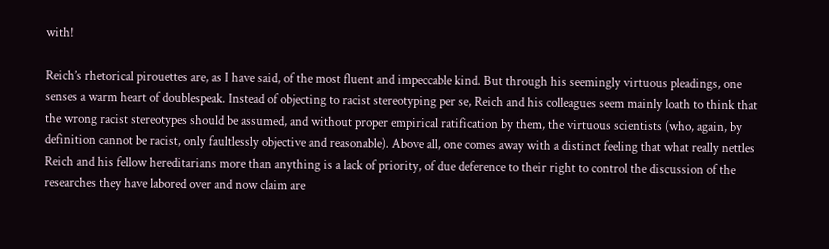with!

Reich’s rhetorical pirouettes are, as I have said, of the most fluent and impeccable kind. But through his seemingly virtuous pleadings, one senses a warm heart of doublespeak. Instead of objecting to racist stereotyping per se, Reich and his colleagues seem mainly loath to think that the wrong racist stereotypes should be assumed, and without proper empirical ratification by them, the virtuous scientists (who, again, by definition cannot be racist, only faultlessly objective and reasonable). Above all, one comes away with a distinct feeling that what really nettles Reich and his fellow hereditarians more than anything is a lack of priority, of due deference to their right to control the discussion of the researches they have labored over and now claim are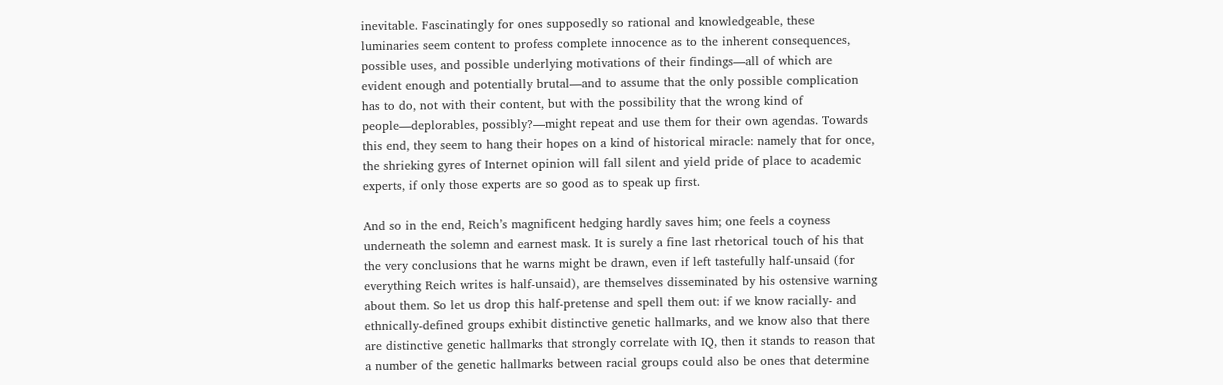inevitable. Fascinatingly for ones supposedly so rational and knowledgeable, these luminaries seem content to profess complete innocence as to the inherent consequences, possible uses, and possible underlying motivations of their findings—all of which are evident enough and potentially brutal—and to assume that the only possible complication has to do, not with their content, but with the possibility that the wrong kind of people—deplorables, possibly?—might repeat and use them for their own agendas. Towards this end, they seem to hang their hopes on a kind of historical miracle: namely that for once, the shrieking gyres of Internet opinion will fall silent and yield pride of place to academic experts, if only those experts are so good as to speak up first.

And so in the end, Reich’s magnificent hedging hardly saves him; one feels a coyness underneath the solemn and earnest mask. It is surely a fine last rhetorical touch of his that the very conclusions that he warns might be drawn, even if left tastefully half-unsaid (for everything Reich writes is half-unsaid), are themselves disseminated by his ostensive warning about them. So let us drop this half-pretense and spell them out: if we know racially- and ethnically-defined groups exhibit distinctive genetic hallmarks, and we know also that there are distinctive genetic hallmarks that strongly correlate with IQ, then it stands to reason that a number of the genetic hallmarks between racial groups could also be ones that determine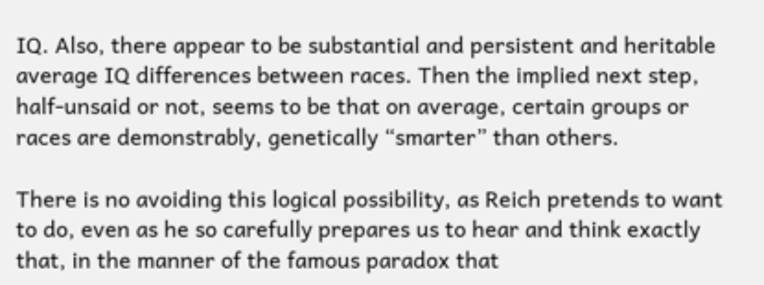IQ. Also, there appear to be substantial and persistent and heritable average IQ differences between races. Then the implied next step, half-unsaid or not, seems to be that on average, certain groups or races are demonstrably, genetically “smarter” than others.

There is no avoiding this logical possibility, as Reich pretends to want to do, even as he so carefully prepares us to hear and think exactly that, in the manner of the famous paradox that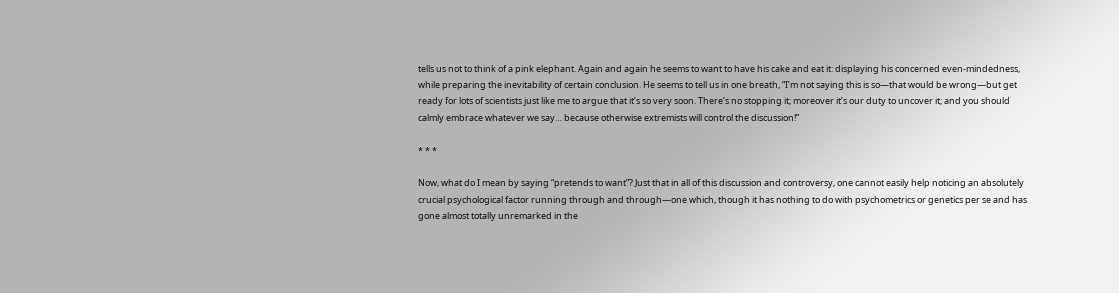tells us not to think of a pink elephant. Again and again he seems to want to have his cake and eat it: displaying his concerned even-mindedness, while preparing the inevitability of certain conclusion. He seems to tell us in one breath, “I’m not saying this is so—that would be wrong—but get ready for lots of scientists just like me to argue that it’s so very soon. There’s no stopping it; moreover it’s our duty to uncover it; and you should calmly embrace whatever we say… because otherwise extremists will control the discussion!”

* * *

Now, what do I mean by saying “pretends to want”? Just that in all of this discussion and controversy, one cannot easily help noticing an absolutely crucial psychological factor running through and through—one which, though it has nothing to do with psychometrics or genetics per se and has gone almost totally unremarked in the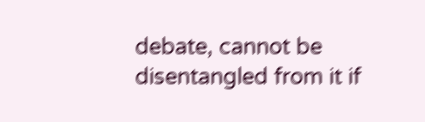debate, cannot be disentangled from it if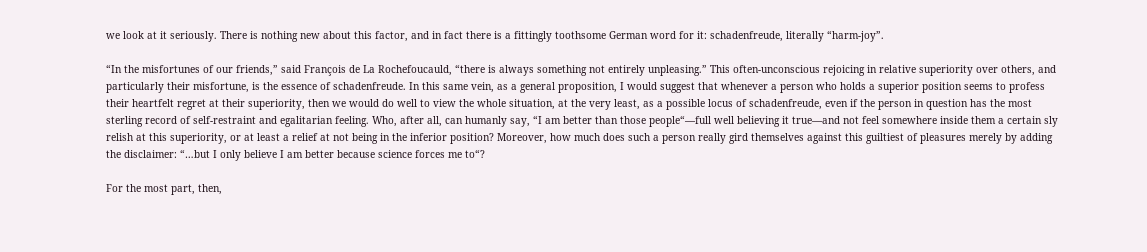we look at it seriously. There is nothing new about this factor, and in fact there is a fittingly toothsome German word for it: schadenfreude, literally “harm-joy”.

“In the misfortunes of our friends,” said François de La Rochefoucauld, “there is always something not entirely unpleasing.” This often-unconscious rejoicing in relative superiority over others, and particularly their misfortune, is the essence of schadenfreude. In this same vein, as a general proposition, I would suggest that whenever a person who holds a superior position seems to profess their heartfelt regret at their superiority, then we would do well to view the whole situation, at the very least, as a possible locus of schadenfreude, even if the person in question has the most sterling record of self-restraint and egalitarian feeling. Who, after all, can humanly say, “I am better than those people“—full well believing it true—and not feel somewhere inside them a certain sly relish at this superiority, or at least a relief at not being in the inferior position? Moreover, how much does such a person really gird themselves against this guiltiest of pleasures merely by adding the disclaimer: “…but I only believe I am better because science forces me to“?

For the most part, then,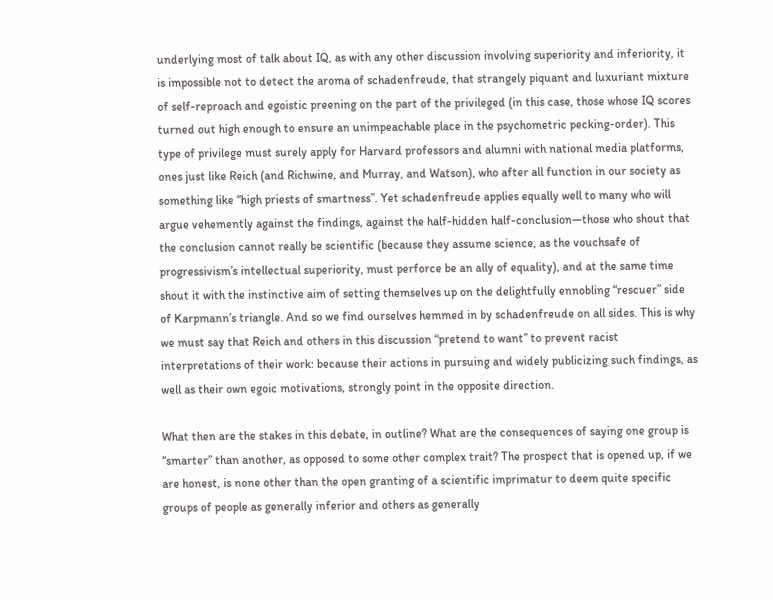underlying most of talk about IQ, as with any other discussion involving superiority and inferiority, it is impossible not to detect the aroma of schadenfreude, that strangely piquant and luxuriant mixture of self-reproach and egoistic preening on the part of the privileged (in this case, those whose IQ scores turned out high enough to ensure an unimpeachable place in the psychometric pecking-order). This type of privilege must surely apply for Harvard professors and alumni with national media platforms, ones just like Reich (and Richwine, and Murray, and Watson), who after all function in our society as something like “high priests of smartness”. Yet schadenfreude applies equally well to many who will argue vehemently against the findings, against the half-hidden half-conclusion—those who shout that the conclusion cannot really be scientific (because they assume science, as the vouchsafe of progressivism’s intellectual superiority, must perforce be an ally of equality), and at the same time shout it with the instinctive aim of setting themselves up on the delightfully ennobling “rescuer” side of Karpmann’s triangle. And so we find ourselves hemmed in by schadenfreude on all sides. This is why we must say that Reich and others in this discussion “pretend to want” to prevent racist interpretations of their work: because their actions in pursuing and widely publicizing such findings, as well as their own egoic motivations, strongly point in the opposite direction.

What then are the stakes in this debate, in outline? What are the consequences of saying one group is “smarter” than another, as opposed to some other complex trait? The prospect that is opened up, if we are honest, is none other than the open granting of a scientific imprimatur to deem quite specific groups of people as generally inferior and others as generally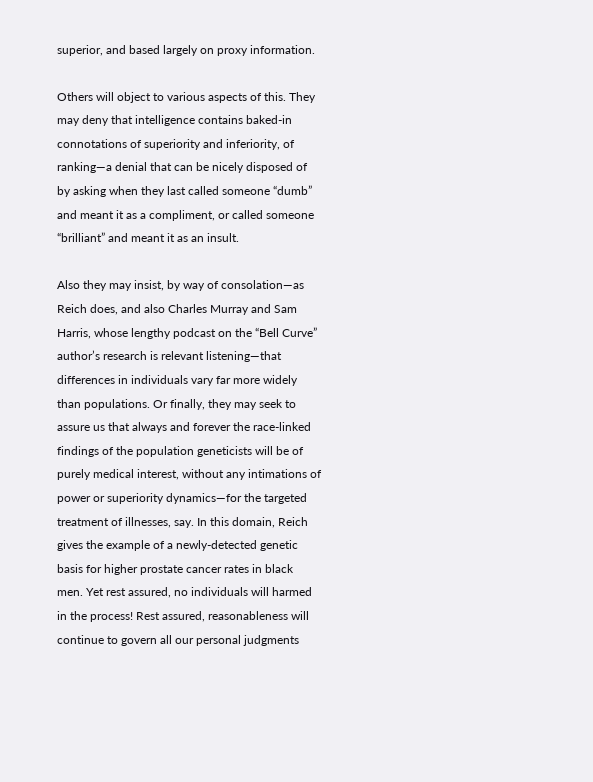superior, and based largely on proxy information.

Others will object to various aspects of this. They may deny that intelligence contains baked-in connotations of superiority and inferiority, of ranking—a denial that can be nicely disposed of by asking when they last called someone “dumb” and meant it as a compliment, or called someone “brilliant” and meant it as an insult.

Also they may insist, by way of consolation—as Reich does, and also Charles Murray and Sam Harris, whose lengthy podcast on the “Bell Curve” author’s research is relevant listening—that differences in individuals vary far more widely than populations. Or finally, they may seek to assure us that always and forever the race-linked findings of the population geneticists will be of purely medical interest, without any intimations of power or superiority dynamics—for the targeted treatment of illnesses, say. In this domain, Reich gives the example of a newly-detected genetic basis for higher prostate cancer rates in black men. Yet rest assured, no individuals will harmed in the process! Rest assured, reasonableness will continue to govern all our personal judgments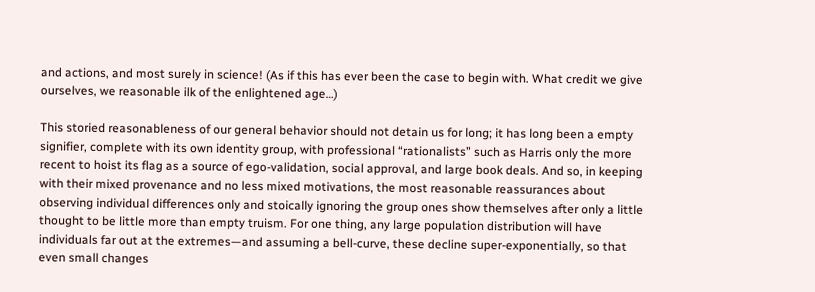and actions, and most surely in science! (As if this has ever been the case to begin with. What credit we give ourselves, we reasonable ilk of the enlightened age…)

This storied reasonableness of our general behavior should not detain us for long; it has long been a empty signifier, complete with its own identity group, with professional “rationalists” such as Harris only the more recent to hoist its flag as a source of ego-validation, social approval, and large book deals. And so, in keeping with their mixed provenance and no less mixed motivations, the most reasonable reassurances about observing individual differences only and stoically ignoring the group ones show themselves after only a little thought to be little more than empty truism. For one thing, any large population distribution will have individuals far out at the extremes—and assuming a bell-curve, these decline super-exponentially, so that even small changes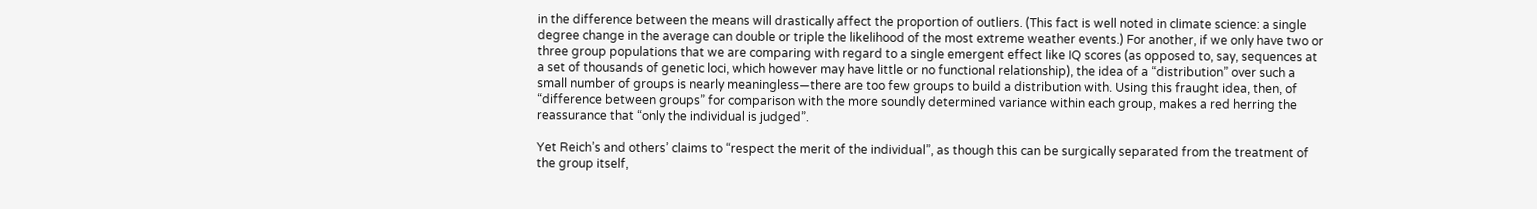in the difference between the means will drastically affect the proportion of outliers. (This fact is well noted in climate science: a single degree change in the average can double or triple the likelihood of the most extreme weather events.) For another, if we only have two or three group populations that we are comparing with regard to a single emergent effect like IQ scores (as opposed to, say, sequences at a set of thousands of genetic loci, which however may have little or no functional relationship), the idea of a “distribution” over such a small number of groups is nearly meaningless—there are too few groups to build a distribution with. Using this fraught idea, then, of “difference between groups” for comparison with the more soundly determined variance within each group, makes a red herring the reassurance that “only the individual is judged”.

Yet Reich’s and others’ claims to “respect the merit of the individual”, as though this can be surgically separated from the treatment of the group itself,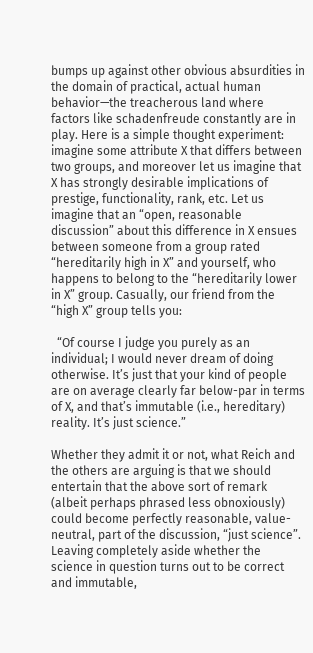bumps up against other obvious absurdities in the domain of practical, actual human behavior—the treacherous land where factors like schadenfreude constantly are in play. Here is a simple thought experiment: imagine some attribute X that differs between two groups, and moreover let us imagine that X has strongly desirable implications of prestige, functionality, rank, etc. Let us imagine that an “open, reasonable discussion” about this difference in X ensues between someone from a group rated “hereditarily high in X” and yourself, who happens to belong to the “hereditarily lower in X” group. Casually, our friend from the “high X” group tells you:

  “Of course I judge you purely as an individual; I would never dream of doing otherwise. It’s just that your kind of people are on average clearly far below-par in terms of X, and that’s immutable (i.e., hereditary) reality. It’s just science.”

Whether they admit it or not, what Reich and the others are arguing is that we should entertain that the above sort of remark (albeit perhaps phrased less obnoxiously) could become perfectly reasonable, value-neutral, part of the discussion, “just science”. Leaving completely aside whether the science in question turns out to be correct and immutable,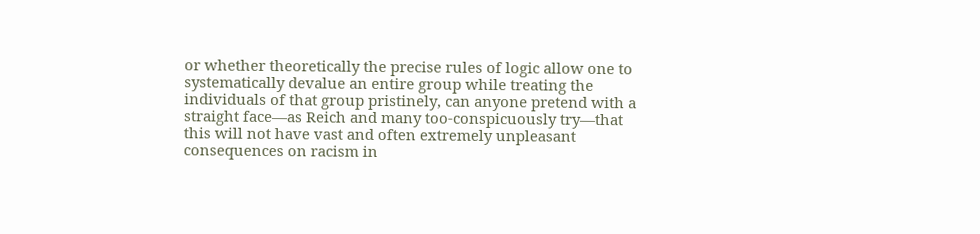or whether theoretically the precise rules of logic allow one to systematically devalue an entire group while treating the individuals of that group pristinely, can anyone pretend with a straight face—as Reich and many too-conspicuously try—that this will not have vast and often extremely unpleasant consequences on racism in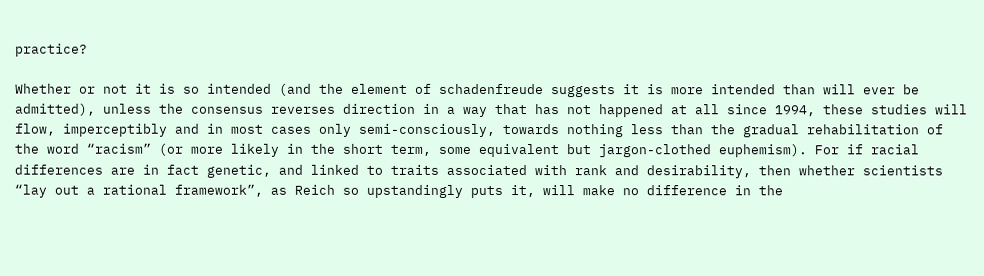practice?

Whether or not it is so intended (and the element of schadenfreude suggests it is more intended than will ever be admitted), unless the consensus reverses direction in a way that has not happened at all since 1994, these studies will flow, imperceptibly and in most cases only semi-consciously, towards nothing less than the gradual rehabilitation of the word “racism” (or more likely in the short term, some equivalent but jargon-clothed euphemism). For if racial differences are in fact genetic, and linked to traits associated with rank and desirability, then whether scientists “lay out a rational framework”, as Reich so upstandingly puts it, will make no difference in the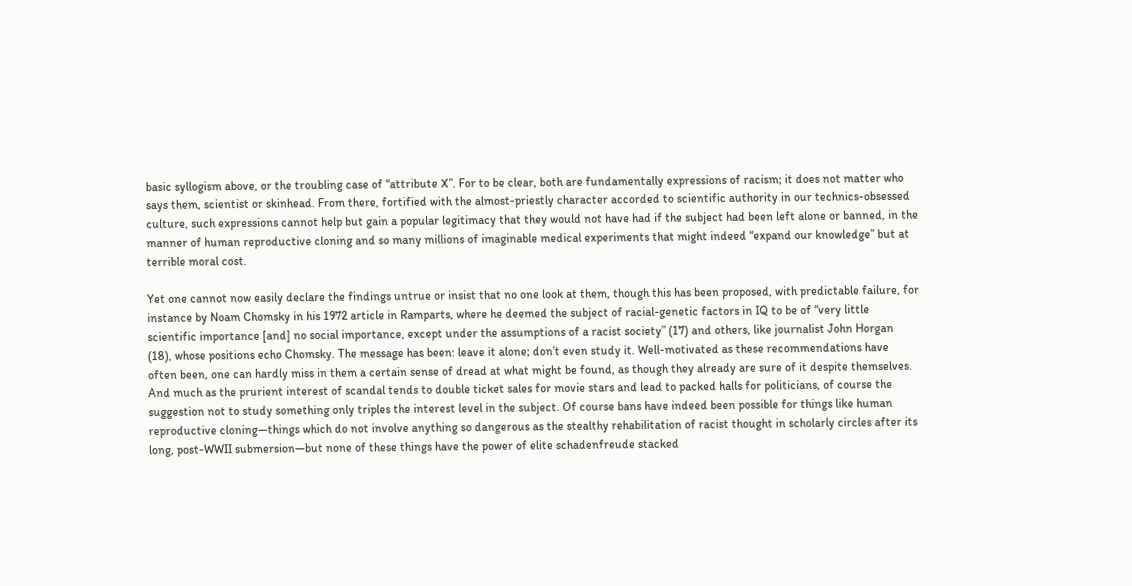basic syllogism above, or the troubling case of “attribute X”. For to be clear, both are fundamentally expressions of racism; it does not matter who says them, scientist or skinhead. From there, fortified with the almost-priestly character accorded to scientific authority in our technics-obsessed culture, such expressions cannot help but gain a popular legitimacy that they would not have had if the subject had been left alone or banned, in the manner of human reproductive cloning and so many millions of imaginable medical experiments that might indeed “expand our knowledge” but at terrible moral cost.

Yet one cannot now easily declare the findings untrue or insist that no one look at them, though this has been proposed, with predictable failure, for instance by Noam Chomsky in his 1972 article in Ramparts, where he deemed the subject of racial-genetic factors in IQ to be of “very little scientific importance [and] no social importance, except under the assumptions of a racist society” (17) and others, like journalist John Horgan (18), whose positions echo Chomsky. The message has been: leave it alone; don’t even study it. Well-motivated as these recommendations have often been, one can hardly miss in them a certain sense of dread at what might be found, as though they already are sure of it despite themselves. And much as the prurient interest of scandal tends to double ticket sales for movie stars and lead to packed halls for politicians, of course the suggestion not to study something only triples the interest level in the subject. Of course bans have indeed been possible for things like human reproductive cloning—things which do not involve anything so dangerous as the stealthy rehabilitation of racist thought in scholarly circles after its long, post-WWII submersion—but none of these things have the power of elite schadenfreude stacked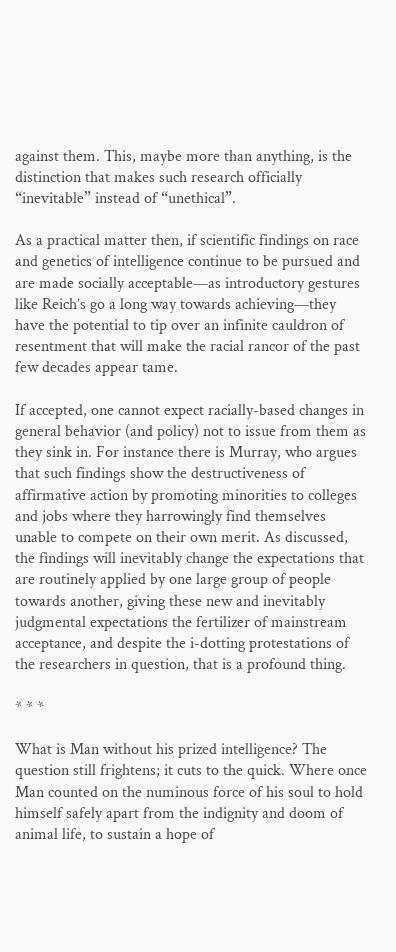against them. This, maybe more than anything, is the distinction that makes such research officially “inevitable” instead of “unethical”.

As a practical matter then, if scientific findings on race and genetics of intelligence continue to be pursued and are made socially acceptable—as introductory gestures like Reich’s go a long way towards achieving—they have the potential to tip over an infinite cauldron of resentment that will make the racial rancor of the past few decades appear tame.

If accepted, one cannot expect racially-based changes in general behavior (and policy) not to issue from them as they sink in. For instance there is Murray, who argues that such findings show the destructiveness of affirmative action by promoting minorities to colleges and jobs where they harrowingly find themselves unable to compete on their own merit. As discussed, the findings will inevitably change the expectations that are routinely applied by one large group of people towards another, giving these new and inevitably judgmental expectations the fertilizer of mainstream acceptance, and despite the i-dotting protestations of the researchers in question, that is a profound thing.

* * *

What is Man without his prized intelligence? The question still frightens; it cuts to the quick. Where once Man counted on the numinous force of his soul to hold himself safely apart from the indignity and doom of animal life, to sustain a hope of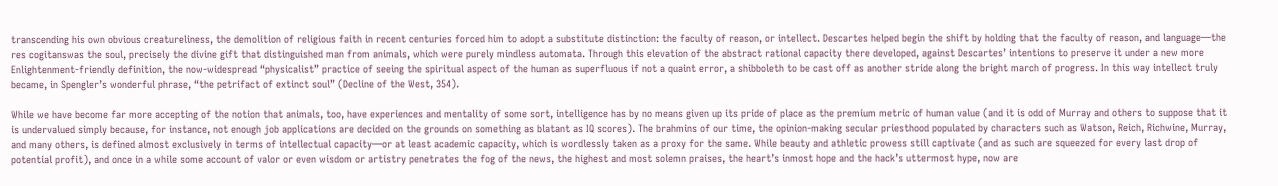transcending his own obvious creatureliness, the demolition of religious faith in recent centuries forced him to adopt a substitute distinction: the faculty of reason, or intellect. Descartes helped begin the shift by holding that the faculty of reason, and language—the res cogitanswas the soul, precisely the divine gift that distinguished man from animals, which were purely mindless automata. Through this elevation of the abstract rational capacity there developed, against Descartes’ intentions to preserve it under a new more Enlightenment-friendly definition, the now-widespread “physicalist” practice of seeing the spiritual aspect of the human as superfluous if not a quaint error, a shibboleth to be cast off as another stride along the bright march of progress. In this way intellect truly became, in Spengler’s wonderful phrase, “the petrifact of extinct soul” (Decline of the West, 354).

While we have become far more accepting of the notion that animals, too, have experiences and mentality of some sort, intelligence has by no means given up its pride of place as the premium metric of human value (and it is odd of Murray and others to suppose that it is undervalued simply because, for instance, not enough job applications are decided on the grounds on something as blatant as IQ scores). The brahmins of our time, the opinion-making secular priesthood populated by characters such as Watson, Reich, Richwine, Murray, and many others, is defined almost exclusively in terms of intellectual capacity—or at least academic capacity, which is wordlessly taken as a proxy for the same. While beauty and athletic prowess still captivate (and as such are squeezed for every last drop of potential profit), and once in a while some account of valor or even wisdom or artistry penetrates the fog of the news, the highest and most solemn praises, the heart’s inmost hope and the hack’s uttermost hype, now are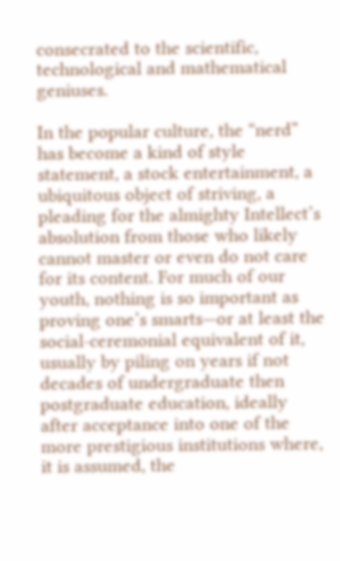consecrated to the scientific, technological and mathematical geniuses.

In the popular culture, the “nerd” has become a kind of style statement, a stock entertainment, a ubiquitous object of striving, a pleading for the almighty Intellect’s absolution from those who likely cannot master or even do not care for its content. For much of our youth, nothing is so important as proving one’s smarts—or at least the social-ceremonial equivalent of it, usually by piling on years if not decades of undergraduate then postgraduate education, ideally after acceptance into one of the more prestigious institutions where, it is assumed, the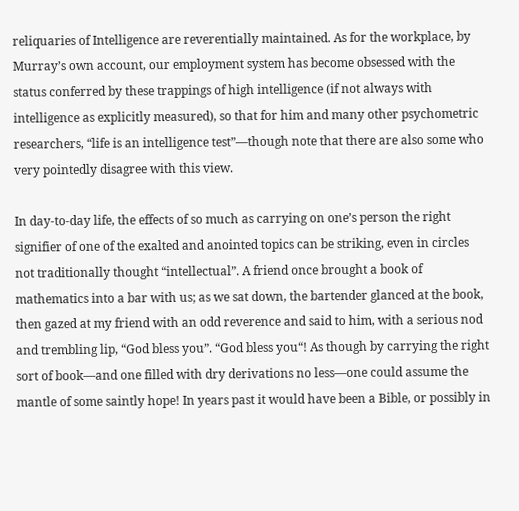reliquaries of Intelligence are reverentially maintained. As for the workplace, by Murray’s own account, our employment system has become obsessed with the status conferred by these trappings of high intelligence (if not always with intelligence as explicitly measured), so that for him and many other psychometric researchers, “life is an intelligence test”—though note that there are also some who very pointedly disagree with this view.

In day-to-day life, the effects of so much as carrying on one’s person the right signifier of one of the exalted and anointed topics can be striking, even in circles not traditionally thought “intellectual”. A friend once brought a book of mathematics into a bar with us; as we sat down, the bartender glanced at the book, then gazed at my friend with an odd reverence and said to him, with a serious nod and trembling lip, “God bless you”. “God bless you“! As though by carrying the right sort of book—and one filled with dry derivations no less—one could assume the mantle of some saintly hope! In years past it would have been a Bible, or possibly in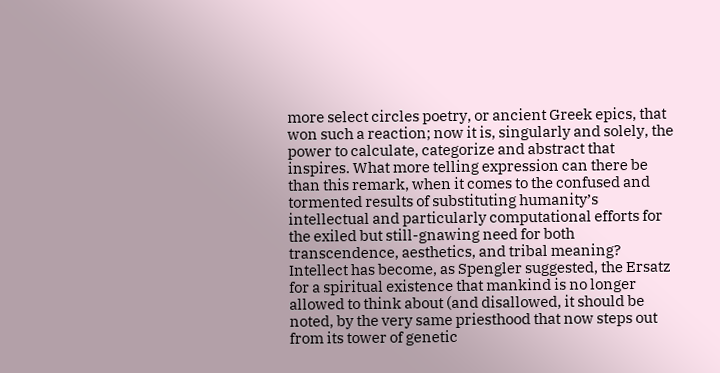more select circles poetry, or ancient Greek epics, that won such a reaction; now it is, singularly and solely, the power to calculate, categorize and abstract that inspires. What more telling expression can there be than this remark, when it comes to the confused and tormented results of substituting humanity’s intellectual and particularly computational efforts for the exiled but still-gnawing need for both transcendence, aesthetics, and tribal meaning? Intellect has become, as Spengler suggested, the Ersatz for a spiritual existence that mankind is no longer allowed to think about (and disallowed, it should be noted, by the very same priesthood that now steps out from its tower of genetic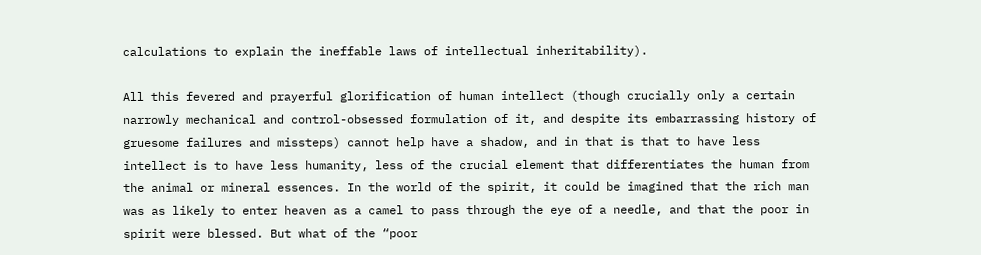calculations to explain the ineffable laws of intellectual inheritability).

All this fevered and prayerful glorification of human intellect (though crucially only a certain narrowly mechanical and control-obsessed formulation of it, and despite its embarrassing history of gruesome failures and missteps) cannot help have a shadow, and in that is that to have less intellect is to have less humanity, less of the crucial element that differentiates the human from the animal or mineral essences. In the world of the spirit, it could be imagined that the rich man was as likely to enter heaven as a camel to pass through the eye of a needle, and that the poor in spirit were blessed. But what of the “poor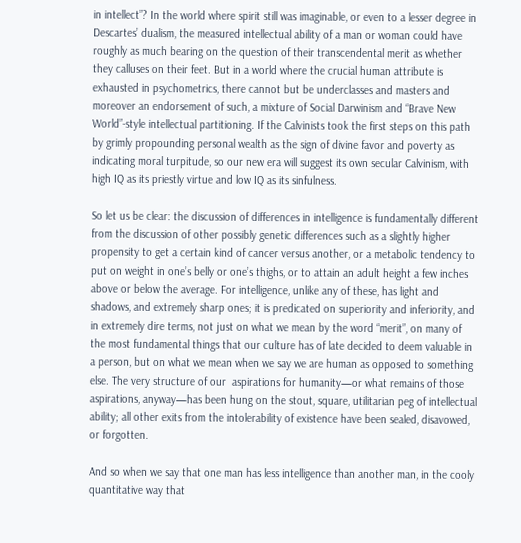in intellect”? In the world where spirit still was imaginable, or even to a lesser degree in Descartes’ dualism, the measured intellectual ability of a man or woman could have roughly as much bearing on the question of their transcendental merit as whether they calluses on their feet. But in a world where the crucial human attribute is exhausted in psychometrics, there cannot but be underclasses and masters and moreover an endorsement of such, a mixture of Social Darwinism and “Brave New World”-style intellectual partitioning. If the Calvinists took the first steps on this path by grimly propounding personal wealth as the sign of divine favor and poverty as indicating moral turpitude, so our new era will suggest its own secular Calvinism, with high IQ as its priestly virtue and low IQ as its sinfulness.

So let us be clear: the discussion of differences in intelligence is fundamentally different from the discussion of other possibly genetic differences such as a slightly higher propensity to get a certain kind of cancer versus another, or a metabolic tendency to put on weight in one’s belly or one’s thighs, or to attain an adult height a few inches above or below the average. For intelligence, unlike any of these, has light and shadows, and extremely sharp ones; it is predicated on superiority and inferiority, and in extremely dire terms, not just on what we mean by the word “merit”, on many of the most fundamental things that our culture has of late decided to deem valuable in a person, but on what we mean when we say we are human as opposed to something else. The very structure of our  aspirations for humanity—or what remains of those aspirations, anyway—has been hung on the stout, square, utilitarian peg of intellectual ability; all other exits from the intolerability of existence have been sealed, disavowed, or forgotten.

And so when we say that one man has less intelligence than another man, in the cooly quantitative way that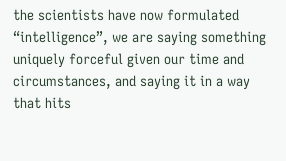the scientists have now formulated “intelligence”, we are saying something uniquely forceful given our time and circumstances, and saying it in a way that hits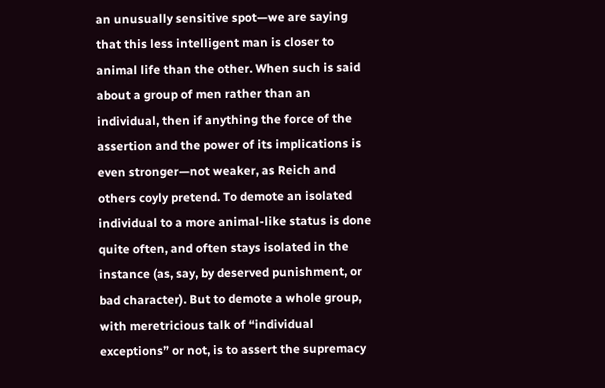an unusually sensitive spot—we are saying that this less intelligent man is closer to animal life than the other. When such is said about a group of men rather than an individual, then if anything the force of the assertion and the power of its implications is even stronger—not weaker, as Reich and others coyly pretend. To demote an isolated individual to a more animal-like status is done quite often, and often stays isolated in the instance (as, say, by deserved punishment, or bad character). But to demote a whole group, with meretricious talk of “individual exceptions” or not, is to assert the supremacy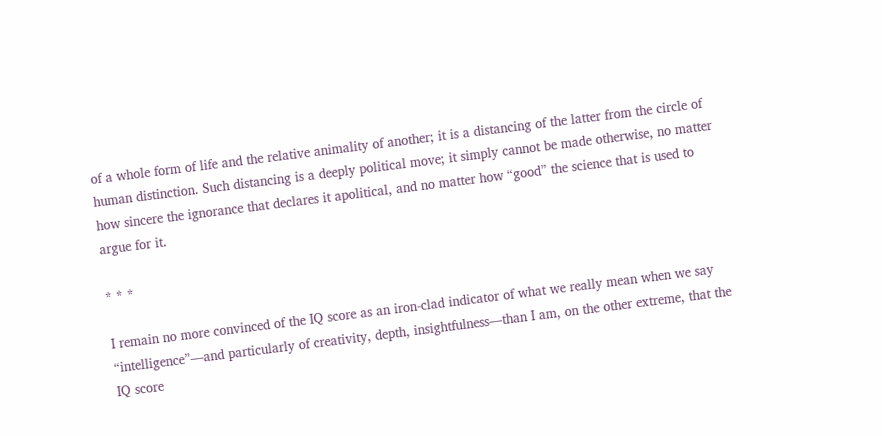of a whole form of life and the relative animality of another; it is a distancing of the latter from the circle of human distinction. Such distancing is a deeply political move; it simply cannot be made otherwise, no matter how sincere the ignorance that declares it apolitical, and no matter how “good” the science that is used to argue for it.

* * *

I remain no more convinced of the IQ score as an iron-clad indicator of what we really mean when we say “intelligence”—and particularly of creativity, depth, insightfulness—than I am, on the other extreme, that the IQ score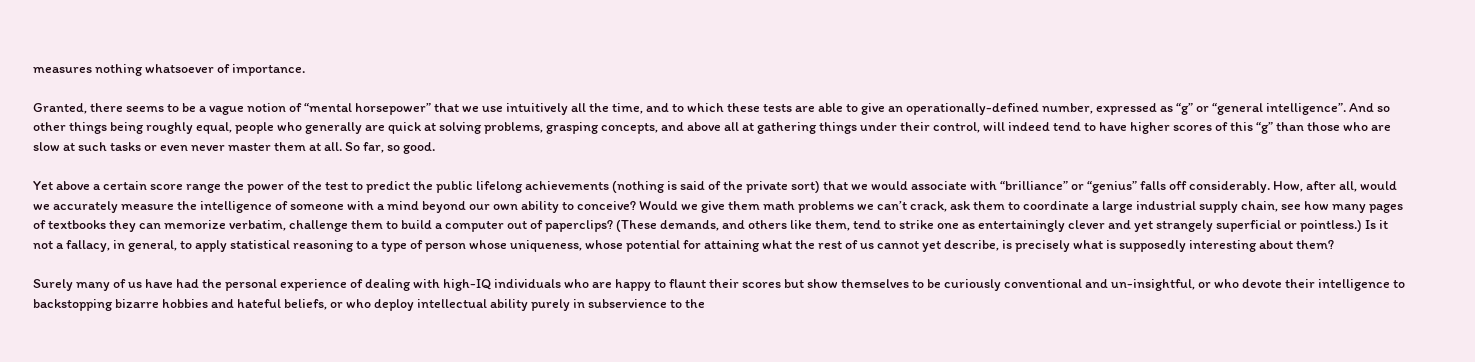measures nothing whatsoever of importance.

Granted, there seems to be a vague notion of “mental horsepower” that we use intuitively all the time, and to which these tests are able to give an operationally-defined number, expressed as “g” or “general intelligence”. And so other things being roughly equal, people who generally are quick at solving problems, grasping concepts, and above all at gathering things under their control, will indeed tend to have higher scores of this “g” than those who are slow at such tasks or even never master them at all. So far, so good.

Yet above a certain score range the power of the test to predict the public lifelong achievements (nothing is said of the private sort) that we would associate with “brilliance” or “genius” falls off considerably. How, after all, would we accurately measure the intelligence of someone with a mind beyond our own ability to conceive? Would we give them math problems we can’t crack, ask them to coordinate a large industrial supply chain, see how many pages of textbooks they can memorize verbatim, challenge them to build a computer out of paperclips? (These demands, and others like them, tend to strike one as entertainingly clever and yet strangely superficial or pointless.) Is it not a fallacy, in general, to apply statistical reasoning to a type of person whose uniqueness, whose potential for attaining what the rest of us cannot yet describe, is precisely what is supposedly interesting about them?

Surely many of us have had the personal experience of dealing with high-IQ individuals who are happy to flaunt their scores but show themselves to be curiously conventional and un-insightful, or who devote their intelligence to backstopping bizarre hobbies and hateful beliefs, or who deploy intellectual ability purely in subservience to the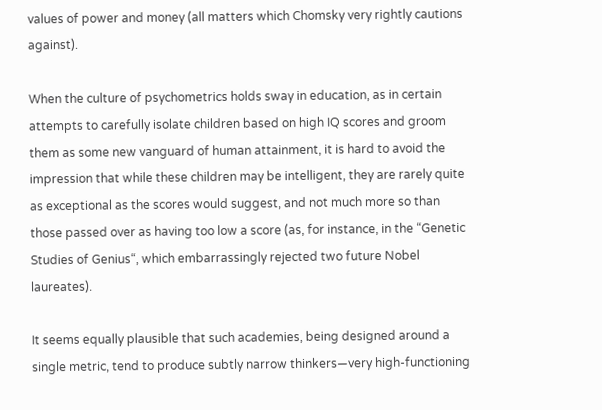values of power and money (all matters which Chomsky very rightly cautions against).

When the culture of psychometrics holds sway in education, as in certain attempts to carefully isolate children based on high IQ scores and groom them as some new vanguard of human attainment, it is hard to avoid the impression that while these children may be intelligent, they are rarely quite as exceptional as the scores would suggest, and not much more so than those passed over as having too low a score (as, for instance, in the “Genetic Studies of Genius“, which embarrassingly rejected two future Nobel laureates).

It seems equally plausible that such academies, being designed around a single metric, tend to produce subtly narrow thinkers—very high-functioning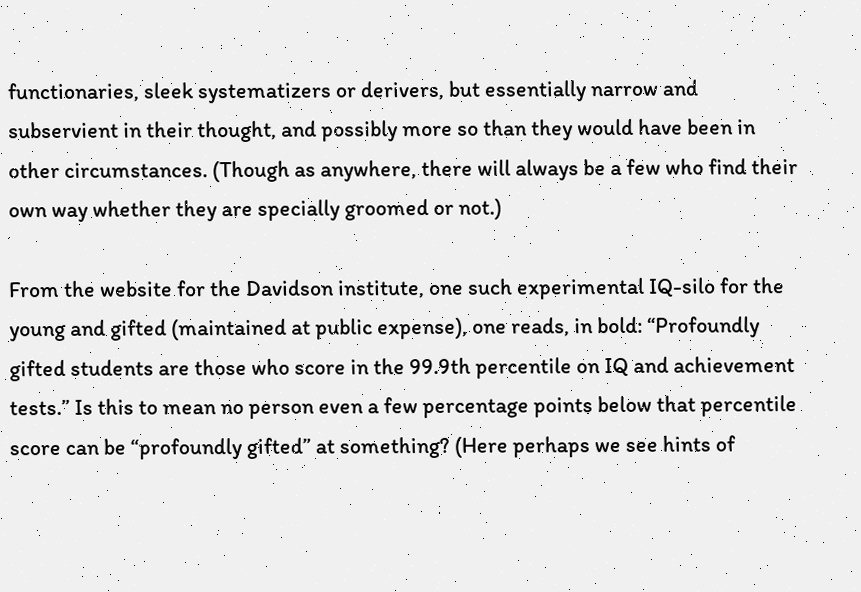functionaries, sleek systematizers or derivers, but essentially narrow and subservient in their thought, and possibly more so than they would have been in other circumstances. (Though as anywhere, there will always be a few who find their own way whether they are specially groomed or not.)

From the website for the Davidson institute, one such experimental IQ-silo for the young and gifted (maintained at public expense), one reads, in bold: “Profoundly gifted students are those who score in the 99.9th percentile on IQ and achievement tests.” Is this to mean no person even a few percentage points below that percentile score can be “profoundly gifted” at something? (Here perhaps we see hints of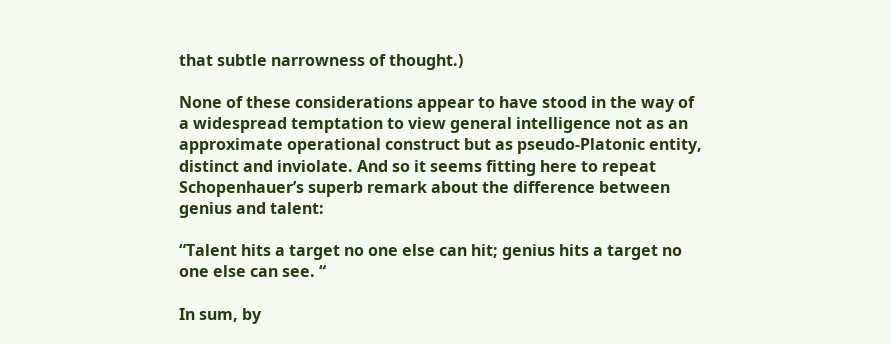that subtle narrowness of thought.)

None of these considerations appear to have stood in the way of a widespread temptation to view general intelligence not as an approximate operational construct but as pseudo-Platonic entity, distinct and inviolate. And so it seems fitting here to repeat Schopenhauer’s superb remark about the difference between genius and talent:

“Talent hits a target no one else can hit; genius hits a target no one else can see. “

In sum, by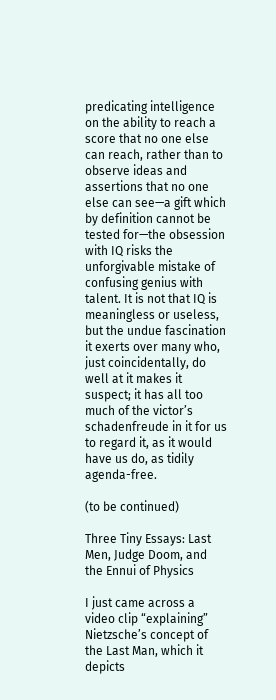predicating intelligence on the ability to reach a score that no one else can reach, rather than to observe ideas and assertions that no one else can see—a gift which by definition cannot be tested for—the obsession with IQ risks the unforgivable mistake of confusing genius with talent. It is not that IQ is meaningless or useless, but the undue fascination it exerts over many who, just coincidentally, do well at it makes it suspect; it has all too much of the victor’s schadenfreude in it for us to regard it, as it would have us do, as tidily agenda-free.

(to be continued)

Three Tiny Essays: Last Men, Judge Doom, and the Ennui of Physics

I just came across a video clip “explaining” Nietzsche’s concept of the Last Man, which it depicts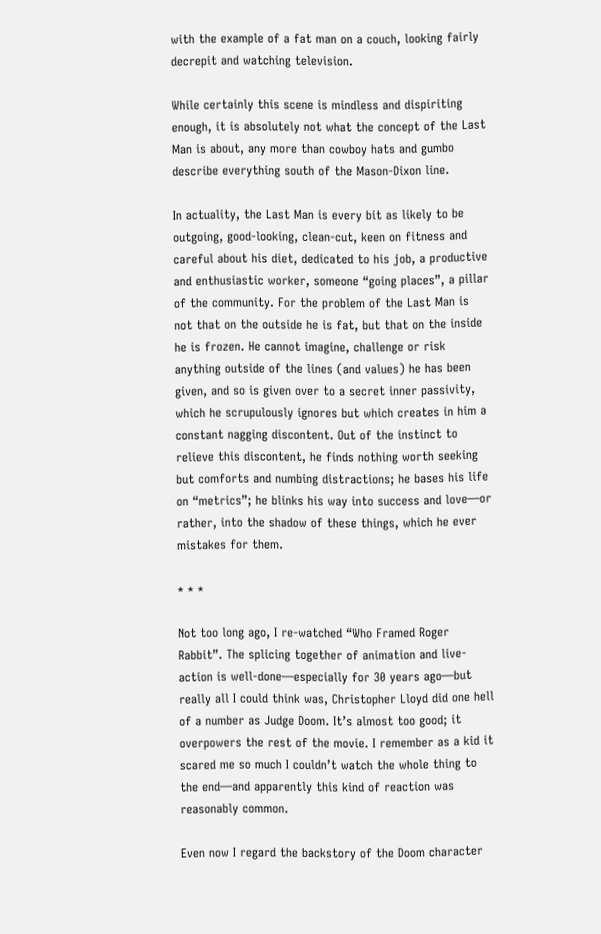with the example of a fat man on a couch, looking fairly decrepit and watching television.

While certainly this scene is mindless and dispiriting enough, it is absolutely not what the concept of the Last Man is about, any more than cowboy hats and gumbo describe everything south of the Mason-Dixon line.

In actuality, the Last Man is every bit as likely to be outgoing, good-looking, clean-cut, keen on fitness and careful about his diet, dedicated to his job, a productive and enthusiastic worker, someone “going places”, a pillar of the community. For the problem of the Last Man is not that on the outside he is fat, but that on the inside he is frozen. He cannot imagine, challenge or risk anything outside of the lines (and values) he has been given, and so is given over to a secret inner passivity, which he scrupulously ignores but which creates in him a constant nagging discontent. Out of the instinct to relieve this discontent, he finds nothing worth seeking but comforts and numbing distractions; he bases his life on “metrics”; he blinks his way into success and love—or rather, into the shadow of these things, which he ever mistakes for them.

* * *

Not too long ago, I re-watched “Who Framed Roger Rabbit”. The splicing together of animation and live-action is well-done—especially for 30 years ago—but really all I could think was, Christopher Lloyd did one hell of a number as Judge Doom. It’s almost too good; it overpowers the rest of the movie. I remember as a kid it scared me so much I couldn’t watch the whole thing to the end—and apparently this kind of reaction was reasonably common.

Even now I regard the backstory of the Doom character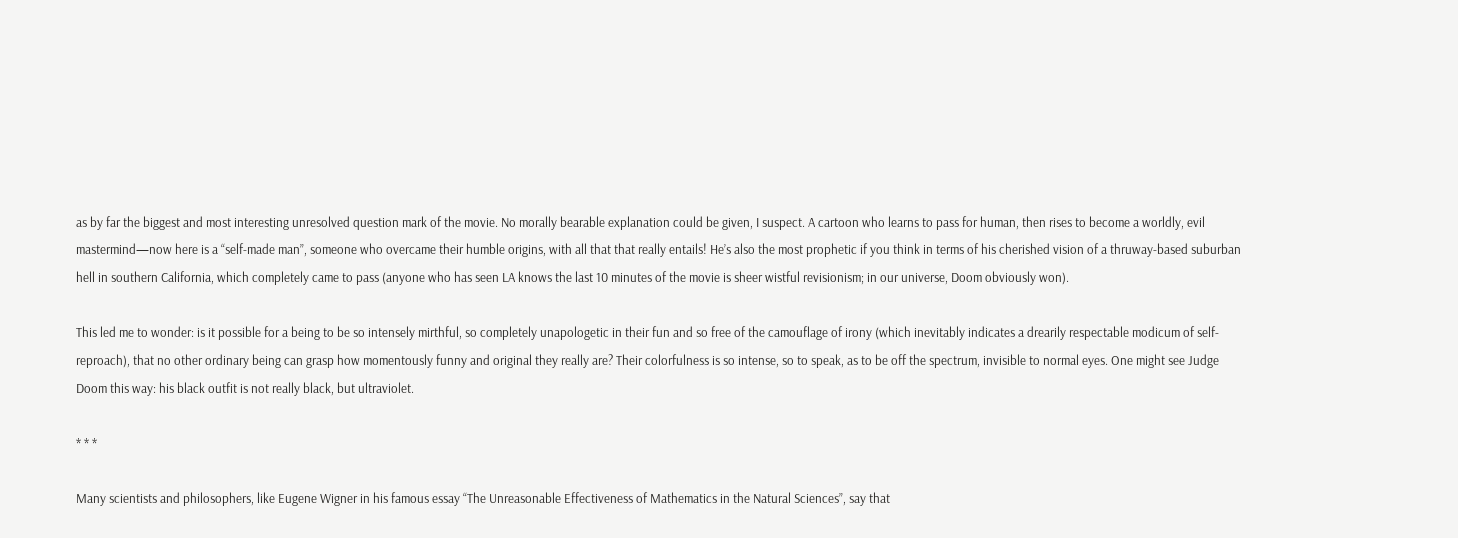as by far the biggest and most interesting unresolved question mark of the movie. No morally bearable explanation could be given, I suspect. A cartoon who learns to pass for human, then rises to become a worldly, evil mastermind—now here is a “self-made man”, someone who overcame their humble origins, with all that that really entails! He’s also the most prophetic if you think in terms of his cherished vision of a thruway-based suburban hell in southern California, which completely came to pass (anyone who has seen LA knows the last 10 minutes of the movie is sheer wistful revisionism; in our universe, Doom obviously won).

This led me to wonder: is it possible for a being to be so intensely mirthful, so completely unapologetic in their fun and so free of the camouflage of irony (which inevitably indicates a drearily respectable modicum of self-reproach), that no other ordinary being can grasp how momentously funny and original they really are? Their colorfulness is so intense, so to speak, as to be off the spectrum, invisible to normal eyes. One might see Judge Doom this way: his black outfit is not really black, but ultraviolet.

* * *

Many scientists and philosophers, like Eugene Wigner in his famous essay “The Unreasonable Effectiveness of Mathematics in the Natural Sciences”, say that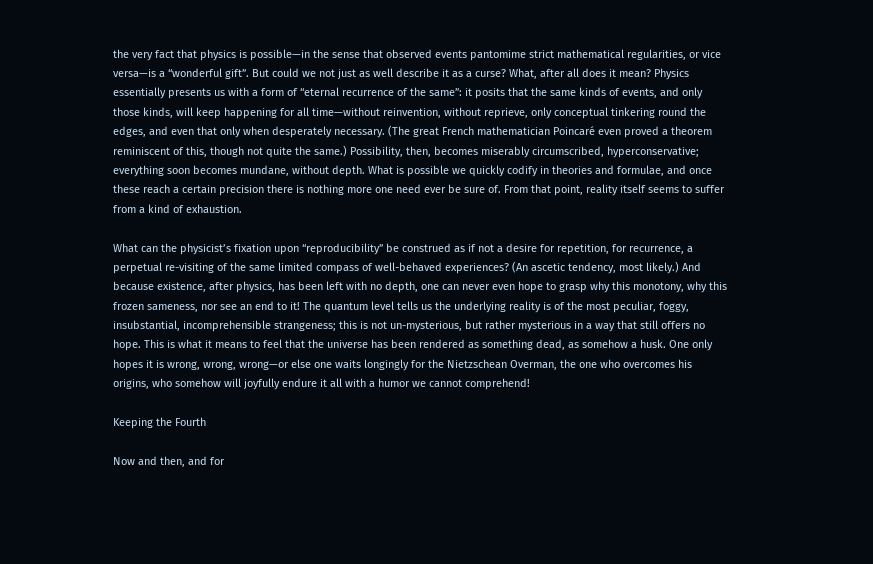the very fact that physics is possible—in the sense that observed events pantomime strict mathematical regularities, or vice versa—is a “wonderful gift”. But could we not just as well describe it as a curse? What, after all does it mean? Physics essentially presents us with a form of “eternal recurrence of the same”: it posits that the same kinds of events, and only those kinds, will keep happening for all time—without reinvention, without reprieve, only conceptual tinkering round the edges, and even that only when desperately necessary. (The great French mathematician Poincaré even proved a theorem reminiscent of this, though not quite the same.) Possibility, then, becomes miserably circumscribed, hyperconservative; everything soon becomes mundane, without depth. What is possible we quickly codify in theories and formulae, and once these reach a certain precision there is nothing more one need ever be sure of. From that point, reality itself seems to suffer from a kind of exhaustion.

What can the physicist’s fixation upon “reproducibility” be construed as if not a desire for repetition, for recurrence, a perpetual re-visiting of the same limited compass of well-behaved experiences? (An ascetic tendency, most likely.) And because existence, after physics, has been left with no depth, one can never even hope to grasp why this monotony, why this frozen sameness, nor see an end to it! The quantum level tells us the underlying reality is of the most peculiar, foggy, insubstantial, incomprehensible strangeness; this is not un-mysterious, but rather mysterious in a way that still offers no hope. This is what it means to feel that the universe has been rendered as something dead, as somehow a husk. One only hopes it is wrong, wrong, wrong—or else one waits longingly for the Nietzschean Overman, the one who overcomes his origins, who somehow will joyfully endure it all with a humor we cannot comprehend!

Keeping the Fourth

Now and then, and for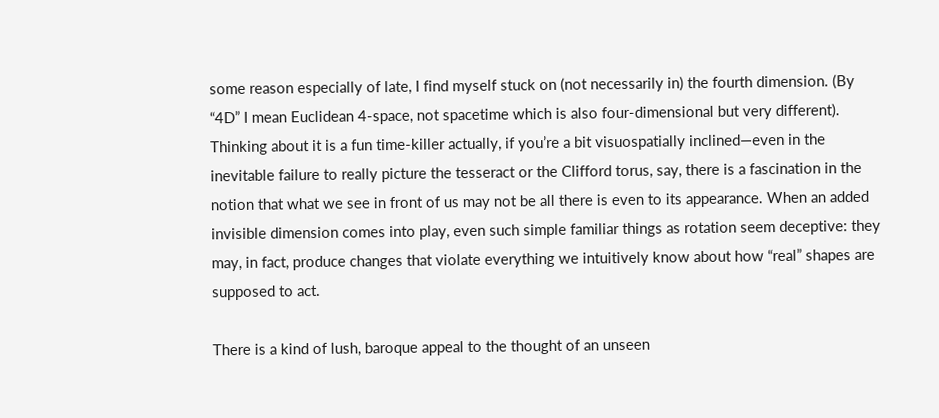some reason especially of late, I find myself stuck on (not necessarily in) the fourth dimension. (By “4D” I mean Euclidean 4-space, not spacetime which is also four-dimensional but very different). Thinking about it is a fun time-killer actually, if you’re a bit visuospatially inclined—even in the inevitable failure to really picture the tesseract or the Clifford torus, say, there is a fascination in the notion that what we see in front of us may not be all there is even to its appearance. When an added invisible dimension comes into play, even such simple familiar things as rotation seem deceptive: they may, in fact, produce changes that violate everything we intuitively know about how “real” shapes are supposed to act.

There is a kind of lush, baroque appeal to the thought of an unseen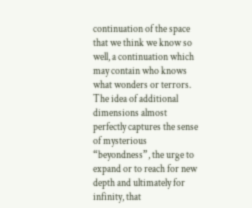continuation of the space that we think we know so well, a continuation which may contain who knows what wonders or terrors. The idea of additional dimensions almost perfectly captures the sense of mysterious “beyondness”, the urge to expand or to reach for new depth and ultimately for infinity, that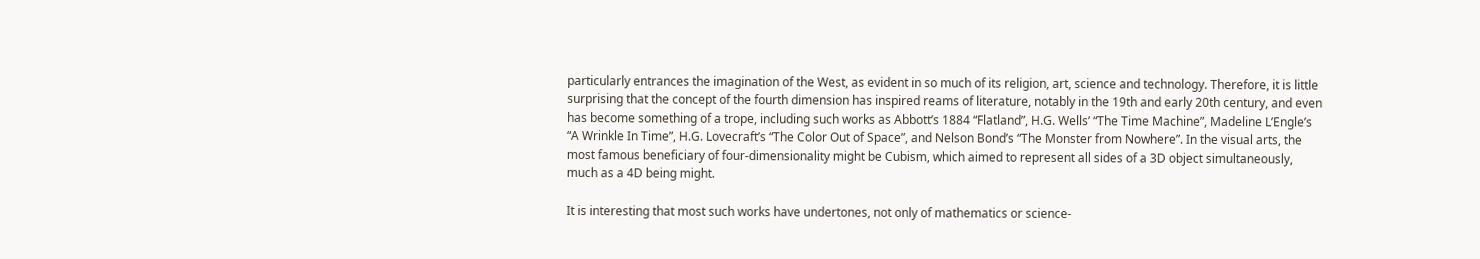particularly entrances the imagination of the West, as evident in so much of its religion, art, science and technology. Therefore, it is little surprising that the concept of the fourth dimension has inspired reams of literature, notably in the 19th and early 20th century, and even has become something of a trope, including such works as Abbott’s 1884 “Flatland”, H.G. Wells’ “The Time Machine”, Madeline L’Engle’s “A Wrinkle In Time”, H.G. Lovecraft’s “The Color Out of Space”, and Nelson Bond’s “The Monster from Nowhere”. In the visual arts, the most famous beneficiary of four-dimensionality might be Cubism, which aimed to represent all sides of a 3D object simultaneously, much as a 4D being might.

It is interesting that most such works have undertones, not only of mathematics or science-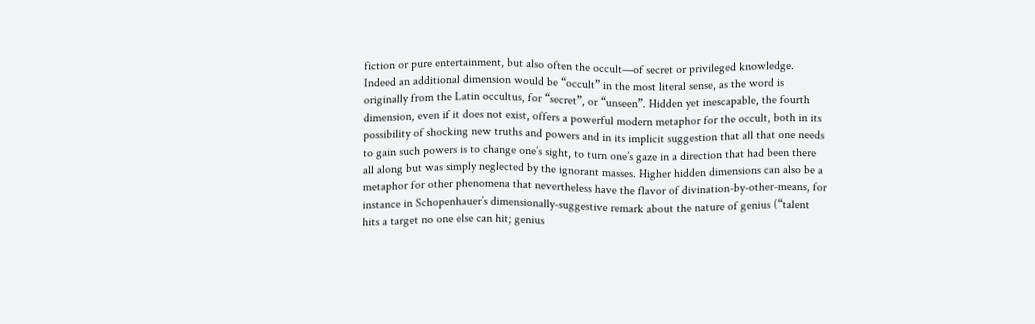fiction or pure entertainment, but also often the occult—of secret or privileged knowledge. Indeed an additional dimension would be “occult” in the most literal sense, as the word is originally from the Latin occultus, for “secret”, or “unseen”. Hidden yet inescapable, the fourth dimension, even if it does not exist, offers a powerful modern metaphor for the occult, both in its possibility of shocking new truths and powers and in its implicit suggestion that all that one needs to gain such powers is to change one’s sight, to turn one’s gaze in a direction that had been there all along but was simply neglected by the ignorant masses. Higher hidden dimensions can also be a metaphor for other phenomena that nevertheless have the flavor of divination-by-other-means, for instance in Schopenhauer’s dimensionally-suggestive remark about the nature of genius (“talent hits a target no one else can hit; genius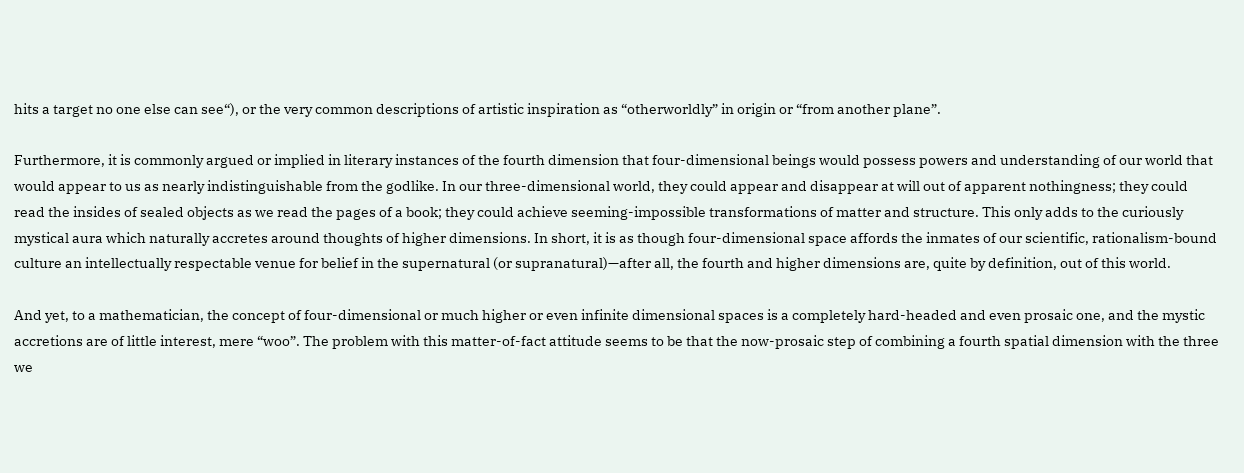hits a target no one else can see“), or the very common descriptions of artistic inspiration as “otherworldly” in origin or “from another plane”.

Furthermore, it is commonly argued or implied in literary instances of the fourth dimension that four-dimensional beings would possess powers and understanding of our world that would appear to us as nearly indistinguishable from the godlike. In our three-dimensional world, they could appear and disappear at will out of apparent nothingness; they could read the insides of sealed objects as we read the pages of a book; they could achieve seeming-impossible transformations of matter and structure. This only adds to the curiously mystical aura which naturally accretes around thoughts of higher dimensions. In short, it is as though four-dimensional space affords the inmates of our scientific, rationalism-bound culture an intellectually respectable venue for belief in the supernatural (or supranatural)—after all, the fourth and higher dimensions are, quite by definition, out of this world.

And yet, to a mathematician, the concept of four-dimensional or much higher or even infinite dimensional spaces is a completely hard-headed and even prosaic one, and the mystic accretions are of little interest, mere “woo”. The problem with this matter-of-fact attitude seems to be that the now-prosaic step of combining a fourth spatial dimension with the three we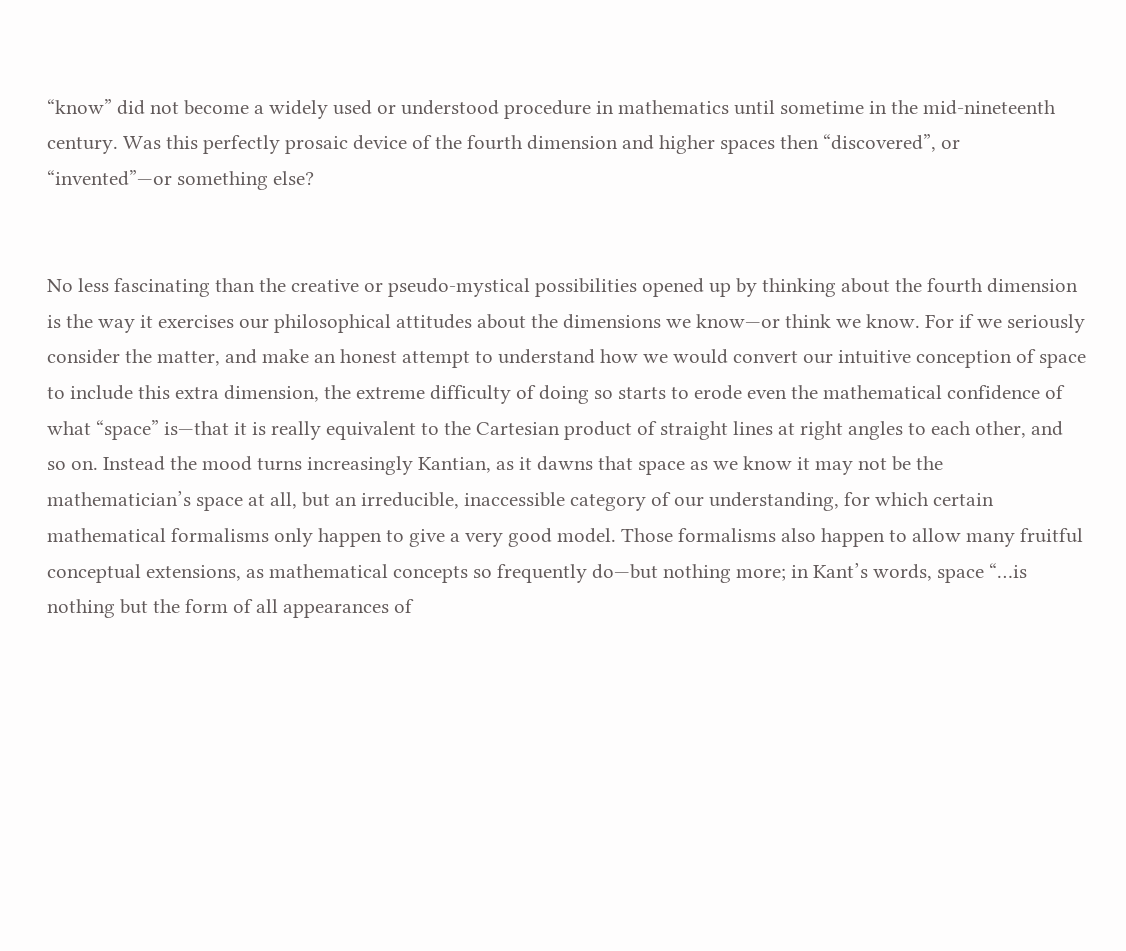“know” did not become a widely used or understood procedure in mathematics until sometime in the mid-nineteenth century. Was this perfectly prosaic device of the fourth dimension and higher spaces then “discovered”, or “invented”—or something else?


No less fascinating than the creative or pseudo-mystical possibilities opened up by thinking about the fourth dimension is the way it exercises our philosophical attitudes about the dimensions we know—or think we know. For if we seriously consider the matter, and make an honest attempt to understand how we would convert our intuitive conception of space to include this extra dimension, the extreme difficulty of doing so starts to erode even the mathematical confidence of what “space” is—that it is really equivalent to the Cartesian product of straight lines at right angles to each other, and so on. Instead the mood turns increasingly Kantian, as it dawns that space as we know it may not be the mathematician’s space at all, but an irreducible, inaccessible category of our understanding, for which certain mathematical formalisms only happen to give a very good model. Those formalisms also happen to allow many fruitful conceptual extensions, as mathematical concepts so frequently do—but nothing more; in Kant’s words, space “…is nothing but the form of all appearances of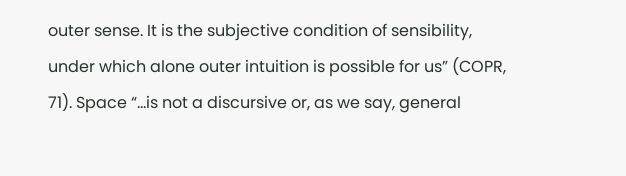outer sense. It is the subjective condition of sensibility, under which alone outer intuition is possible for us” (COPR, 71). Space “…is not a discursive or, as we say, general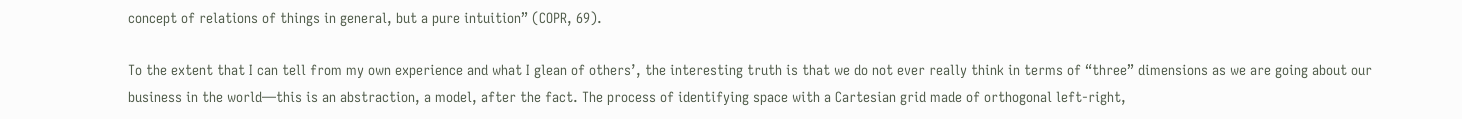concept of relations of things in general, but a pure intuition” (COPR, 69).

To the extent that I can tell from my own experience and what I glean of others’, the interesting truth is that we do not ever really think in terms of “three” dimensions as we are going about our business in the world—this is an abstraction, a model, after the fact. The process of identifying space with a Cartesian grid made of orthogonal left-right,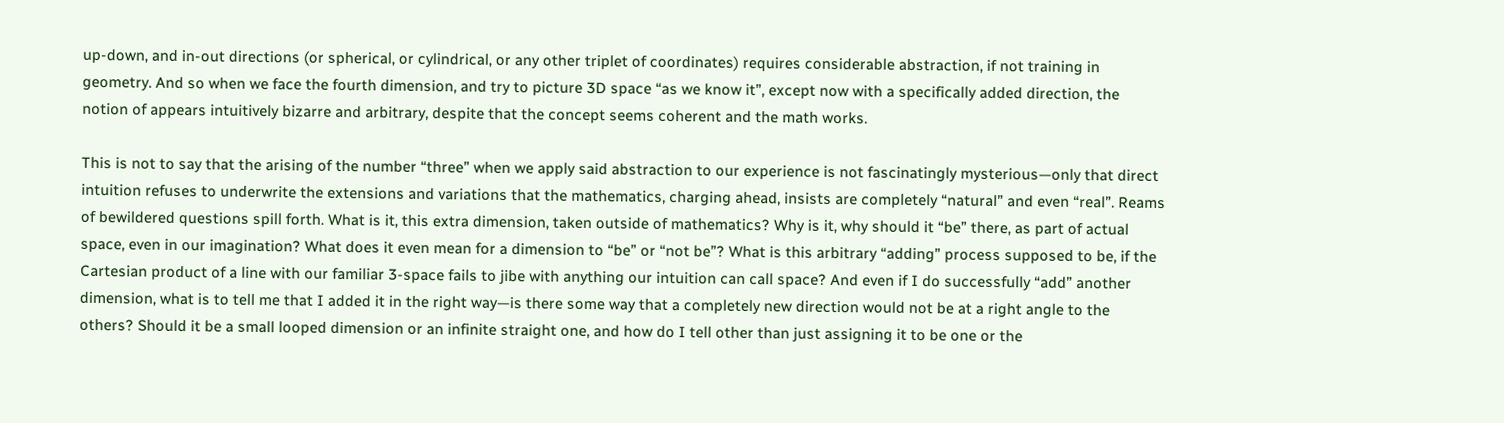up-down, and in-out directions (or spherical, or cylindrical, or any other triplet of coordinates) requires considerable abstraction, if not training in geometry. And so when we face the fourth dimension, and try to picture 3D space “as we know it”, except now with a specifically added direction, the notion of appears intuitively bizarre and arbitrary, despite that the concept seems coherent and the math works.

This is not to say that the arising of the number “three” when we apply said abstraction to our experience is not fascinatingly mysterious—only that direct intuition refuses to underwrite the extensions and variations that the mathematics, charging ahead, insists are completely “natural” and even “real”. Reams of bewildered questions spill forth. What is it, this extra dimension, taken outside of mathematics? Why is it, why should it “be” there, as part of actual space, even in our imagination? What does it even mean for a dimension to “be” or “not be”? What is this arbitrary “adding” process supposed to be, if the Cartesian product of a line with our familiar 3-space fails to jibe with anything our intuition can call space? And even if I do successfully “add” another dimension, what is to tell me that I added it in the right way—is there some way that a completely new direction would not be at a right angle to the others? Should it be a small looped dimension or an infinite straight one, and how do I tell other than just assigning it to be one or the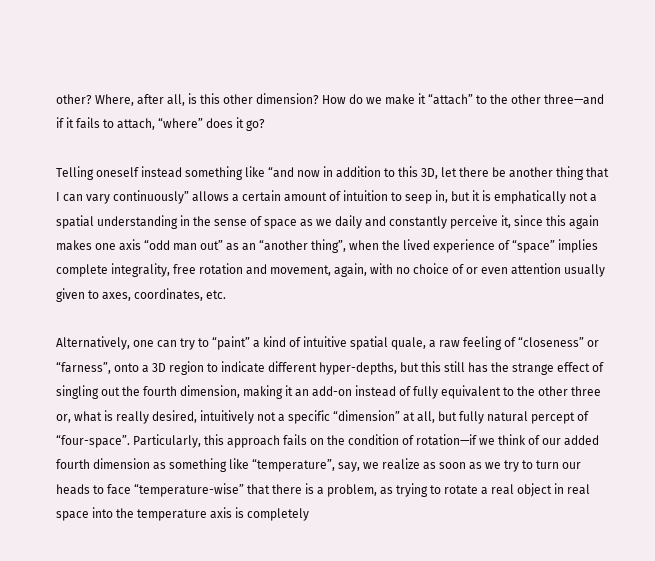other? Where, after all, is this other dimension? How do we make it “attach” to the other three—and if it fails to attach, “where” does it go?

Telling oneself instead something like “and now in addition to this 3D, let there be another thing that I can vary continuously” allows a certain amount of intuition to seep in, but it is emphatically not a spatial understanding in the sense of space as we daily and constantly perceive it, since this again makes one axis “odd man out” as an “another thing”, when the lived experience of “space” implies complete integrality, free rotation and movement, again, with no choice of or even attention usually given to axes, coordinates, etc.

Alternatively, one can try to “paint” a kind of intuitive spatial quale, a raw feeling of “closeness” or “farness”, onto a 3D region to indicate different hyper-depths, but this still has the strange effect of singling out the fourth dimension, making it an add-on instead of fully equivalent to the other three or, what is really desired, intuitively not a specific “dimension” at all, but fully natural percept of “four-space”. Particularly, this approach fails on the condition of rotation—if we think of our added fourth dimension as something like “temperature”, say, we realize as soon as we try to turn our heads to face “temperature-wise” that there is a problem, as trying to rotate a real object in real space into the temperature axis is completely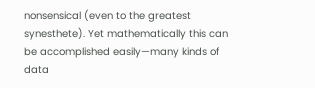nonsensical (even to the greatest synesthete). Yet mathematically this can be accomplished easily—many kinds of data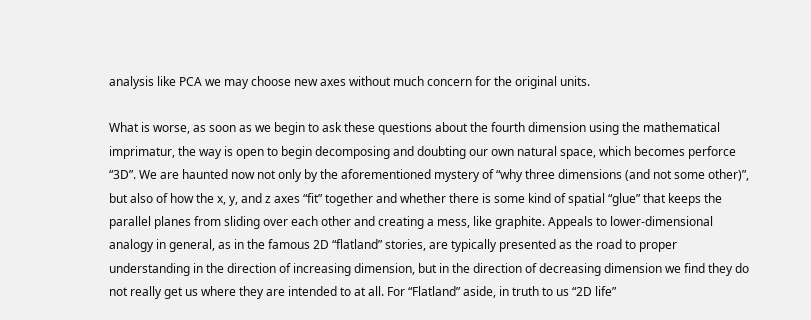analysis like PCA we may choose new axes without much concern for the original units.

What is worse, as soon as we begin to ask these questions about the fourth dimension using the mathematical imprimatur, the way is open to begin decomposing and doubting our own natural space, which becomes perforce “3D”. We are haunted now not only by the aforementioned mystery of “why three dimensions (and not some other)”, but also of how the x, y, and z axes “fit” together and whether there is some kind of spatial “glue” that keeps the parallel planes from sliding over each other and creating a mess, like graphite. Appeals to lower-dimensional analogy in general, as in the famous 2D “flatland” stories, are typically presented as the road to proper understanding in the direction of increasing dimension, but in the direction of decreasing dimension we find they do not really get us where they are intended to at all. For “Flatland” aside, in truth to us “2D life”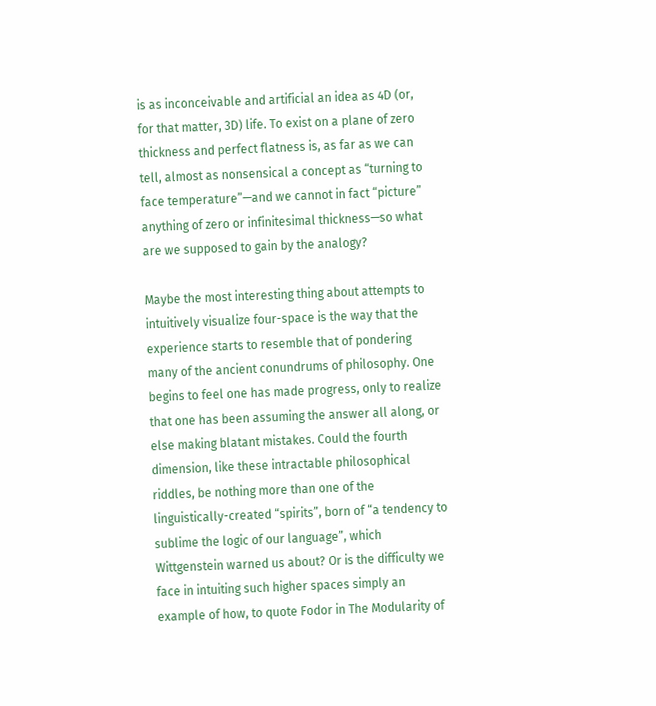is as inconceivable and artificial an idea as 4D (or, for that matter, 3D) life. To exist on a plane of zero thickness and perfect flatness is, as far as we can tell, almost as nonsensical a concept as “turning to face temperature”—and we cannot in fact “picture” anything of zero or infinitesimal thickness—so what are we supposed to gain by the analogy?

Maybe the most interesting thing about attempts to intuitively visualize four-space is the way that the experience starts to resemble that of pondering many of the ancient conundrums of philosophy. One begins to feel one has made progress, only to realize that one has been assuming the answer all along, or else making blatant mistakes. Could the fourth dimension, like these intractable philosophical riddles, be nothing more than one of the linguistically-created “spirits”, born of “a tendency to sublime the logic of our language”, which Wittgenstein warned us about? Or is the difficulty we face in intuiting such higher spaces simply an example of how, to quote Fodor in The Modularity of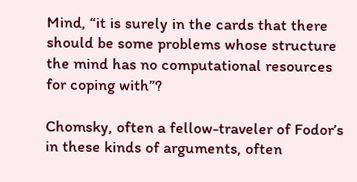Mind, “it is surely in the cards that there should be some problems whose structure the mind has no computational resources for coping with”?

Chomsky, often a fellow-traveler of Fodor’s in these kinds of arguments, often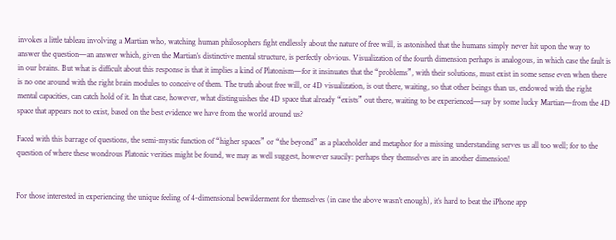invokes a little tableau involving a Martian who, watching human philosophers fight endlessly about the nature of free will, is astonished that the humans simply never hit upon the way to answer the question—an answer which, given the Martian’s distinctive mental structure, is perfectly obvious. Visualization of the fourth dimension perhaps is analogous, in which case the fault is in our brains. But what is difficult about this response is that it implies a kind of Platonism—for it insinuates that the “problems”, with their solutions, must exist in some sense even when there is no one around with the right brain modules to conceive of them. The truth about free will, or 4D visualization, is out there, waiting, so that other beings than us, endowed with the right mental capacities, can catch hold of it. In that case, however, what distinguishes the 4D space that already “exists” out there, waiting to be experienced—say by some lucky Martian—from the 4D space that appears not to exist, based on the best evidence we have from the world around us?

Faced with this barrage of questions, the semi-mystic function of “higher spaces” or “the beyond” as a placeholder and metaphor for a missing understanding serves us all too well; for to the question of where these wondrous Platonic verities might be found, we may as well suggest, however saucily: perhaps they themselves are in another dimension!


For those interested in experiencing the unique feeling of 4-dimensional bewilderment for themselves (in case the above wasn’t enough), it’s hard to beat the iPhone app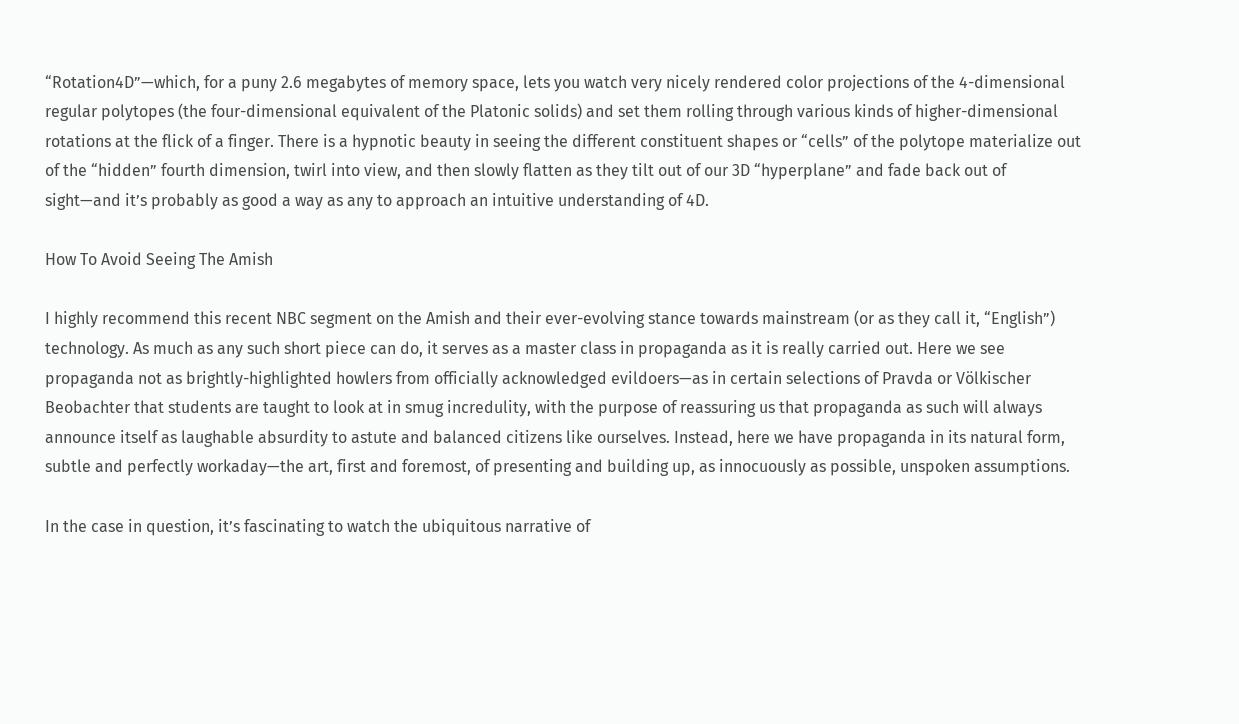“Rotation4D”—which, for a puny 2.6 megabytes of memory space, lets you watch very nicely rendered color projections of the 4-dimensional regular polytopes (the four-dimensional equivalent of the Platonic solids) and set them rolling through various kinds of higher-dimensional rotations at the flick of a finger. There is a hypnotic beauty in seeing the different constituent shapes or “cells” of the polytope materialize out of the “hidden” fourth dimension, twirl into view, and then slowly flatten as they tilt out of our 3D “hyperplane” and fade back out of sight—and it’s probably as good a way as any to approach an intuitive understanding of 4D.

How To Avoid Seeing The Amish

I highly recommend this recent NBC segment on the Amish and their ever-evolving stance towards mainstream (or as they call it, “English”) technology. As much as any such short piece can do, it serves as a master class in propaganda as it is really carried out. Here we see propaganda not as brightly-highlighted howlers from officially acknowledged evildoers—as in certain selections of Pravda or Völkischer Beobachter that students are taught to look at in smug incredulity, with the purpose of reassuring us that propaganda as such will always announce itself as laughable absurdity to astute and balanced citizens like ourselves. Instead, here we have propaganda in its natural form, subtle and perfectly workaday—the art, first and foremost, of presenting and building up, as innocuously as possible, unspoken assumptions.

In the case in question, it’s fascinating to watch the ubiquitous narrative of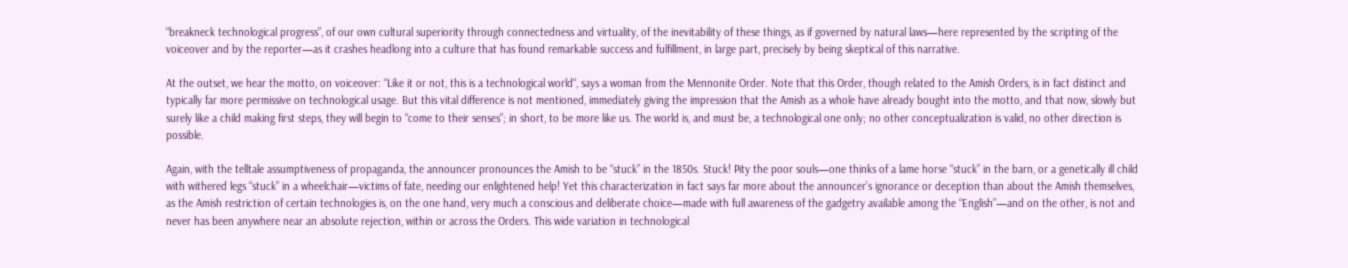“breakneck technological progress”, of our own cultural superiority through connectedness and virtuality, of the inevitability of these things, as if governed by natural laws—here represented by the scripting of the voiceover and by the reporter—as it crashes headlong into a culture that has found remarkable success and fulfillment, in large part, precisely by being skeptical of this narrative.

At the outset, we hear the motto, on voiceover: “Like it or not, this is a technological world“, says a woman from the Mennonite Order. Note that this Order, though related to the Amish Orders, is in fact distinct and typically far more permissive on technological usage. But this vital difference is not mentioned, immediately giving the impression that the Amish as a whole have already bought into the motto, and that now, slowly but surely like a child making first steps, they will begin to “come to their senses”; in short, to be more like us. The world is, and must be, a technological one only; no other conceptualization is valid, no other direction is possible.

Again, with the telltale assumptiveness of propaganda, the announcer pronounces the Amish to be “stuck” in the 1850s. Stuck! Pity the poor souls—one thinks of a lame horse “stuck” in the barn, or a genetically ill child with withered legs “stuck” in a wheelchair—victims of fate, needing our enlightened help! Yet this characterization in fact says far more about the announcer’s ignorance or deception than about the Amish themselves, as the Amish restriction of certain technologies is, on the one hand, very much a conscious and deliberate choice—made with full awareness of the gadgetry available among the “English”—and on the other, is not and never has been anywhere near an absolute rejection, within or across the Orders. This wide variation in technological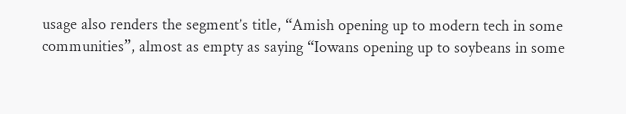usage also renders the segment’s title, “Amish opening up to modern tech in some communities”, almost as empty as saying “Iowans opening up to soybeans in some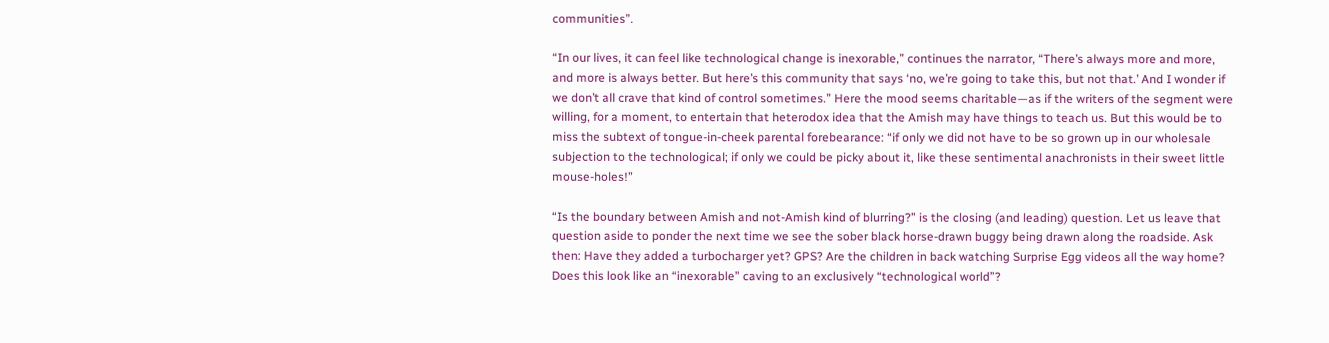communities”.

“In our lives, it can feel like technological change is inexorable,” continues the narrator, “There’s always more and more, and more is always better. But here’s this community that says ‘no, we’re going to take this, but not that.’ And I wonder if we don’t all crave that kind of control sometimes.” Here the mood seems charitable—as if the writers of the segment were willing, for a moment, to entertain that heterodox idea that the Amish may have things to teach us. But this would be to miss the subtext of tongue-in-cheek parental forebearance: “if only we did not have to be so grown up in our wholesale subjection to the technological; if only we could be picky about it, like these sentimental anachronists in their sweet little mouse-holes!”

“Is the boundary between Amish and not-Amish kind of blurring?” is the closing (and leading) question. Let us leave that question aside to ponder the next time we see the sober black horse-drawn buggy being drawn along the roadside. Ask then: Have they added a turbocharger yet? GPS? Are the children in back watching Surprise Egg videos all the way home? Does this look like an “inexorable” caving to an exclusively “technological world”?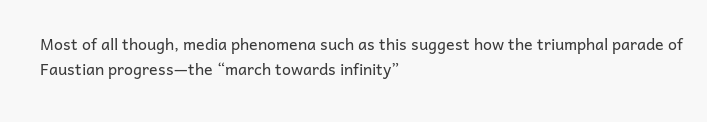Most of all though, media phenomena such as this suggest how the triumphal parade of Faustian progress—the “march towards infinity”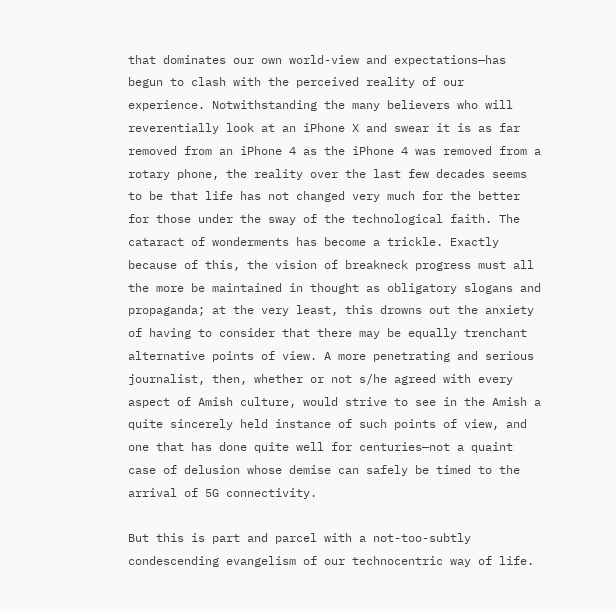that dominates our own world-view and expectations—has begun to clash with the perceived reality of our experience. Notwithstanding the many believers who will reverentially look at an iPhone X and swear it is as far removed from an iPhone 4 as the iPhone 4 was removed from a rotary phone, the reality over the last few decades seems to be that life has not changed very much for the better for those under the sway of the technological faith. The cataract of wonderments has become a trickle. Exactly because of this, the vision of breakneck progress must all the more be maintained in thought as obligatory slogans and propaganda; at the very least, this drowns out the anxiety of having to consider that there may be equally trenchant alternative points of view. A more penetrating and serious journalist, then, whether or not s/he agreed with every aspect of Amish culture, would strive to see in the Amish a quite sincerely held instance of such points of view, and one that has done quite well for centuries—not a quaint case of delusion whose demise can safely be timed to the arrival of 5G connectivity.

But this is part and parcel with a not-too-subtly condescending evangelism of our technocentric way of life.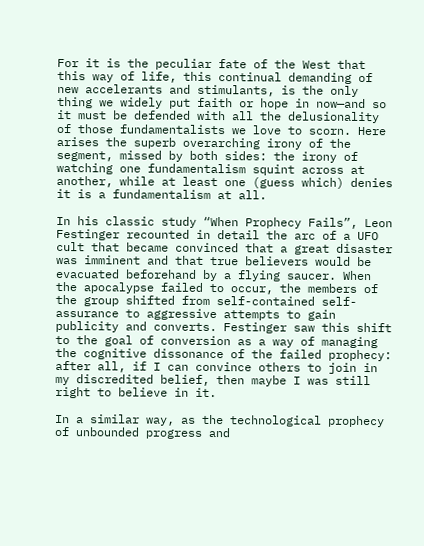For it is the peculiar fate of the West that this way of life, this continual demanding of new accelerants and stimulants, is the only thing we widely put faith or hope in now—and so it must be defended with all the delusionality of those fundamentalists we love to scorn. Here arises the superb overarching irony of the segment, missed by both sides: the irony of watching one fundamentalism squint across at another, while at least one (guess which) denies it is a fundamentalism at all.

In his classic study “When Prophecy Fails”, Leon Festinger recounted in detail the arc of a UFO cult that became convinced that a great disaster was imminent and that true believers would be evacuated beforehand by a flying saucer. When the apocalypse failed to occur, the members of the group shifted from self-contained self-assurance to aggressive attempts to gain publicity and converts. Festinger saw this shift to the goal of conversion as a way of managing the cognitive dissonance of the failed prophecy: after all, if I can convince others to join in my discredited belief, then maybe I was still right to believe in it.

In a similar way, as the technological prophecy of unbounded progress and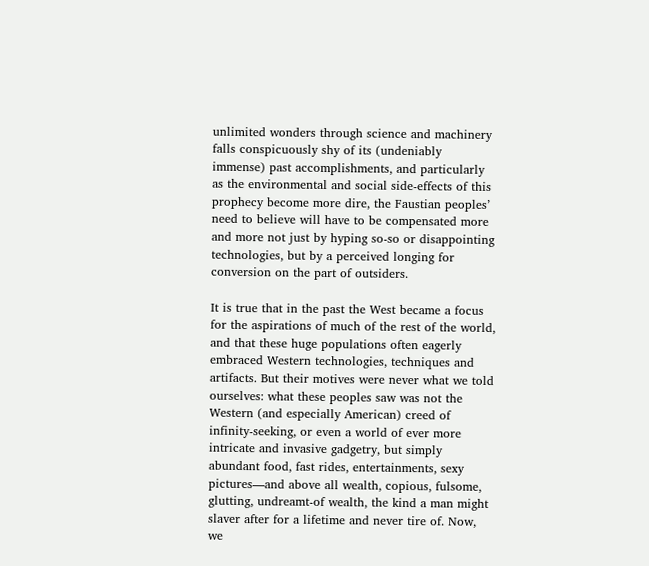unlimited wonders through science and machinery falls conspicuously shy of its (undeniably immense) past accomplishments, and particularly as the environmental and social side-effects of this prophecy become more dire, the Faustian peoples’ need to believe will have to be compensated more and more not just by hyping so-so or disappointing technologies, but by a perceived longing for conversion on the part of outsiders.

It is true that in the past the West became a focus for the aspirations of much of the rest of the world, and that these huge populations often eagerly embraced Western technologies, techniques and artifacts. But their motives were never what we told ourselves: what these peoples saw was not the Western (and especially American) creed of infinity-seeking, or even a world of ever more intricate and invasive gadgetry, but simply abundant food, fast rides, entertainments, sexy pictures—and above all wealth, copious, fulsome, glutting, undreamt-of wealth, the kind a man might slaver after for a lifetime and never tire of. Now, we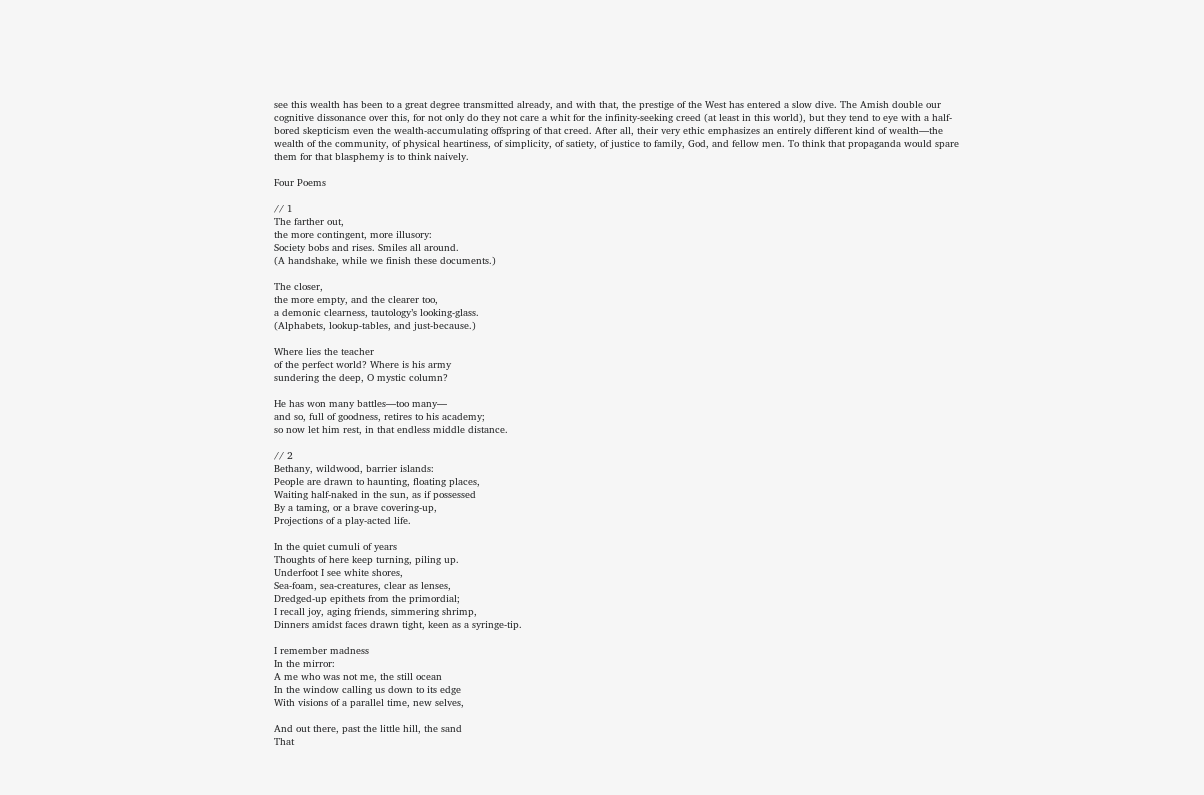see this wealth has been to a great degree transmitted already, and with that, the prestige of the West has entered a slow dive. The Amish double our cognitive dissonance over this, for not only do they not care a whit for the infinity-seeking creed (at least in this world), but they tend to eye with a half-bored skepticism even the wealth-accumulating offspring of that creed. After all, their very ethic emphasizes an entirely different kind of wealth—the wealth of the community, of physical heartiness, of simplicity, of satiety, of justice to family, God, and fellow men. To think that propaganda would spare them for that blasphemy is to think naively.

Four Poems

// 1
The farther out,
the more contingent, more illusory:
Society bobs and rises. Smiles all around.
(A handshake, while we finish these documents.)

The closer,
the more empty, and the clearer too,
a demonic clearness, tautology’s looking-glass.
(Alphabets, lookup-tables, and just-because.)

Where lies the teacher
of the perfect world? Where is his army
sundering the deep, O mystic column?

He has won many battles—too many—
and so, full of goodness, retires to his academy;
so now let him rest, in that endless middle distance.

// 2
Bethany, wildwood, barrier islands:
People are drawn to haunting, floating places,
Waiting half-naked in the sun, as if possessed
By a taming, or a brave covering-up,
Projections of a play-acted life.

In the quiet cumuli of years
Thoughts of here keep turning, piling up.
Underfoot I see white shores,
Sea-foam, sea-creatures, clear as lenses,
Dredged-up epithets from the primordial;
I recall joy, aging friends, simmering shrimp,
Dinners amidst faces drawn tight, keen as a syringe-tip.

I remember madness
In the mirror:
A me who was not me, the still ocean
In the window calling us down to its edge
With visions of a parallel time, new selves,

And out there, past the little hill, the sand
That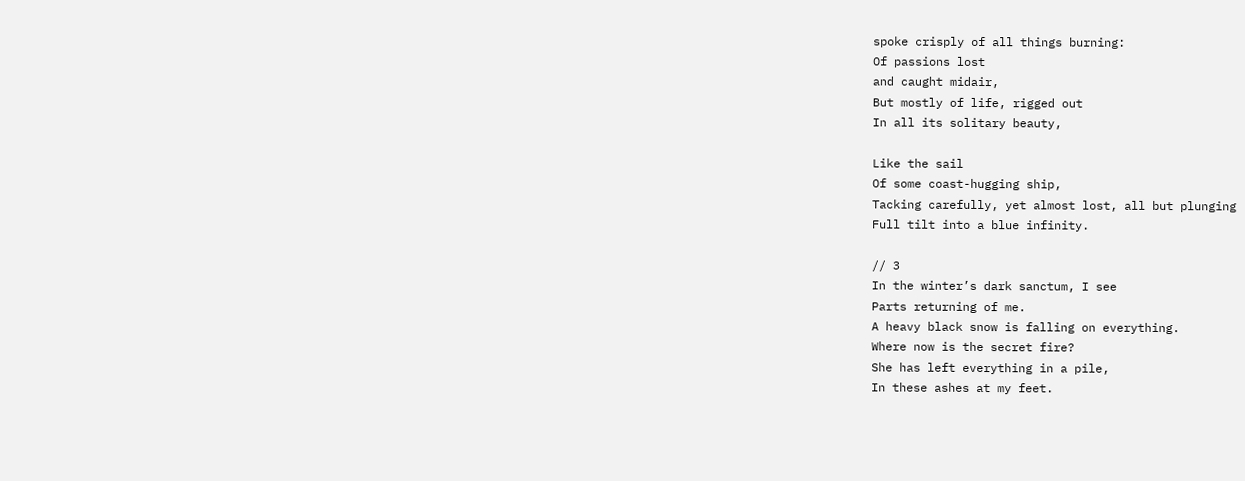spoke crisply of all things burning:
Of passions lost
and caught midair,
But mostly of life, rigged out
In all its solitary beauty,

Like the sail
Of some coast-hugging ship,
Tacking carefully, yet almost lost, all but plunging
Full tilt into a blue infinity.

// 3
In the winter’s dark sanctum, I see
Parts returning of me.
A heavy black snow is falling on everything.
Where now is the secret fire?
She has left everything in a pile,
In these ashes at my feet.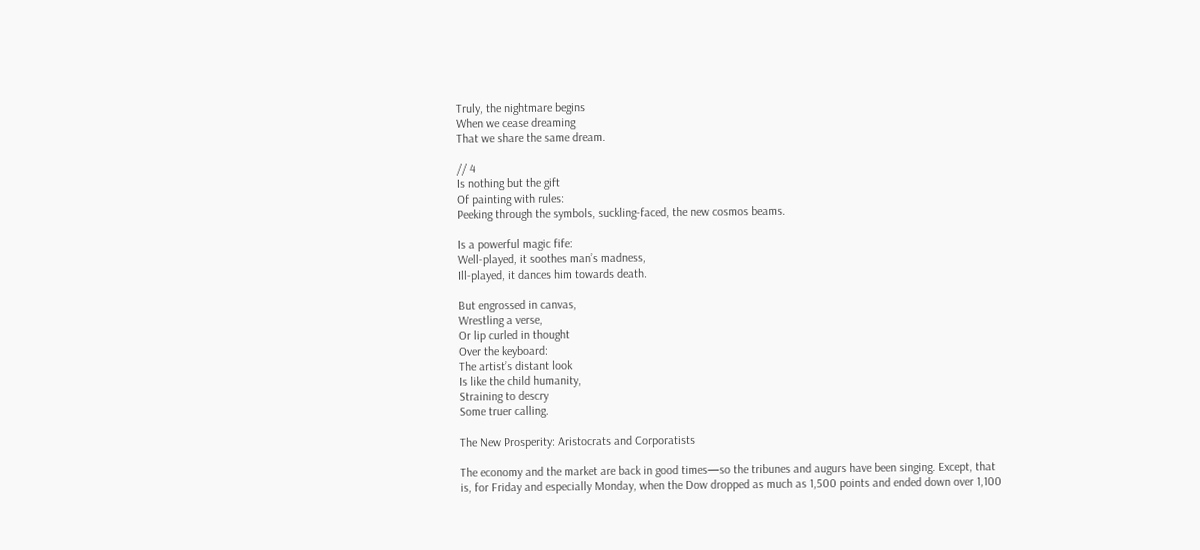Truly, the nightmare begins
When we cease dreaming
That we share the same dream.

// 4
Is nothing but the gift
Of painting with rules:
Peeking through the symbols, suckling-faced, the new cosmos beams.

Is a powerful magic fife:
Well-played, it soothes man’s madness,
Ill-played, it dances him towards death.

But engrossed in canvas,
Wrestling a verse,
Or lip curled in thought
Over the keyboard:
The artist’s distant look
Is like the child humanity,
Straining to descry
Some truer calling.

The New Prosperity: Aristocrats and Corporatists

The economy and the market are back in good times—so the tribunes and augurs have been singing. Except, that is, for Friday and especially Monday, when the Dow dropped as much as 1,500 points and ended down over 1,100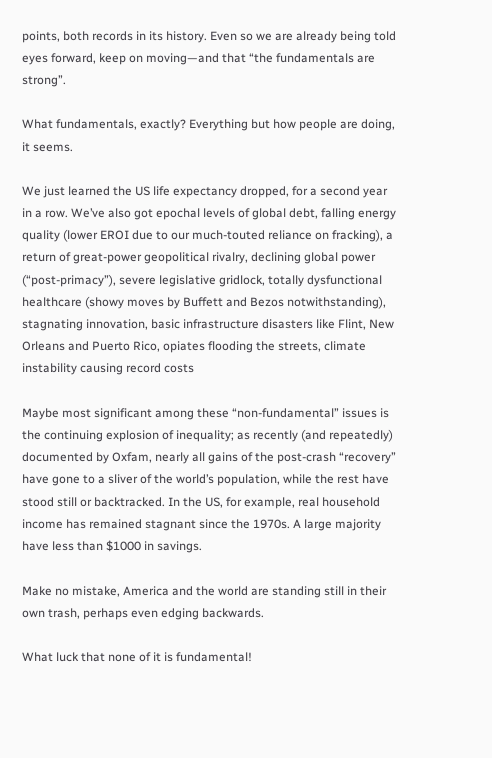points, both records in its history. Even so we are already being told eyes forward, keep on moving—and that “the fundamentals are strong”.

What fundamentals, exactly? Everything but how people are doing, it seems.

We just learned the US life expectancy dropped, for a second year in a row. We’ve also got epochal levels of global debt, falling energy quality (lower EROI due to our much-touted reliance on fracking), a return of great-power geopolitical rivalry, declining global power (“post-primacy”), severe legislative gridlock, totally dysfunctional healthcare (showy moves by Buffett and Bezos notwithstanding), stagnating innovation, basic infrastructure disasters like Flint, New Orleans and Puerto Rico, opiates flooding the streets, climate instability causing record costs

Maybe most significant among these “non-fundamental” issues is the continuing explosion of inequality; as recently (and repeatedly) documented by Oxfam, nearly all gains of the post-crash “recovery” have gone to a sliver of the world’s population, while the rest have stood still or backtracked. In the US, for example, real household income has remained stagnant since the 1970s. A large majority have less than $1000 in savings.

Make no mistake, America and the world are standing still in their own trash, perhaps even edging backwards.

What luck that none of it is fundamental!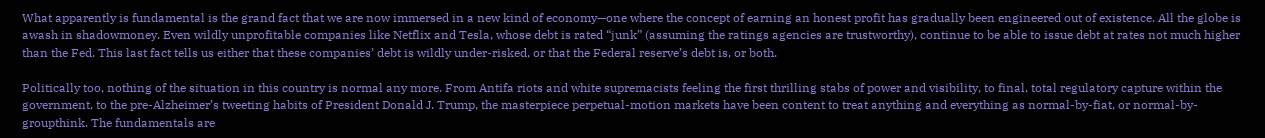What apparently is fundamental is the grand fact that we are now immersed in a new kind of economy—one where the concept of earning an honest profit has gradually been engineered out of existence. All the globe is awash in shadowmoney. Even wildly unprofitable companies like Netflix and Tesla, whose debt is rated “junk” (assuming the ratings agencies are trustworthy), continue to be able to issue debt at rates not much higher than the Fed. This last fact tells us either that these companies’ debt is wildly under-risked, or that the Federal reserve’s debt is, or both.

Politically too, nothing of the situation in this country is normal any more. From Antifa riots and white supremacists feeling the first thrilling stabs of power and visibility, to final, total regulatory capture within the government, to the pre-Alzheimer’s tweeting habits of President Donald J. Trump, the masterpiece perpetual-motion markets have been content to treat anything and everything as normal-by-fiat, or normal-by-groupthink. The fundamentals are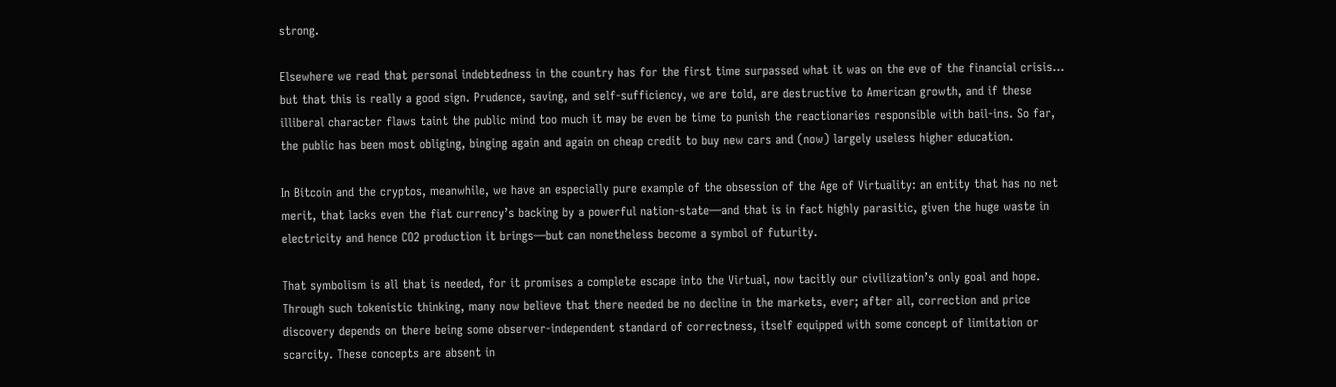strong.

Elsewhere we read that personal indebtedness in the country has for the first time surpassed what it was on the eve of the financial crisis… but that this is really a good sign. Prudence, saving, and self-sufficiency, we are told, are destructive to American growth, and if these illiberal character flaws taint the public mind too much it may be even be time to punish the reactionaries responsible with bail-ins. So far, the public has been most obliging, binging again and again on cheap credit to buy new cars and (now) largely useless higher education.

In Bitcoin and the cryptos, meanwhile, we have an especially pure example of the obsession of the Age of Virtuality: an entity that has no net merit, that lacks even the fiat currency’s backing by a powerful nation-state—and that is in fact highly parasitic, given the huge waste in electricity and hence CO2 production it brings—but can nonetheless become a symbol of futurity.

That symbolism is all that is needed, for it promises a complete escape into the Virtual, now tacitly our civilization’s only goal and hope. Through such tokenistic thinking, many now believe that there needed be no decline in the markets, ever; after all, correction and price discovery depends on there being some observer-independent standard of correctness, itself equipped with some concept of limitation or scarcity. These concepts are absent in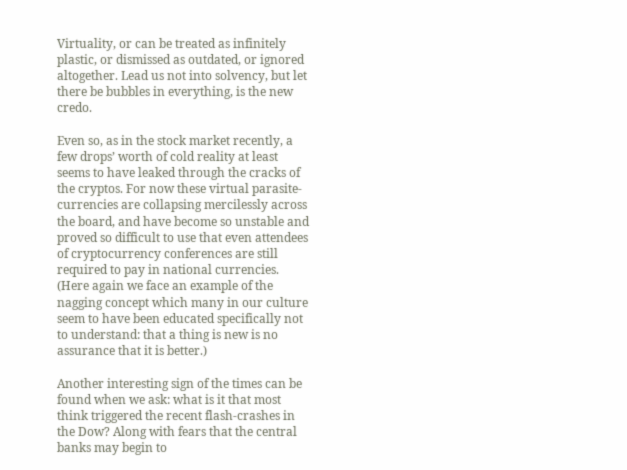Virtuality, or can be treated as infinitely plastic, or dismissed as outdated, or ignored altogether. Lead us not into solvency, but let there be bubbles in everything, is the new credo.

Even so, as in the stock market recently, a few drops’ worth of cold reality at least seems to have leaked through the cracks of the cryptos. For now these virtual parasite-currencies are collapsing mercilessly across the board, and have become so unstable and proved so difficult to use that even attendees of cryptocurrency conferences are still required to pay in national currencies. (Here again we face an example of the nagging concept which many in our culture seem to have been educated specifically not to understand: that a thing is new is no assurance that it is better.)

Another interesting sign of the times can be found when we ask: what is it that most think triggered the recent flash-crashes in the Dow? Along with fears that the central banks may begin to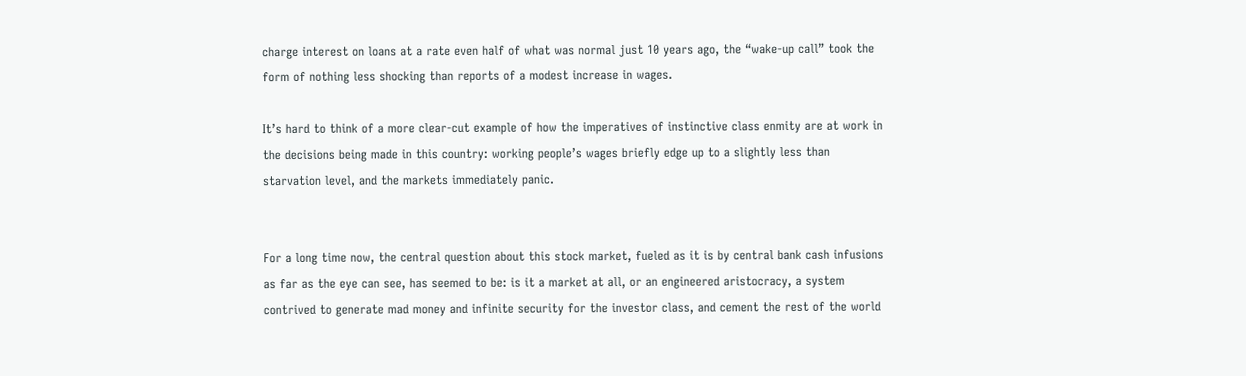charge interest on loans at a rate even half of what was normal just 10 years ago, the “wake-up call” took the form of nothing less shocking than reports of a modest increase in wages.

It’s hard to think of a more clear-cut example of how the imperatives of instinctive class enmity are at work in the decisions being made in this country: working people’s wages briefly edge up to a slightly less than starvation level, and the markets immediately panic.


For a long time now, the central question about this stock market, fueled as it is by central bank cash infusions as far as the eye can see, has seemed to be: is it a market at all, or an engineered aristocracy, a system contrived to generate mad money and infinite security for the investor class, and cement the rest of the world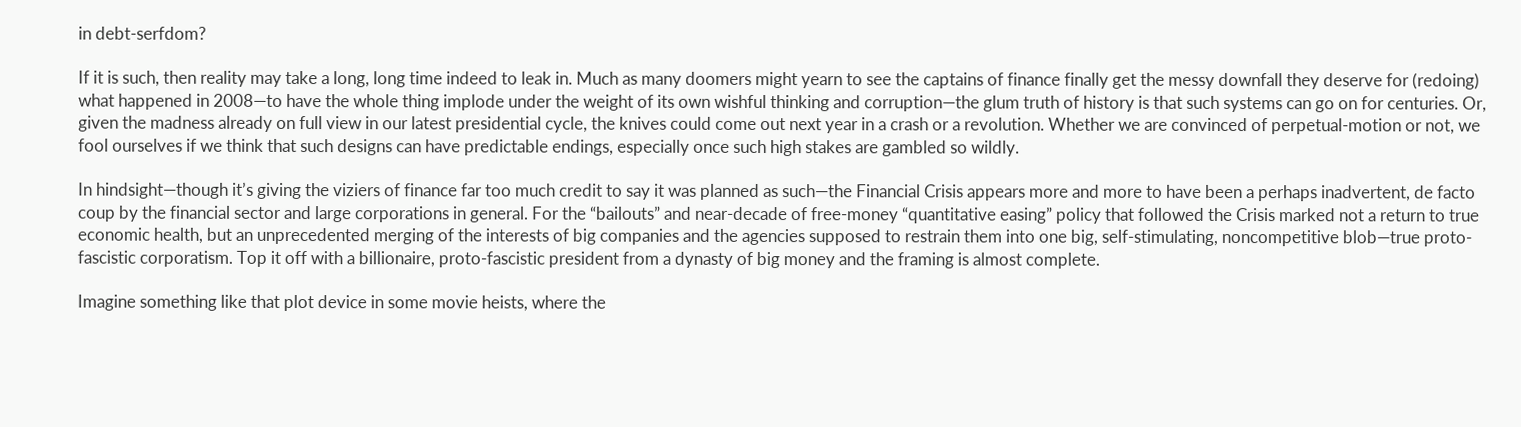in debt-serfdom?

If it is such, then reality may take a long, long time indeed to leak in. Much as many doomers might yearn to see the captains of finance finally get the messy downfall they deserve for (redoing) what happened in 2008—to have the whole thing implode under the weight of its own wishful thinking and corruption—the glum truth of history is that such systems can go on for centuries. Or, given the madness already on full view in our latest presidential cycle, the knives could come out next year in a crash or a revolution. Whether we are convinced of perpetual-motion or not, we fool ourselves if we think that such designs can have predictable endings, especially once such high stakes are gambled so wildly.

In hindsight—though it’s giving the viziers of finance far too much credit to say it was planned as such—the Financial Crisis appears more and more to have been a perhaps inadvertent, de facto coup by the financial sector and large corporations in general. For the “bailouts” and near-decade of free-money “quantitative easing” policy that followed the Crisis marked not a return to true economic health, but an unprecedented merging of the interests of big companies and the agencies supposed to restrain them into one big, self-stimulating, noncompetitive blob—true proto-fascistic corporatism. Top it off with a billionaire, proto-fascistic president from a dynasty of big money and the framing is almost complete.

Imagine something like that plot device in some movie heists, where the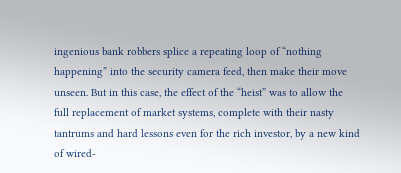ingenious bank robbers splice a repeating loop of “nothing happening” into the security camera feed, then make their move unseen. But in this case, the effect of the “heist” was to allow the full replacement of market systems, complete with their nasty tantrums and hard lessons even for the rich investor, by a new kind of wired-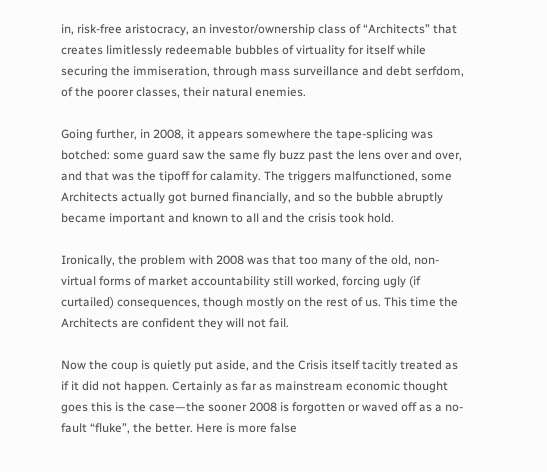in, risk-free aristocracy, an investor/ownership class of “Architects” that creates limitlessly redeemable bubbles of virtuality for itself while securing the immiseration, through mass surveillance and debt serfdom, of the poorer classes, their natural enemies.

Going further, in 2008, it appears somewhere the tape-splicing was botched: some guard saw the same fly buzz past the lens over and over, and that was the tipoff for calamity. The triggers malfunctioned, some Architects actually got burned financially, and so the bubble abruptly became important and known to all and the crisis took hold.

Ironically, the problem with 2008 was that too many of the old, non-virtual forms of market accountability still worked, forcing ugly (if curtailed) consequences, though mostly on the rest of us. This time the Architects are confident they will not fail.

Now the coup is quietly put aside, and the Crisis itself tacitly treated as if it did not happen. Certainly as far as mainstream economic thought goes this is the case—the sooner 2008 is forgotten or waved off as a no-fault “fluke”, the better. Here is more false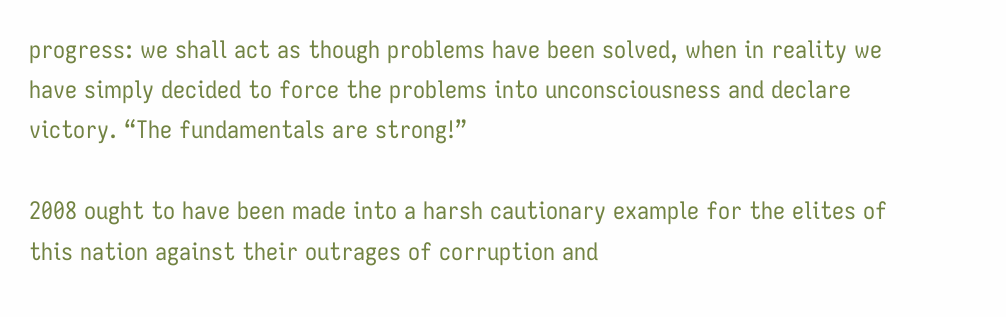progress: we shall act as though problems have been solved, when in reality we have simply decided to force the problems into unconsciousness and declare victory. “The fundamentals are strong!”

2008 ought to have been made into a harsh cautionary example for the elites of this nation against their outrages of corruption and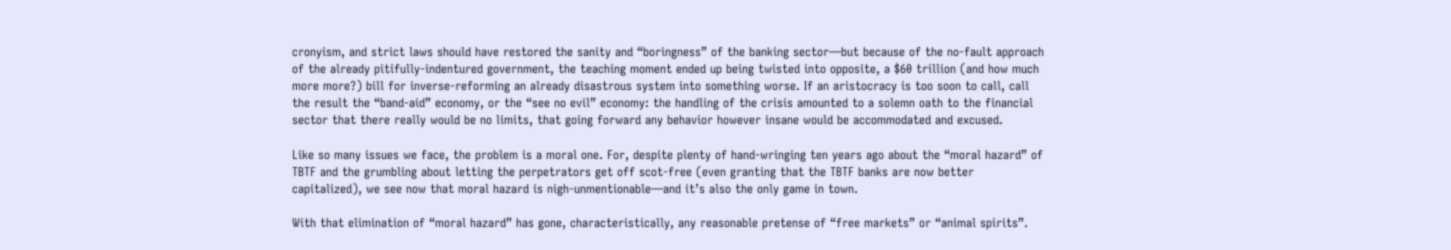cronyism, and strict laws should have restored the sanity and “boringness” of the banking sector—but because of the no-fault approach of the already pitifully-indentured government, the teaching moment ended up being twisted into opposite, a $60 trillion (and how much more more?) bill for inverse-reforming an already disastrous system into something worse. If an aristocracy is too soon to call, call the result the “band-aid” economy, or the “see no evil” economy: the handling of the crisis amounted to a solemn oath to the financial sector that there really would be no limits, that going forward any behavior however insane would be accommodated and excused.

Like so many issues we face, the problem is a moral one. For, despite plenty of hand-wringing ten years ago about the “moral hazard” of TBTF and the grumbling about letting the perpetrators get off scot-free (even granting that the TBTF banks are now better capitalized), we see now that moral hazard is nigh-unmentionable—and it’s also the only game in town.

With that elimination of “moral hazard” has gone, characteristically, any reasonable pretense of “free markets” or “animal spirits”.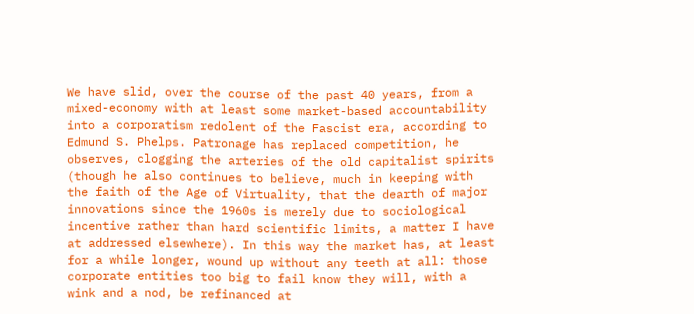We have slid, over the course of the past 40 years, from a mixed-economy with at least some market-based accountability into a corporatism redolent of the Fascist era, according to Edmund S. Phelps. Patronage has replaced competition, he observes, clogging the arteries of the old capitalist spirits (though he also continues to believe, much in keeping with the faith of the Age of Virtuality, that the dearth of major innovations since the 1960s is merely due to sociological incentive rather than hard scientific limits, a matter I have at addressed elsewhere). In this way the market has, at least for a while longer, wound up without any teeth at all: those corporate entities too big to fail know they will, with a wink and a nod, be refinanced at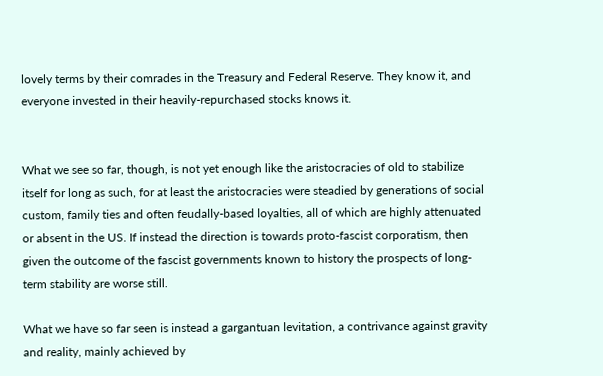lovely terms by their comrades in the Treasury and Federal Reserve. They know it, and everyone invested in their heavily-repurchased stocks knows it.


What we see so far, though, is not yet enough like the aristocracies of old to stabilize itself for long as such, for at least the aristocracies were steadied by generations of social custom, family ties and often feudally-based loyalties, all of which are highly attenuated or absent in the US. If instead the direction is towards proto-fascist corporatism, then given the outcome of the fascist governments known to history the prospects of long-term stability are worse still.

What we have so far seen is instead a gargantuan levitation, a contrivance against gravity and reality, mainly achieved by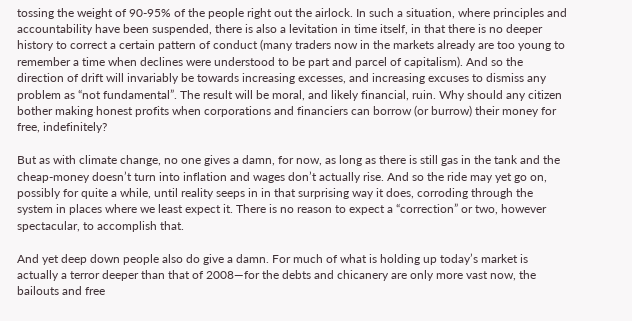tossing the weight of 90-95% of the people right out the airlock. In such a situation, where principles and accountability have been suspended, there is also a levitation in time itself, in that there is no deeper history to correct a certain pattern of conduct (many traders now in the markets already are too young to remember a time when declines were understood to be part and parcel of capitalism). And so the direction of drift will invariably be towards increasing excesses, and increasing excuses to dismiss any problem as “not fundamental”. The result will be moral, and likely financial, ruin. Why should any citizen bother making honest profits when corporations and financiers can borrow (or burrow) their money for free, indefinitely?

But as with climate change, no one gives a damn, for now, as long as there is still gas in the tank and the cheap-money doesn’t turn into inflation and wages don’t actually rise. And so the ride may yet go on, possibly for quite a while, until reality seeps in in that surprising way it does, corroding through the system in places where we least expect it. There is no reason to expect a “correction” or two, however spectacular, to accomplish that.

And yet deep down people also do give a damn. For much of what is holding up today’s market is actually a terror deeper than that of 2008—for the debts and chicanery are only more vast now, the bailouts and free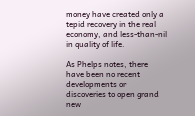money have created only a tepid recovery in the real economy, and less-than-nil in quality of life.

As Phelps notes, there have been no recent developments or discoveries to open grand new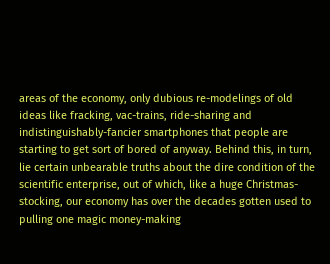areas of the economy, only dubious re-modelings of old ideas like fracking, vac-trains, ride-sharing and indistinguishably-fancier smartphones that people are starting to get sort of bored of anyway. Behind this, in turn, lie certain unbearable truths about the dire condition of the scientific enterprise, out of which, like a huge Christmas-stocking, our economy has over the decades gotten used to pulling one magic money-making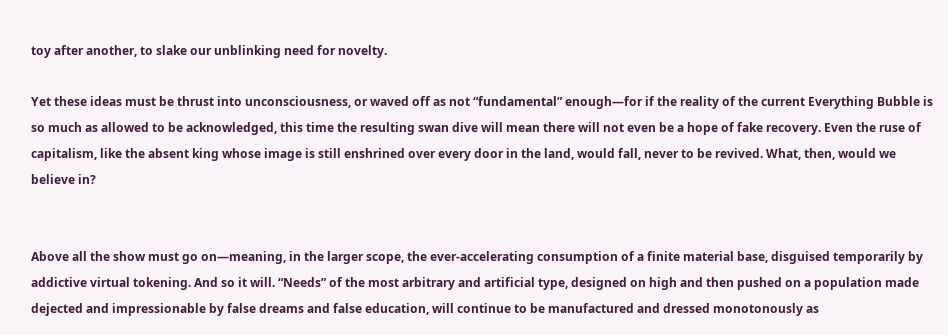toy after another, to slake our unblinking need for novelty.

Yet these ideas must be thrust into unconsciousness, or waved off as not “fundamental” enough—for if the reality of the current Everything Bubble is so much as allowed to be acknowledged, this time the resulting swan dive will mean there will not even be a hope of fake recovery. Even the ruse of capitalism, like the absent king whose image is still enshrined over every door in the land, would fall, never to be revived. What, then, would we believe in?


Above all the show must go on—meaning, in the larger scope, the ever-accelerating consumption of a finite material base, disguised temporarily by addictive virtual tokening. And so it will. “Needs” of the most arbitrary and artificial type, designed on high and then pushed on a population made dejected and impressionable by false dreams and false education, will continue to be manufactured and dressed monotonously as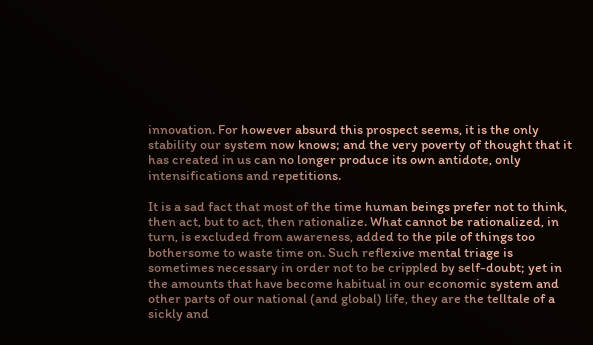innovation. For however absurd this prospect seems, it is the only stability our system now knows; and the very poverty of thought that it has created in us can no longer produce its own antidote, only intensifications and repetitions.

It is a sad fact that most of the time human beings prefer not to think, then act, but to act, then rationalize. What cannot be rationalized, in turn, is excluded from awareness, added to the pile of things too bothersome to waste time on. Such reflexive mental triage is sometimes necessary in order not to be crippled by self-doubt; yet in the amounts that have become habitual in our economic system and other parts of our national (and global) life, they are the telltale of a sickly and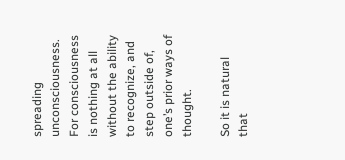spreading unconsciousness. For consciousness is nothing at all without the ability to recognize, and step outside of, one’s prior ways of thought.

So it is natural that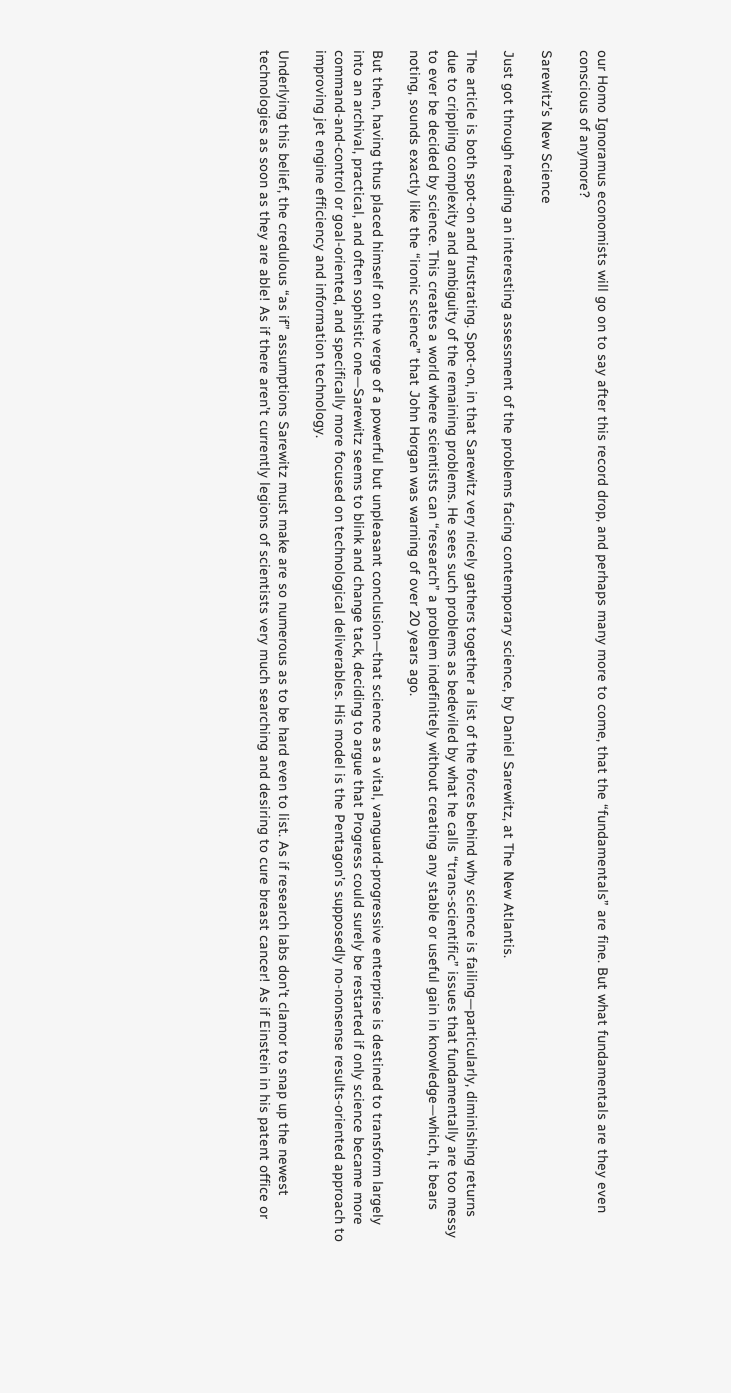our Homo Ignoramus economists will go on to say after this record drop, and perhaps many more to come, that the “fundamentals” are fine. But what fundamentals are they even conscious of anymore?

Sarewitz’s New Science

Just got through reading an interesting assessment of the problems facing contemporary science, by Daniel Sarewitz, at The New Atlantis.

The article is both spot-on and frustrating. Spot-on, in that Sarewitz very nicely gathers together a list of the forces behind why science is failing—particularly, diminishing returns due to crippling complexity and ambiguity of the remaining problems. He sees such problems as bedeviled by what he calls “trans-scientific” issues that fundamentally are too messy to ever be decided by science. This creates a world where scientists can “research” a problem indefinitely without creating any stable or useful gain in knowledge—which, it bears noting, sounds exactly like the “ironic science” that John Horgan was warning of over 20 years ago.

But then, having thus placed himself on the verge of a powerful but unpleasant conclusion—that science as a vital, vanguard-progressive enterprise is destined to transform largely into an archival, practical, and often sophistic one—Sarewitz seems to blink and change tack, deciding to argue that Progress could surely be restarted if only science became more command-and-control or goal-oriented, and specifically more focused on technological deliverables. His model is the Pentagon’s supposedly no-nonsense results-oriented approach to improving jet engine efficiency and information technology.

Underlying this belief, the credulous “as if” assumptions Sarewitz must make are so numerous as to be hard even to list. As if research labs don’t clamor to snap up the newest technologies as soon as they are able! As if there aren’t currently legions of scientists very much searching and desiring to cure breast cancer! As if Einstein in his patent office or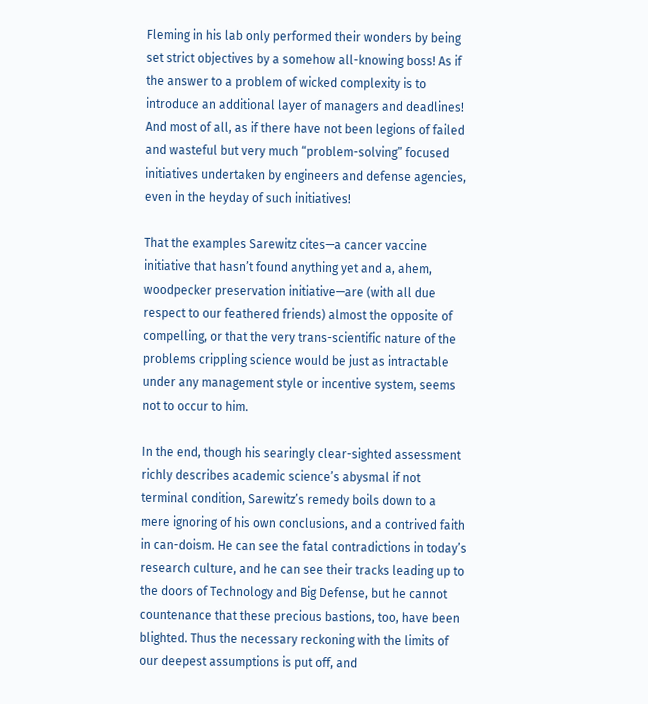Fleming in his lab only performed their wonders by being set strict objectives by a somehow all-knowing boss! As if the answer to a problem of wicked complexity is to introduce an additional layer of managers and deadlines! And most of all, as if there have not been legions of failed and wasteful but very much “problem-solving” focused initiatives undertaken by engineers and defense agencies, even in the heyday of such initiatives!

That the examples Sarewitz cites—a cancer vaccine initiative that hasn’t found anything yet and a, ahem, woodpecker preservation initiative—are (with all due respect to our feathered friends) almost the opposite of compelling, or that the very trans-scientific nature of the problems crippling science would be just as intractable under any management style or incentive system, seems not to occur to him.

In the end, though his searingly clear-sighted assessment richly describes academic science’s abysmal if not terminal condition, Sarewitz’s remedy boils down to a mere ignoring of his own conclusions, and a contrived faith in can-doism. He can see the fatal contradictions in today’s research culture, and he can see their tracks leading up to the doors of Technology and Big Defense, but he cannot countenance that these precious bastions, too, have been blighted. Thus the necessary reckoning with the limits of our deepest assumptions is put off, and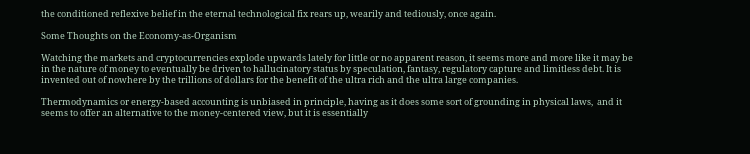the conditioned reflexive belief in the eternal technological fix rears up, wearily and tediously, once again.

Some Thoughts on the Economy-as-Organism

Watching the markets and cryptocurrencies explode upwards lately for little or no apparent reason, it seems more and more like it may be in the nature of money to eventually be driven to hallucinatory status by speculation, fantasy, regulatory capture and limitless debt. It is invented out of nowhere by the trillions of dollars for the benefit of the ultra rich and the ultra large companies.

Thermodynamics or energy-based accounting is unbiased in principle, having as it does some sort of grounding in physical laws,  and it seems to offer an alternative to the money-centered view, but it is essentially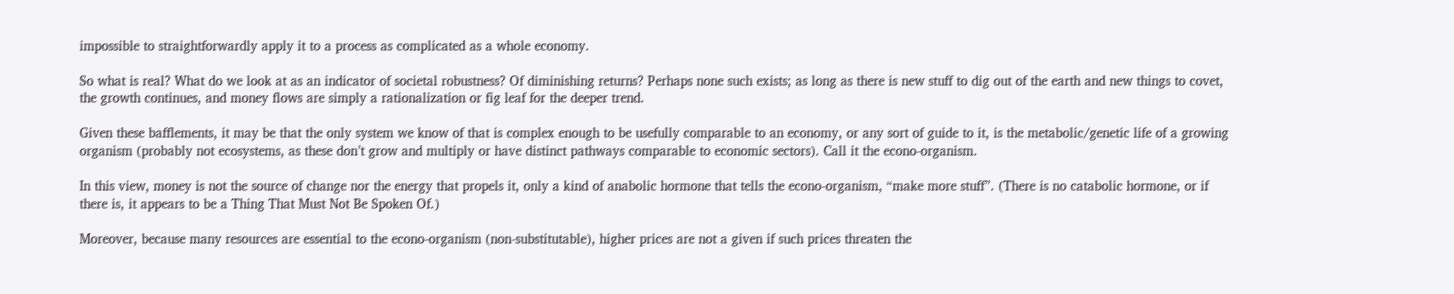impossible to straightforwardly apply it to a process as complicated as a whole economy.

So what is real? What do we look at as an indicator of societal robustness? Of diminishing returns? Perhaps none such exists; as long as there is new stuff to dig out of the earth and new things to covet, the growth continues, and money flows are simply a rationalization or fig leaf for the deeper trend.

Given these bafflements, it may be that the only system we know of that is complex enough to be usefully comparable to an economy, or any sort of guide to it, is the metabolic/genetic life of a growing organism (probably not ecosystems, as these don’t grow and multiply or have distinct pathways comparable to economic sectors). Call it the econo-organism.

In this view, money is not the source of change nor the energy that propels it, only a kind of anabolic hormone that tells the econo-organism, “make more stuff”. (There is no catabolic hormone, or if there is, it appears to be a Thing That Must Not Be Spoken Of.)

Moreover, because many resources are essential to the econo-organism (non-substitutable), higher prices are not a given if such prices threaten the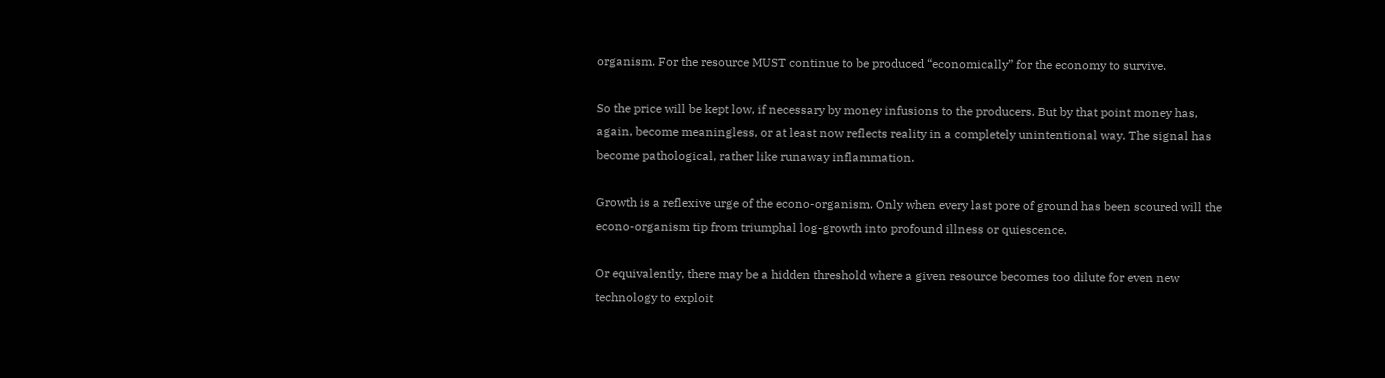organism. For the resource MUST continue to be produced “economically” for the economy to survive.

So the price will be kept low, if necessary by money infusions to the producers. But by that point money has, again, become meaningless, or at least now reflects reality in a completely unintentional way. The signal has become pathological, rather like runaway inflammation.

Growth is a reflexive urge of the econo-organism. Only when every last pore of ground has been scoured will the econo-organism tip from triumphal log-growth into profound illness or quiescence.

Or equivalently, there may be a hidden threshold where a given resource becomes too dilute for even new technology to exploit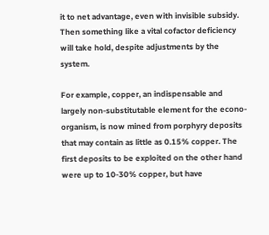it to net advantage, even with invisible subsidy. Then something like a vital cofactor deficiency will take hold, despite adjustments by the system.

For example, copper, an indispensable and largely non-substitutable element for the econo-organism, is now mined from porphyry deposits that may contain as little as 0.15% copper. The first deposits to be exploited on the other hand were up to 10-30% copper, but have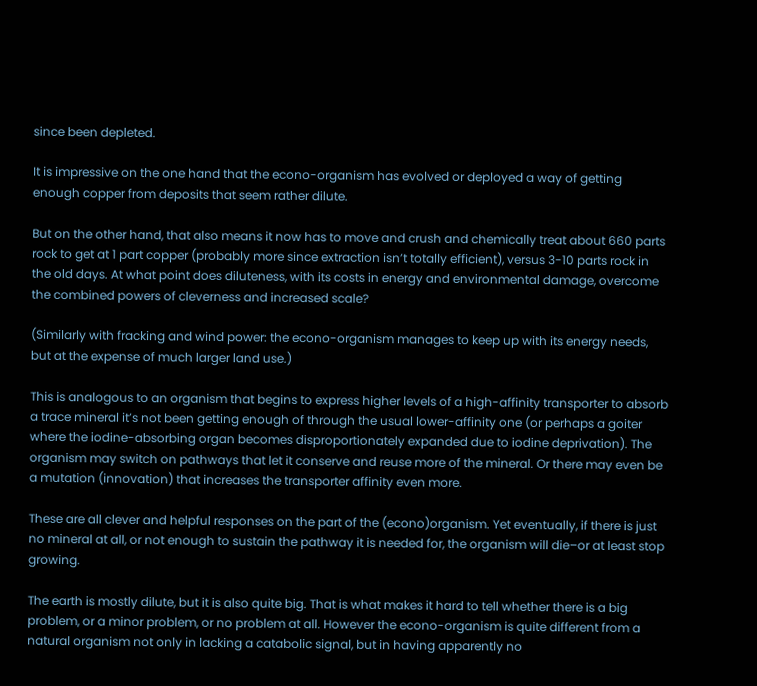since been depleted.

It is impressive on the one hand that the econo-organism has evolved or deployed a way of getting enough copper from deposits that seem rather dilute.

But on the other hand, that also means it now has to move and crush and chemically treat about 660 parts rock to get at 1 part copper (probably more since extraction isn’t totally efficient), versus 3-10 parts rock in the old days. At what point does diluteness, with its costs in energy and environmental damage, overcome the combined powers of cleverness and increased scale?

(Similarly with fracking and wind power: the econo-organism manages to keep up with its energy needs, but at the expense of much larger land use.)

This is analogous to an organism that begins to express higher levels of a high-affinity transporter to absorb a trace mineral it’s not been getting enough of through the usual lower-affinity one (or perhaps a goiter where the iodine-absorbing organ becomes disproportionately expanded due to iodine deprivation). The organism may switch on pathways that let it conserve and reuse more of the mineral. Or there may even be a mutation (innovation) that increases the transporter affinity even more.

These are all clever and helpful responses on the part of the (econo)organism. Yet eventually, if there is just no mineral at all, or not enough to sustain the pathway it is needed for, the organism will die–or at least stop growing.

The earth is mostly dilute, but it is also quite big. That is what makes it hard to tell whether there is a big problem, or a minor problem, or no problem at all. However the econo-organism is quite different from a natural organism not only in lacking a catabolic signal, but in having apparently no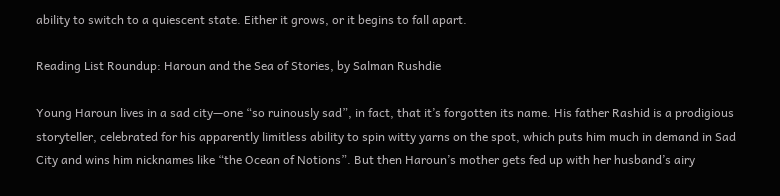ability to switch to a quiescent state. Either it grows, or it begins to fall apart.

Reading List Roundup: Haroun and the Sea of Stories, by Salman Rushdie

Young Haroun lives in a sad city—one “so ruinously sad”, in fact, that it’s forgotten its name. His father Rashid is a prodigious storyteller, celebrated for his apparently limitless ability to spin witty yarns on the spot, which puts him much in demand in Sad City and wins him nicknames like “the Ocean of Notions”. But then Haroun’s mother gets fed up with her husband’s airy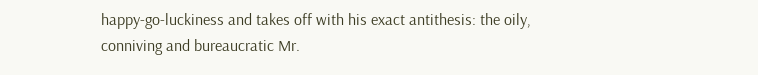happy-go-luckiness and takes off with his exact antithesis: the oily, conniving and bureaucratic Mr.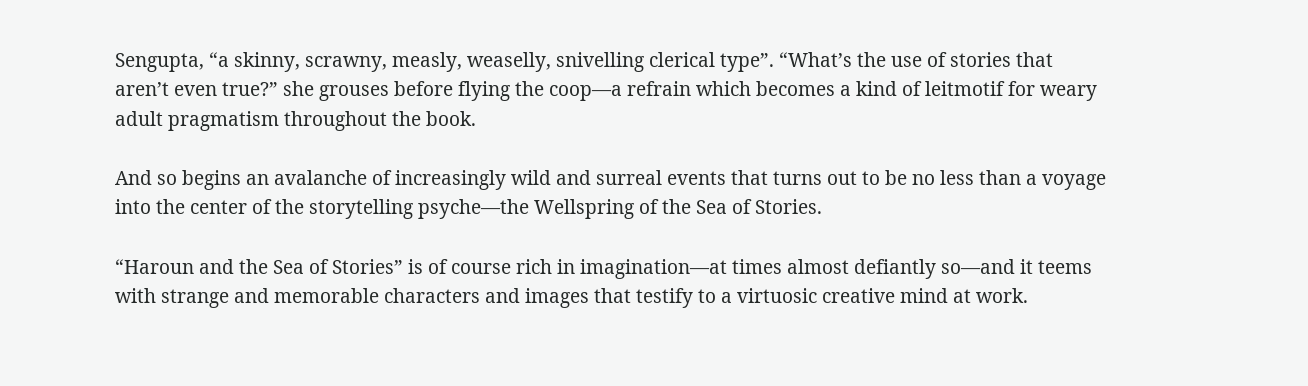Sengupta, “a skinny, scrawny, measly, weaselly, snivelling clerical type”. “What’s the use of stories that aren’t even true?” she grouses before flying the coop—a refrain which becomes a kind of leitmotif for weary adult pragmatism throughout the book.

And so begins an avalanche of increasingly wild and surreal events that turns out to be no less than a voyage into the center of the storytelling psyche—the Wellspring of the Sea of Stories.

“Haroun and the Sea of Stories” is of course rich in imagination—at times almost defiantly so—and it teems with strange and memorable characters and images that testify to a virtuosic creative mind at work.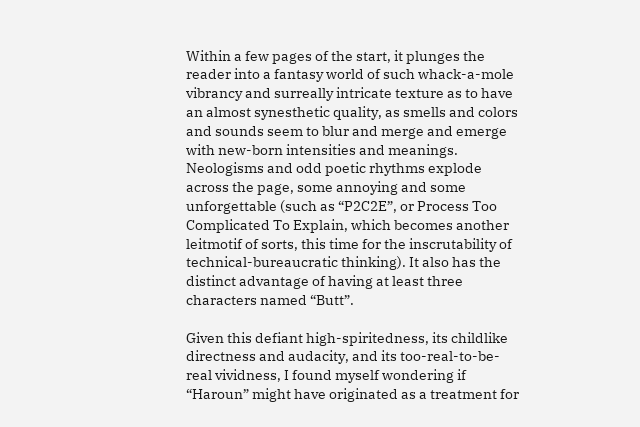Within a few pages of the start, it plunges the reader into a fantasy world of such whack-a-mole vibrancy and surreally intricate texture as to have an almost synesthetic quality, as smells and colors and sounds seem to blur and merge and emerge with new-born intensities and meanings. Neologisms and odd poetic rhythms explode across the page, some annoying and some unforgettable (such as “P2C2E”, or Process Too Complicated To Explain, which becomes another leitmotif of sorts, this time for the inscrutability of technical-bureaucratic thinking). It also has the distinct advantage of having at least three characters named “Butt”.

Given this defiant high-spiritedness, its childlike directness and audacity, and its too-real-to-be-real vividness, I found myself wondering if “Haroun” might have originated as a treatment for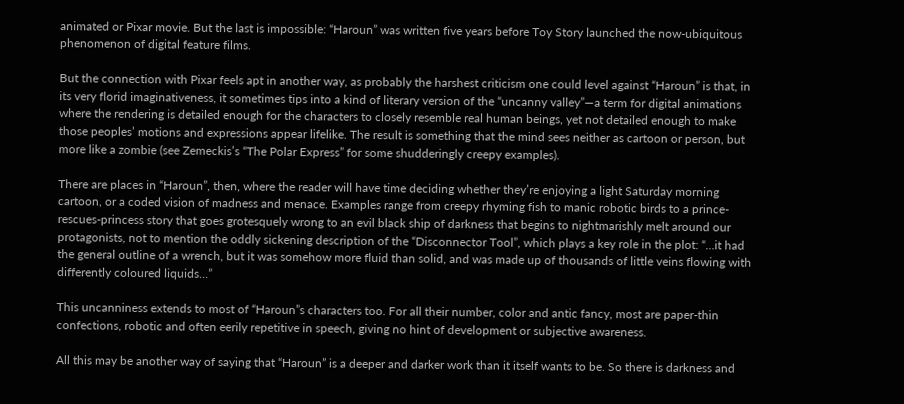animated or Pixar movie. But the last is impossible: “Haroun” was written five years before Toy Story launched the now-ubiquitous phenomenon of digital feature films.

But the connection with Pixar feels apt in another way, as probably the harshest criticism one could level against “Haroun” is that, in its very florid imaginativeness, it sometimes tips into a kind of literary version of the “uncanny valley”—a term for digital animations where the rendering is detailed enough for the characters to closely resemble real human beings, yet not detailed enough to make those peoples’ motions and expressions appear lifelike. The result is something that the mind sees neither as cartoon or person, but more like a zombie (see Zemeckis’s “The Polar Express” for some shudderingly creepy examples).

There are places in “Haroun”, then, where the reader will have time deciding whether they’re enjoying a light Saturday morning cartoon, or a coded vision of madness and menace. Examples range from creepy rhyming fish to manic robotic birds to a prince-rescues-princess story that goes grotesquely wrong to an evil black ship of darkness that begins to nightmarishly melt around our protagonists, not to mention the oddly sickening description of the “Disconnector Tool”, which plays a key role in the plot: “…it had the general outline of a wrench, but it was somehow more fluid than solid, and was made up of thousands of little veins flowing with differently coloured liquids…”

This uncanniness extends to most of “Haroun”s characters too. For all their number, color and antic fancy, most are paper-thin confections, robotic and often eerily repetitive in speech, giving no hint of development or subjective awareness.

All this may be another way of saying that “Haroun” is a deeper and darker work than it itself wants to be. So there is darkness and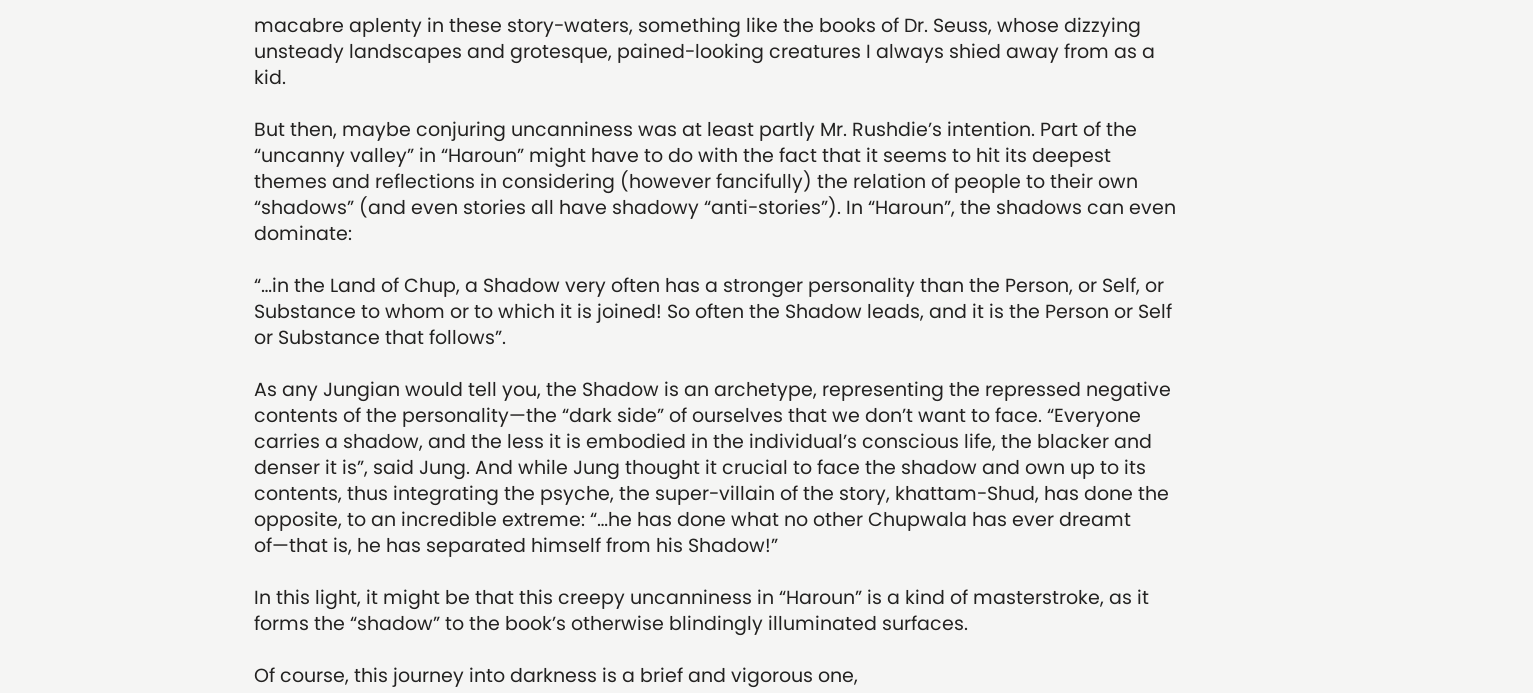macabre aplenty in these story-waters, something like the books of Dr. Seuss, whose dizzying unsteady landscapes and grotesque, pained-looking creatures I always shied away from as a kid.

But then, maybe conjuring uncanniness was at least partly Mr. Rushdie’s intention. Part of the “uncanny valley” in “Haroun” might have to do with the fact that it seems to hit its deepest themes and reflections in considering (however fancifully) the relation of people to their own “shadows” (and even stories all have shadowy “anti-stories”). In “Haroun”, the shadows can even dominate:

“…in the Land of Chup, a Shadow very often has a stronger personality than the Person, or Self, or Substance to whom or to which it is joined! So often the Shadow leads, and it is the Person or Self or Substance that follows”.

As any Jungian would tell you, the Shadow is an archetype, representing the repressed negative contents of the personality—the “dark side” of ourselves that we don’t want to face. “Everyone carries a shadow, and the less it is embodied in the individual’s conscious life, the blacker and denser it is”, said Jung. And while Jung thought it crucial to face the shadow and own up to its contents, thus integrating the psyche, the super-villain of the story, khattam-Shud, has done the opposite, to an incredible extreme: “…he has done what no other Chupwala has ever dreamt of—that is, he has separated himself from his Shadow!”

In this light, it might be that this creepy uncanniness in “Haroun” is a kind of masterstroke, as it forms the “shadow” to the book’s otherwise blindingly illuminated surfaces.

Of course, this journey into darkness is a brief and vigorous one,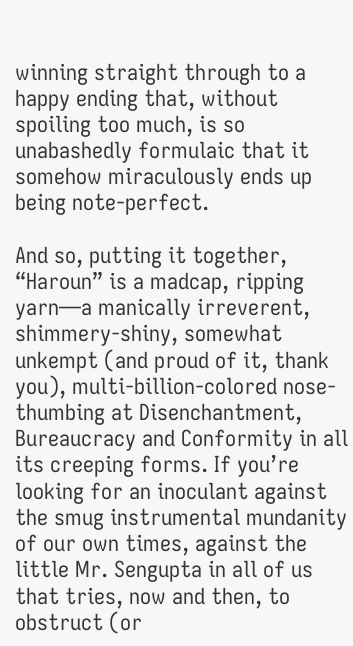winning straight through to a happy ending that, without spoiling too much, is so unabashedly formulaic that it somehow miraculously ends up being note-perfect.

And so, putting it together, “Haroun” is a madcap, ripping yarn—a manically irreverent, shimmery-shiny, somewhat unkempt (and proud of it, thank you), multi-billion-colored nose-thumbing at Disenchantment, Bureaucracy and Conformity in all its creeping forms. If you’re looking for an inoculant against the smug instrumental mundanity of our own times, against the little Mr. Sengupta in all of us that tries, now and then, to obstruct (or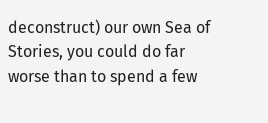deconstruct) our own Sea of Stories, you could do far worse than to spend a few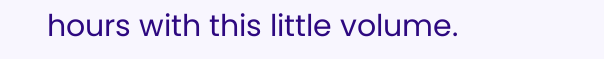hours with this little volume.